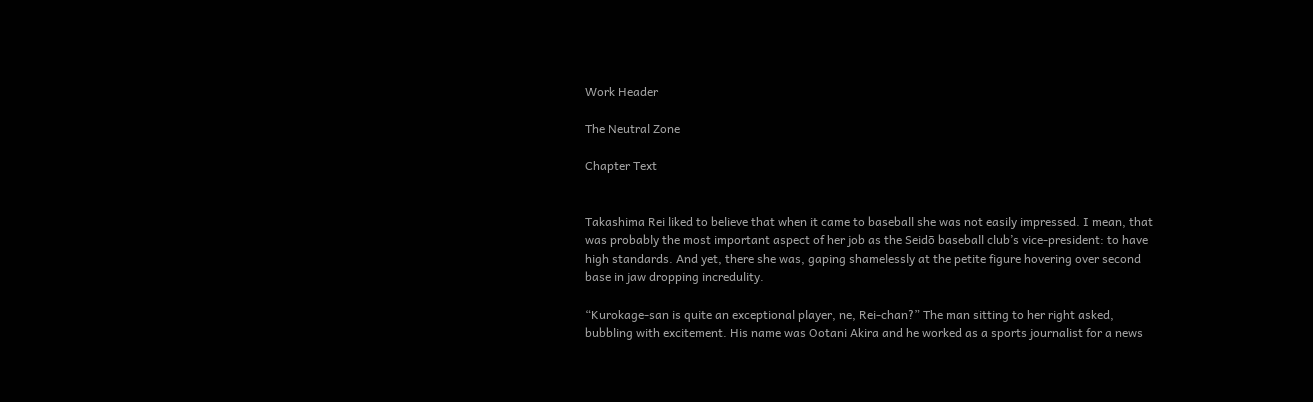Work Header

The Neutral Zone

Chapter Text


Takashima Rei liked to believe that when it came to baseball she was not easily impressed. I mean, that was probably the most important aspect of her job as the Seidō baseball club’s vice-president: to have high standards. And yet, there she was, gaping shamelessly at the petite figure hovering over second base in jaw dropping incredulity.

“Kurokage-san is quite an exceptional player, ne, Rei-chan?” The man sitting to her right asked, bubbling with excitement. His name was Ootani Akira and he worked as a sports journalist for a news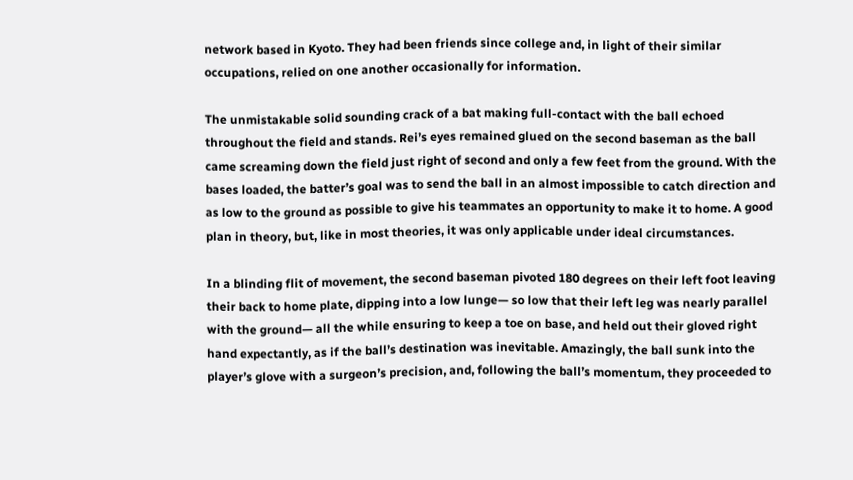network based in Kyoto. They had been friends since college and, in light of their similar occupations, relied on one another occasionally for information.

The unmistakable solid sounding crack of a bat making full-contact with the ball echoed throughout the field and stands. Rei’s eyes remained glued on the second baseman as the ball came screaming down the field just right of second and only a few feet from the ground. With the bases loaded, the batter’s goal was to send the ball in an almost impossible to catch direction and as low to the ground as possible to give his teammates an opportunity to make it to home. A good plan in theory, but, like in most theories, it was only applicable under ideal circumstances.

In a blinding flit of movement, the second baseman pivoted 180 degrees on their left foot leaving their back to home plate, dipping into a low lunge— so low that their left leg was nearly parallel with the ground— all the while ensuring to keep a toe on base, and held out their gloved right hand expectantly, as if the ball’s destination was inevitable. Amazingly, the ball sunk into the player’s glove with a surgeon’s precision, and, following the ball’s momentum, they proceeded to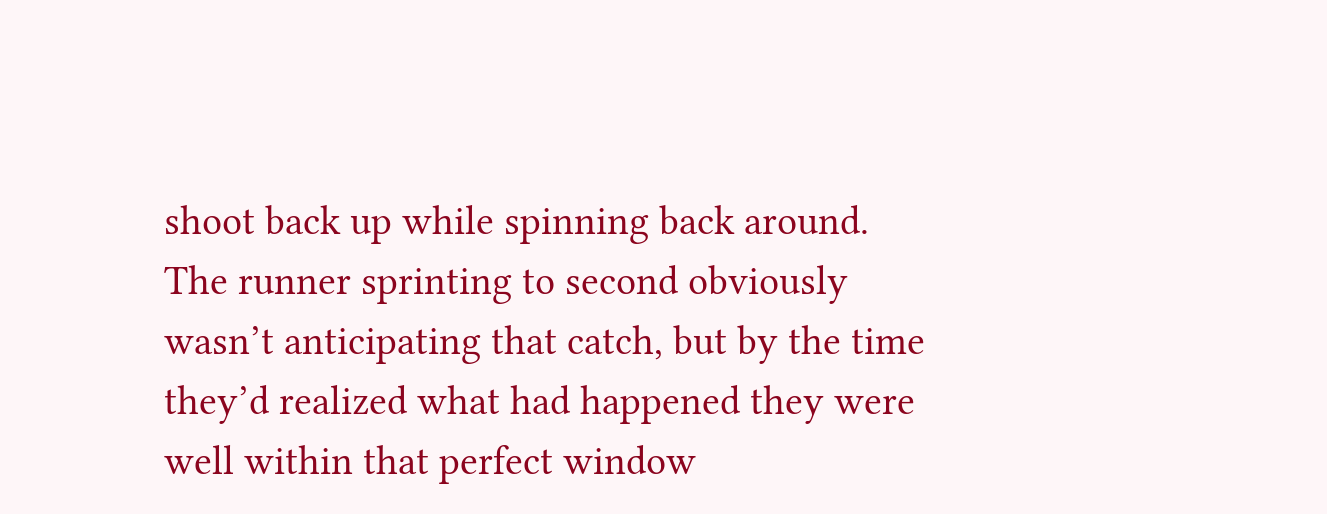shoot back up while spinning back around. The runner sprinting to second obviously wasn’t anticipating that catch, but by the time they’d realized what had happened they were well within that perfect window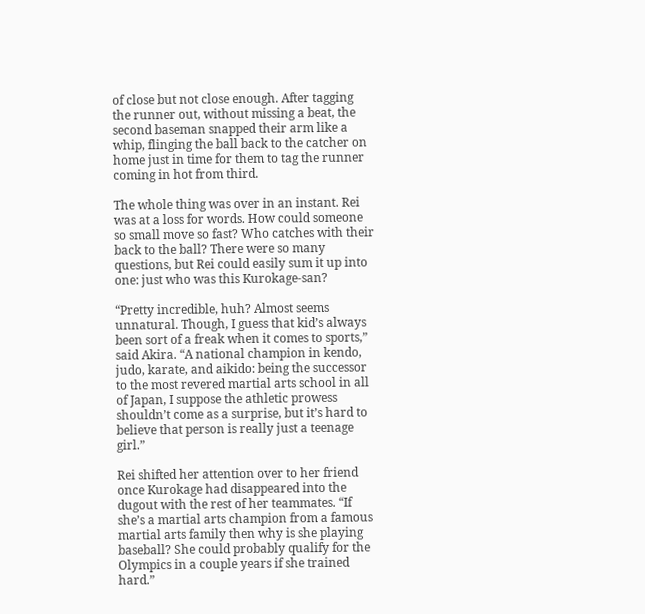of close but not close enough. After tagging the runner out, without missing a beat, the second baseman snapped their arm like a whip, flinging the ball back to the catcher on home just in time for them to tag the runner coming in hot from third.

The whole thing was over in an instant. Rei was at a loss for words. How could someone so small move so fast? Who catches with their back to the ball? There were so many questions, but Rei could easily sum it up into one: just who was this Kurokage-san?

“Pretty incredible, huh? Almost seems unnatural. Though, I guess that kid’s always been sort of a freak when it comes to sports,” said Akira. “A national champion in kendo, judo, karate, and aikido: being the successor to the most revered martial arts school in all of Japan, I suppose the athletic prowess shouldn’t come as a surprise, but it’s hard to believe that person is really just a teenage girl.”

Rei shifted her attention over to her friend once Kurokage had disappeared into the dugout with the rest of her teammates. “If she’s a martial arts champion from a famous martial arts family then why is she playing baseball? She could probably qualify for the Olympics in a couple years if she trained hard.”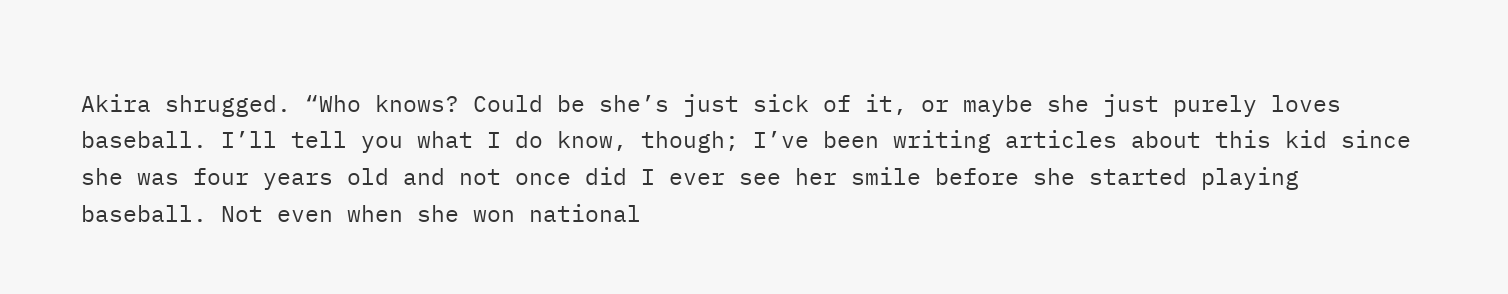Akira shrugged. “Who knows? Could be she’s just sick of it, or maybe she just purely loves baseball. I’ll tell you what I do know, though; I’ve been writing articles about this kid since she was four years old and not once did I ever see her smile before she started playing baseball. Not even when she won national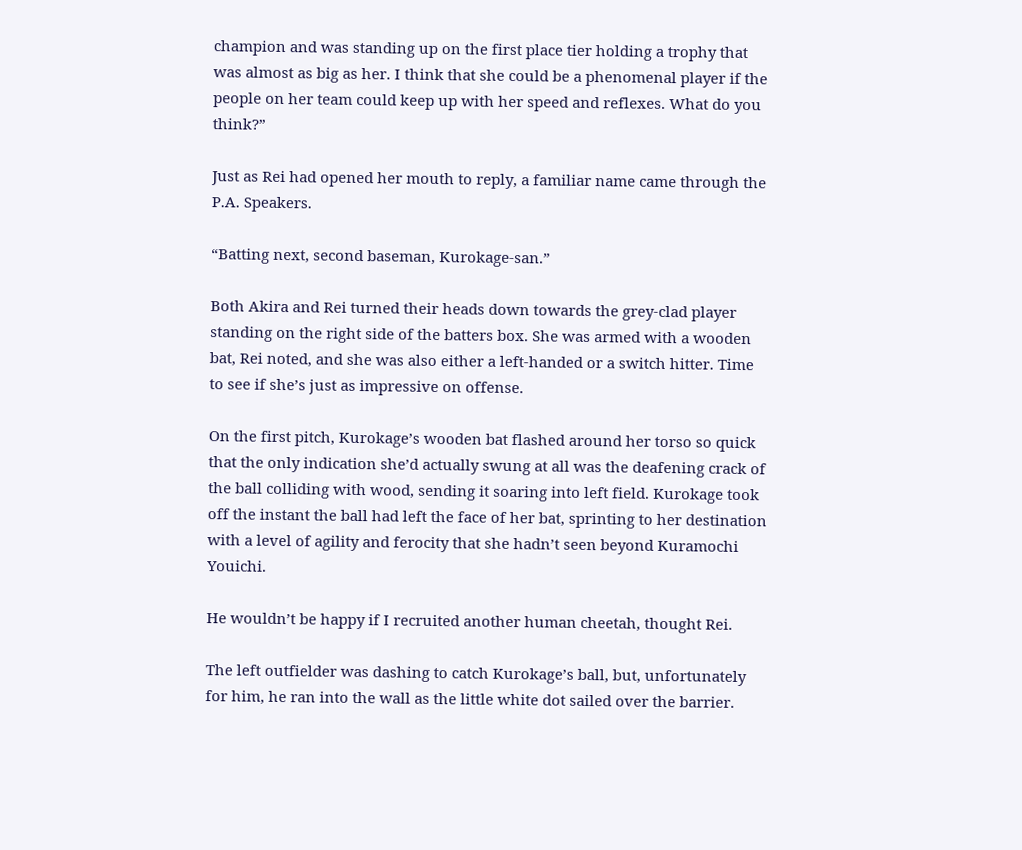champion and was standing up on the first place tier holding a trophy that was almost as big as her. I think that she could be a phenomenal player if the people on her team could keep up with her speed and reflexes. What do you think?”

Just as Rei had opened her mouth to reply, a familiar name came through the P.A. Speakers.

“Batting next, second baseman, Kurokage-san.”

Both Akira and Rei turned their heads down towards the grey-clad player standing on the right side of the batters box. She was armed with a wooden bat, Rei noted, and she was also either a left-handed or a switch hitter. Time to see if she’s just as impressive on offense.

On the first pitch, Kurokage’s wooden bat flashed around her torso so quick that the only indication she’d actually swung at all was the deafening crack of the ball colliding with wood, sending it soaring into left field. Kurokage took off the instant the ball had left the face of her bat, sprinting to her destination with a level of agility and ferocity that she hadn’t seen beyond Kuramochi Youichi.

He wouldn’t be happy if I recruited another human cheetah, thought Rei.

The left outfielder was dashing to catch Kurokage’s ball, but, unfortunately for him, he ran into the wall as the little white dot sailed over the barrier.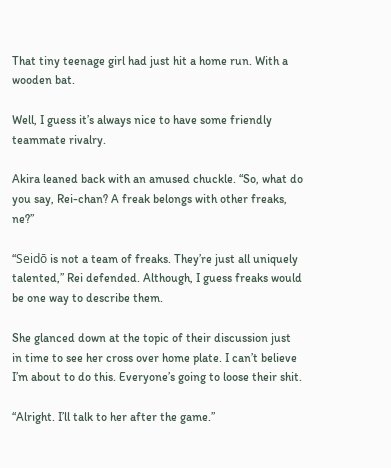That tiny teenage girl had just hit a home run. With a wooden bat.

Well, I guess it’s always nice to have some friendly teammate rivalry.

Akira leaned back with an amused chuckle. “So, what do you say, Rei-chan? A freak belongs with other freaks, ne?”

“Seidō is not a team of freaks. They’re just all uniquely talented,” Rei defended. Although, I guess freaks would be one way to describe them.

She glanced down at the topic of their discussion just in time to see her cross over home plate. I can’t believe I’m about to do this. Everyone’s going to loose their shit.

“Alright. I’ll talk to her after the game.”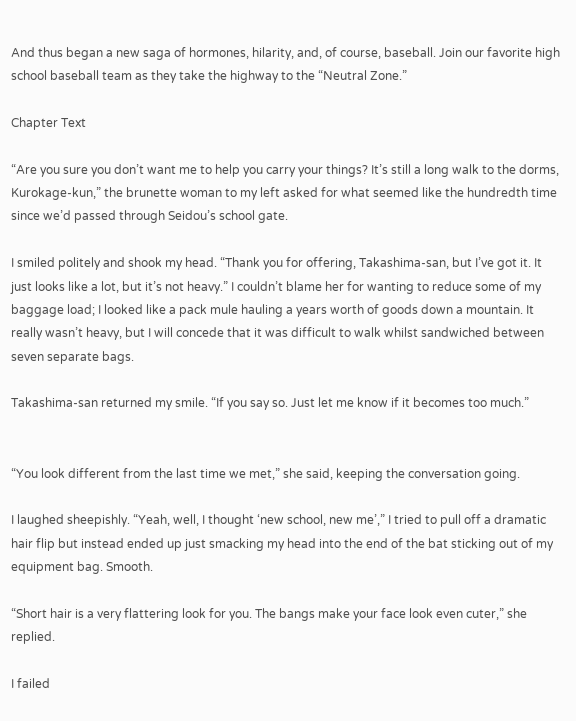And thus began a new saga of hormones, hilarity, and, of course, baseball. Join our favorite high school baseball team as they take the highway to the “Neutral Zone.”

Chapter Text

“Are you sure you don’t want me to help you carry your things? It’s still a long walk to the dorms, Kurokage-kun,” the brunette woman to my left asked for what seemed like the hundredth time since we’d passed through Seidou’s school gate.

I smiled politely and shook my head. “Thank you for offering, Takashima-san, but I’ve got it. It just looks like a lot, but it’s not heavy.” I couldn’t blame her for wanting to reduce some of my baggage load; I looked like a pack mule hauling a years worth of goods down a mountain. It really wasn’t heavy, but I will concede that it was difficult to walk whilst sandwiched between seven separate bags.

Takashima-san returned my smile. “If you say so. Just let me know if it becomes too much.”


“You look different from the last time we met,” she said, keeping the conversation going.

I laughed sheepishly. “Yeah, well, I thought ‘new school, new me’,” I tried to pull off a dramatic hair flip but instead ended up just smacking my head into the end of the bat sticking out of my equipment bag. Smooth.

“Short hair is a very flattering look for you. The bangs make your face look even cuter,” she replied.

I failed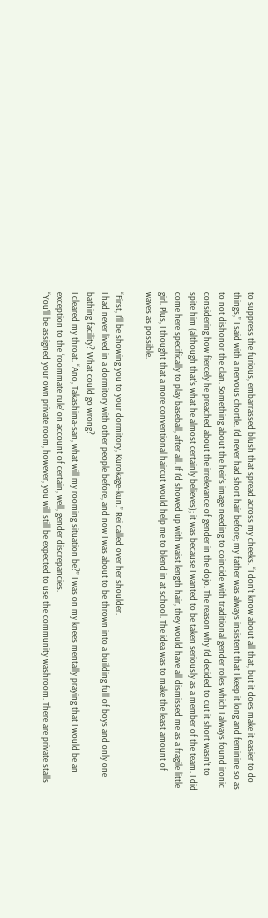to suppress the furious, embarrassed blush that spread across my cheeks. “I don’t know about all that, but it does make it easier to do things,” I said with a nervous chortle. I’d never had short hair before; my father was always insistent that I keep it long and feminine so as to not dishonor the clan. Something about the heir’s image needing to coincide with traditional gender roles which I always found ironic considering how fiercely he preached about the irrelevance of gender in the dojo. The reason why I’d decided to cut it short wasn’t to spite him (although that’s what he almost certainly believes); it was because I wanted to be taken seriously as a member of the team. I did come here specifically to play baseball, after all. If I’d showed up with waist length hair, they would have all dismissed me as a fragile little girl. Plus, I thought that a more conventional haircut would help me to blend in at school. The idea was to make the least amount of waves as possible.

“First, I’ll be showing you to your dormitory, Kurokage-kun.” Rei called over her shoulder.
I had never lived in a dormitory with other people before, and now I was about to be thrown into a building full of boys and only one bathing facility? What could go wrong?
I cleared my throat. “Ano, Takashima-san, what will my rooming situation be?” I was on my knees mentally praying that I would be an exception to the ‘roommate rule’ on account of certain, well, gender discrepancies.
“You’ll be assigned your own private room, however, you will still be expected to use the community washroom. There are private stalls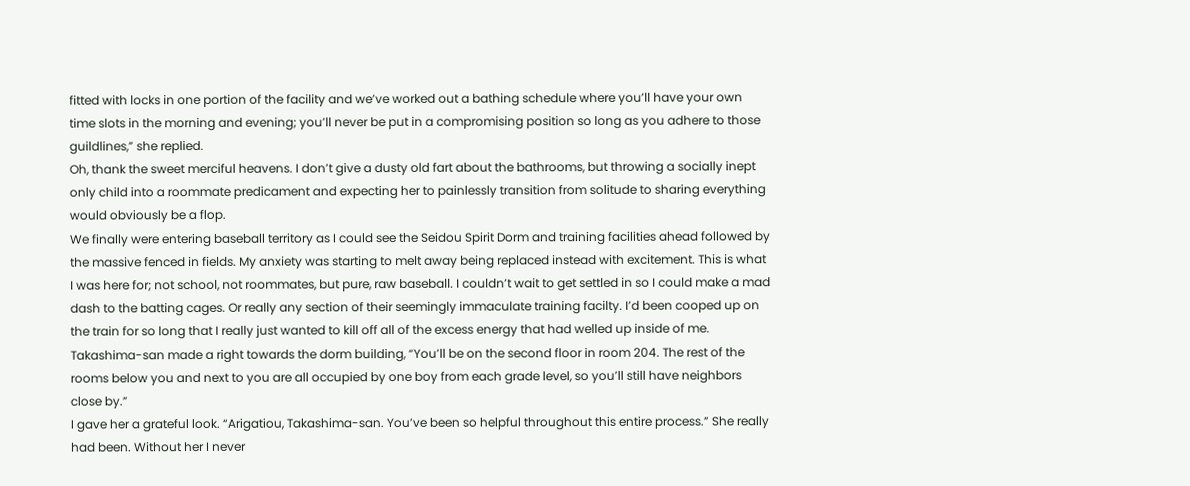fitted with locks in one portion of the facility and we’ve worked out a bathing schedule where you’ll have your own time slots in the morning and evening; you’ll never be put in a compromising position so long as you adhere to those guildlines,” she replied.
Oh, thank the sweet merciful heavens. I don’t give a dusty old fart about the bathrooms, but throwing a socially inept only child into a roommate predicament and expecting her to painlessly transition from solitude to sharing everything would obviously be a flop.
We finally were entering baseball territory as I could see the Seidou Spirit Dorm and training facilities ahead followed by the massive fenced in fields. My anxiety was starting to melt away being replaced instead with excitement. This is what I was here for; not school, not roommates, but pure, raw baseball. I couldn’t wait to get settled in so I could make a mad dash to the batting cages. Or really any section of their seemingly immaculate training facilty. I’d been cooped up on the train for so long that I really just wanted to kill off all of the excess energy that had welled up inside of me.
Takashima-san made a right towards the dorm building, “You’ll be on the second floor in room 204. The rest of the rooms below you and next to you are all occupied by one boy from each grade level, so you’ll still have neighbors close by.”
I gave her a grateful look. “Arigatiou, Takashima-san. You’ve been so helpful throughout this entire process.” She really had been. Without her I never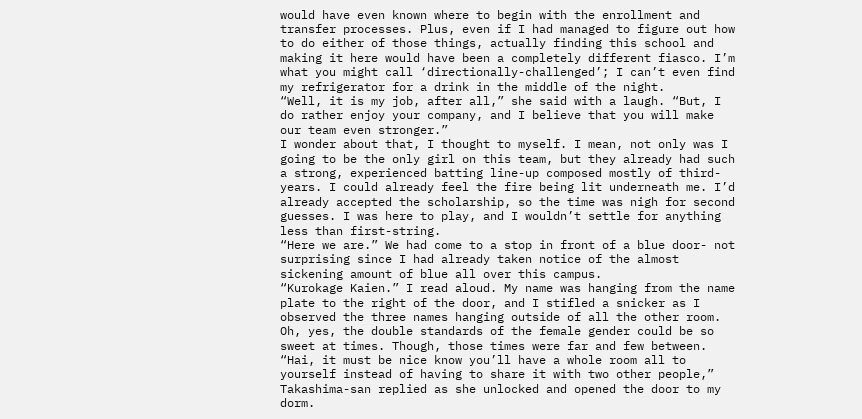would have even known where to begin with the enrollment and transfer processes. Plus, even if I had managed to figure out how to do either of those things, actually finding this school and making it here would have been a completely different fiasco. I’m what you might call ‘directionally-challenged’; I can’t even find my refrigerator for a drink in the middle of the night.
“Well, it is my job, after all,” she said with a laugh. “But, I do rather enjoy your company, and I believe that you will make our team even stronger.”
I wonder about that, I thought to myself. I mean, not only was I going to be the only girl on this team, but they already had such a strong, experienced batting line-up composed mostly of third-years. I could already feel the fire being lit underneath me. I’d already accepted the scholarship, so the time was nigh for second guesses. I was here to play, and I wouldn’t settle for anything less than first-string.
“Here we are.” We had come to a stop in front of a blue door- not surprising since I had already taken notice of the almost sickening amount of blue all over this campus.
“Kurokage Kaien.” I read aloud. My name was hanging from the name plate to the right of the door, and I stifled a snicker as I observed the three names hanging outside of all the other room. Oh, yes, the double standards of the female gender could be so sweet at times. Though, those times were far and few between.
“Hai, it must be nice know you’ll have a whole room all to yourself instead of having to share it with two other people,” Takashima-san replied as she unlocked and opened the door to my dorm.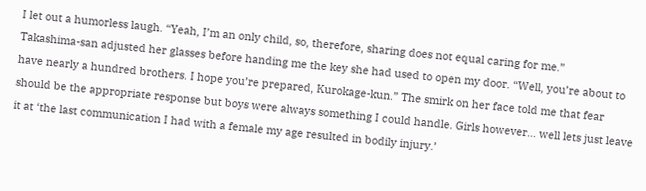I let out a humorless laugh. “Yeah, I’m an only child, so, therefore, sharing does not equal caring for me.”
Takashima-san adjusted her glasses before handing me the key she had used to open my door. “Well, you’re about to have nearly a hundred brothers. I hope you’re prepared, Kurokage-kun.” The smirk on her face told me that fear should be the appropriate response but boys were always something I could handle. Girls however… well lets just leave it at ‘the last communication I had with a female my age resulted in bodily injury.’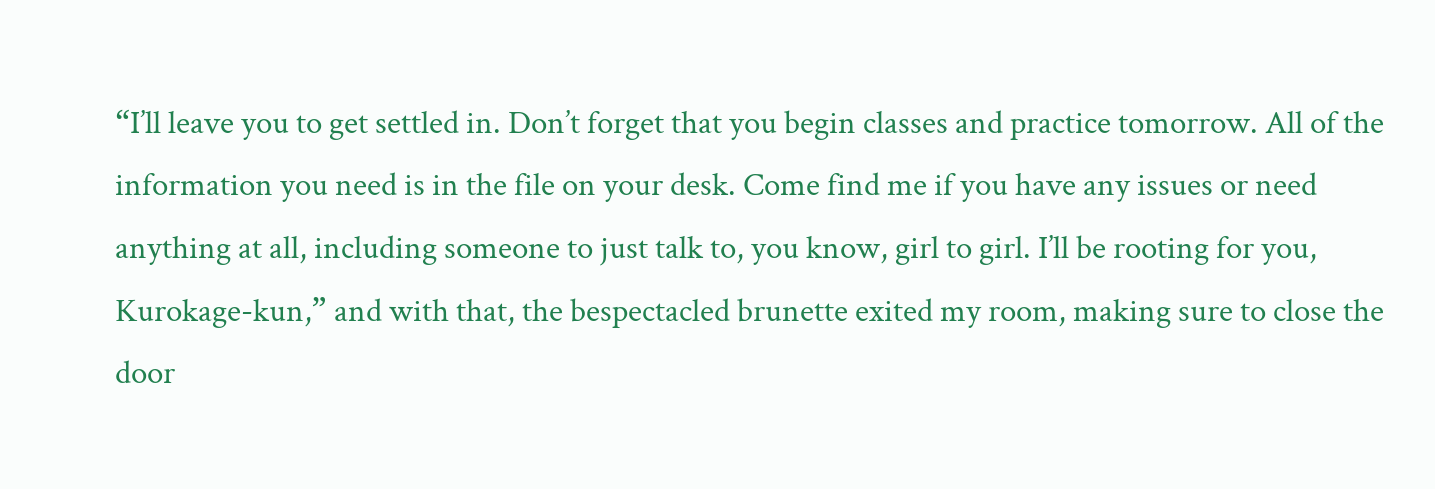“I’ll leave you to get settled in. Don’t forget that you begin classes and practice tomorrow. All of the information you need is in the file on your desk. Come find me if you have any issues or need anything at all, including someone to just talk to, you know, girl to girl. I’ll be rooting for you, Kurokage-kun,” and with that, the bespectacled brunette exited my room, making sure to close the door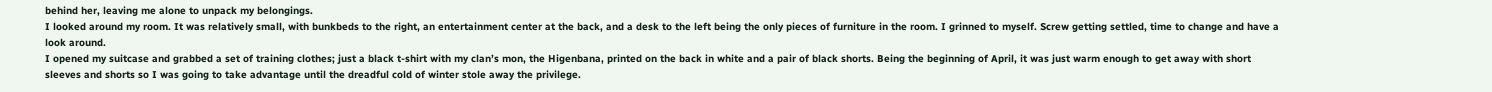behind her, leaving me alone to unpack my belongings.
I looked around my room. It was relatively small, with bunkbeds to the right, an entertainment center at the back, and a desk to the left being the only pieces of furniture in the room. I grinned to myself. Screw getting settled, time to change and have a look around.
I opened my suitcase and grabbed a set of training clothes; just a black t-shirt with my clan’s mon, the Higenbana, printed on the back in white and a pair of black shorts. Being the beginning of April, it was just warm enough to get away with short sleeves and shorts so I was going to take advantage until the dreadful cold of winter stole away the privilege.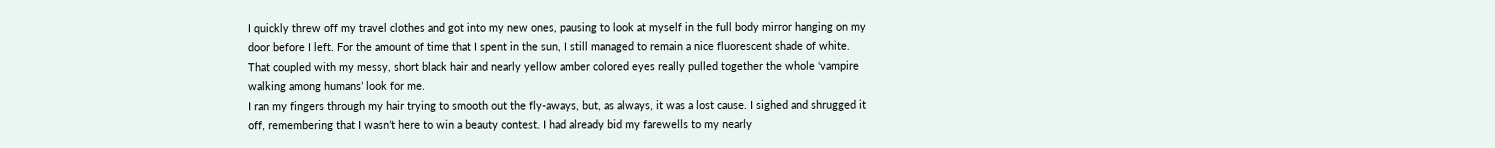I quickly threw off my travel clothes and got into my new ones, pausing to look at myself in the full body mirror hanging on my door before I left. For the amount of time that I spent in the sun, I still managed to remain a nice fluorescent shade of white. That coupled with my messy, short black hair and nearly yellow amber colored eyes really pulled together the whole ‘vampire walking among humans’ look for me.
I ran my fingers through my hair trying to smooth out the fly-aways, but, as always, it was a lost cause. I sighed and shrugged it off, remembering that I wasn’t here to win a beauty contest. I had already bid my farewells to my nearly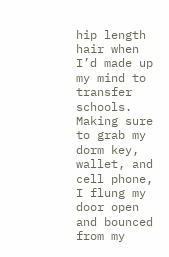hip length hair when I’d made up my mind to transfer schools.
Making sure to grab my dorm key, wallet, and cell phone, I flung my door open and bounced from my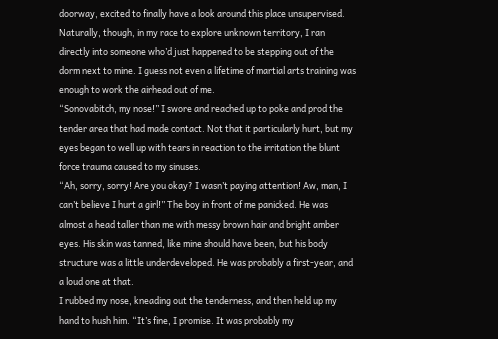doorway, excited to finally have a look around this place unsupervised.
Naturally, though, in my race to explore unknown territory, I ran directly into someone who’d just happened to be stepping out of the dorm next to mine. I guess not even a lifetime of martial arts training was enough to work the airhead out of me.
“Sonovabitch, my nose!” I swore and reached up to poke and prod the tender area that had made contact. Not that it particularly hurt, but my eyes began to well up with tears in reaction to the irritation the blunt force trauma caused to my sinuses.
“Ah, sorry, sorry! Are you okay? I wasn’t paying attention! Aw, man, I can’t believe I hurt a girl!” The boy in front of me panicked. He was almost a head taller than me with messy brown hair and bright amber eyes. His skin was tanned, like mine should have been, but his body structure was a little underdeveloped. He was probably a first-year, and a loud one at that.
I rubbed my nose, kneading out the tenderness, and then held up my hand to hush him. “It’s fine, I promise. It was probably my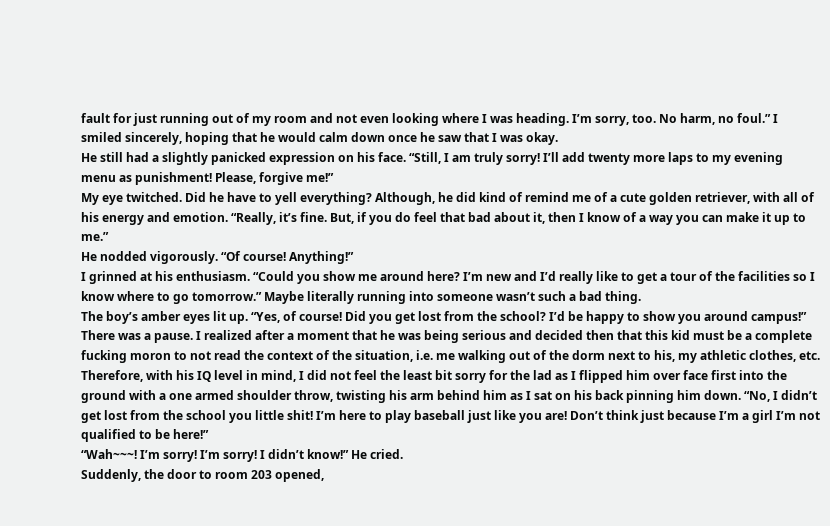fault for just running out of my room and not even looking where I was heading. I’m sorry, too. No harm, no foul.” I smiled sincerely, hoping that he would calm down once he saw that I was okay.
He still had a slightly panicked expression on his face. “Still, I am truly sorry! I’ll add twenty more laps to my evening menu as punishment! Please, forgive me!”
My eye twitched. Did he have to yell everything? Although, he did kind of remind me of a cute golden retriever, with all of his energy and emotion. “Really, it’s fine. But, if you do feel that bad about it, then I know of a way you can make it up to me.”
He nodded vigorously. “Of course! Anything!”
I grinned at his enthusiasm. “Could you show me around here? I’m new and I’d really like to get a tour of the facilities so I know where to go tomorrow.” Maybe literally running into someone wasn’t such a bad thing.
The boy’s amber eyes lit up. “Yes, of course! Did you get lost from the school? I’d be happy to show you around campus!”
There was a pause. I realized after a moment that he was being serious and decided then that this kid must be a complete fucking moron to not read the context of the situation, i.e. me walking out of the dorm next to his, my athletic clothes, etc. Therefore, with his IQ level in mind, I did not feel the least bit sorry for the lad as I flipped him over face first into the ground with a one armed shoulder throw, twisting his arm behind him as I sat on his back pinning him down. “No, I didn’t get lost from the school you little shit! I’m here to play baseball just like you are! Don’t think just because I’m a girl I’m not qualified to be here!”
“Wah~~~! I’m sorry! I’m sorry! I didn’t know!” He cried.
Suddenly, the door to room 203 opened,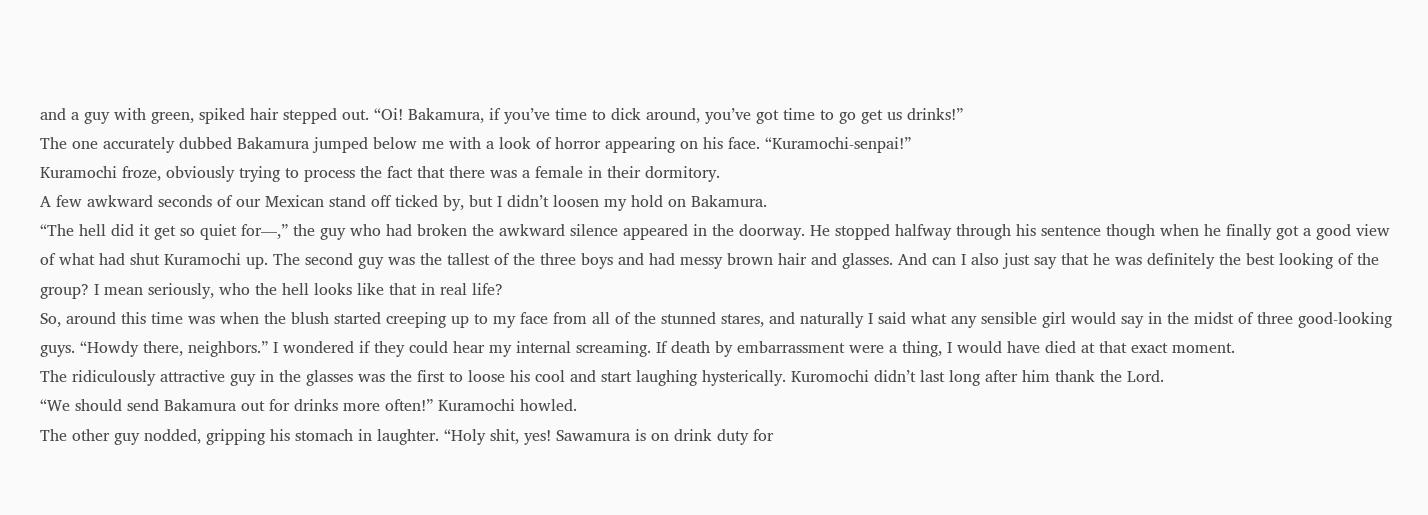and a guy with green, spiked hair stepped out. “Oi! Bakamura, if you’ve time to dick around, you’ve got time to go get us drinks!”
The one accurately dubbed Bakamura jumped below me with a look of horror appearing on his face. “Kuramochi-senpai!”
Kuramochi froze, obviously trying to process the fact that there was a female in their dormitory.
A few awkward seconds of our Mexican stand off ticked by, but I didn’t loosen my hold on Bakamura.
“The hell did it get so quiet for—,” the guy who had broken the awkward silence appeared in the doorway. He stopped halfway through his sentence though when he finally got a good view of what had shut Kuramochi up. The second guy was the tallest of the three boys and had messy brown hair and glasses. And can I also just say that he was definitely the best looking of the group? I mean seriously, who the hell looks like that in real life?
So, around this time was when the blush started creeping up to my face from all of the stunned stares, and naturally I said what any sensible girl would say in the midst of three good-looking guys. “Howdy there, neighbors.” I wondered if they could hear my internal screaming. If death by embarrassment were a thing, I would have died at that exact moment.
The ridiculously attractive guy in the glasses was the first to loose his cool and start laughing hysterically. Kuromochi didn’t last long after him thank the Lord.
“We should send Bakamura out for drinks more often!” Kuramochi howled.
The other guy nodded, gripping his stomach in laughter. “Holy shit, yes! Sawamura is on drink duty for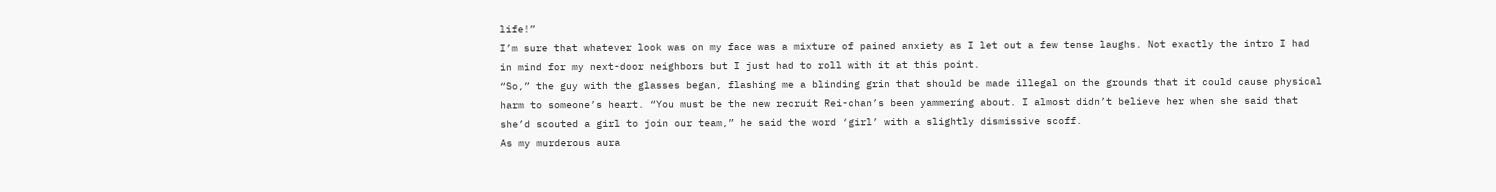life!”
I’m sure that whatever look was on my face was a mixture of pained anxiety as I let out a few tense laughs. Not exactly the intro I had in mind for my next-door neighbors but I just had to roll with it at this point.
“So,” the guy with the glasses began, flashing me a blinding grin that should be made illegal on the grounds that it could cause physical harm to someone’s heart. “You must be the new recruit Rei-chan’s been yammering about. I almost didn’t believe her when she said that she’d scouted a girl to join our team,” he said the word ‘girl’ with a slightly dismissive scoff.
As my murderous aura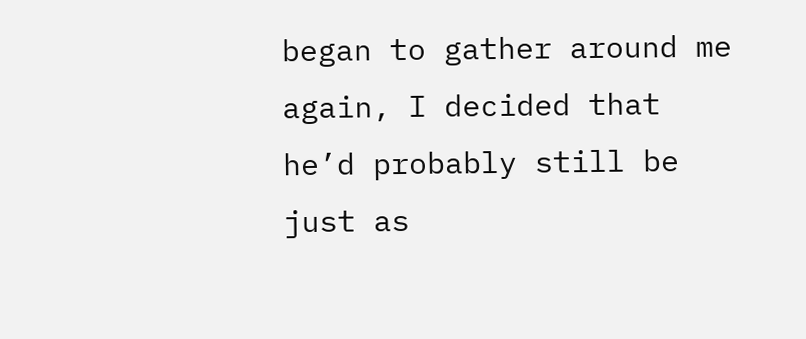began to gather around me again, I decided that he’d probably still be just as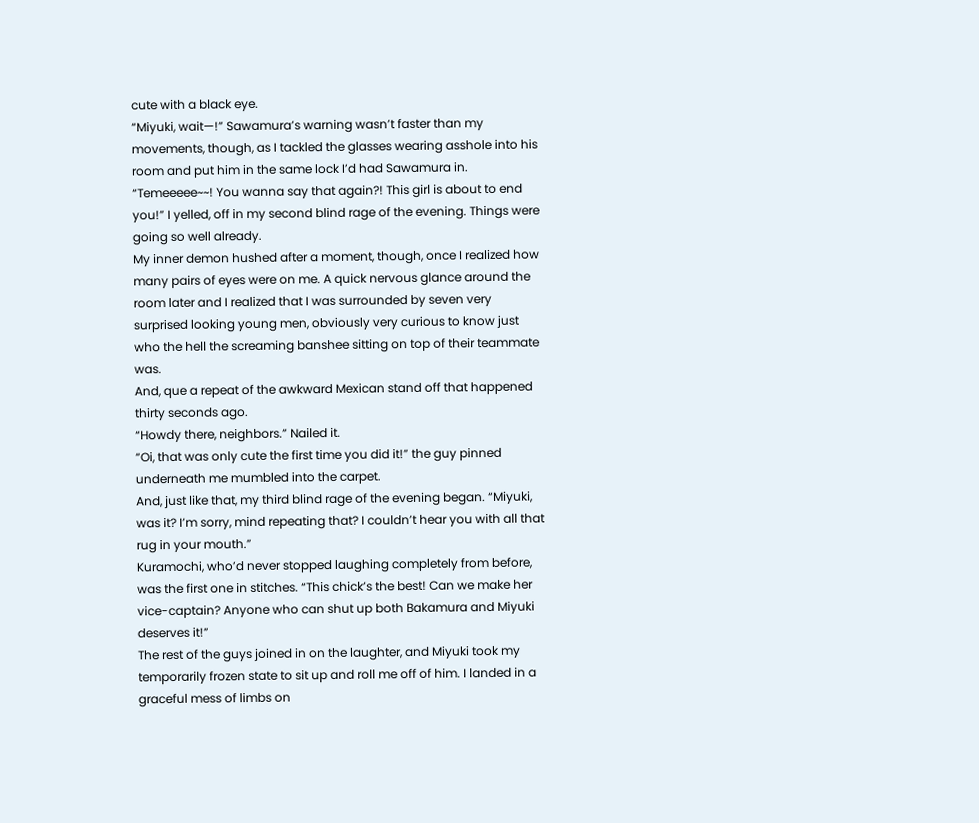cute with a black eye.
“Miyuki, wait—!” Sawamura’s warning wasn’t faster than my movements, though, as I tackled the glasses wearing asshole into his room and put him in the same lock I’d had Sawamura in.
“Temeeeee~~! You wanna say that again?! This girl is about to end you!” I yelled, off in my second blind rage of the evening. Things were going so well already.
My inner demon hushed after a moment, though, once I realized how many pairs of eyes were on me. A quick nervous glance around the room later and I realized that I was surrounded by seven very surprised looking young men, obviously very curious to know just who the hell the screaming banshee sitting on top of their teammate was.
And, que a repeat of the awkward Mexican stand off that happened thirty seconds ago.
“Howdy there, neighbors.” Nailed it.
“Oi, that was only cute the first time you did it!” the guy pinned underneath me mumbled into the carpet.
And, just like that, my third blind rage of the evening began. “Miyuki, was it? I’m sorry, mind repeating that? I couldn’t hear you with all that rug in your mouth.”
Kuramochi, who’d never stopped laughing completely from before, was the first one in stitches. “This chick’s the best! Can we make her vice-captain? Anyone who can shut up both Bakamura and Miyuki deserves it!”
The rest of the guys joined in on the laughter, and Miyuki took my temporarily frozen state to sit up and roll me off of him. I landed in a graceful mess of limbs on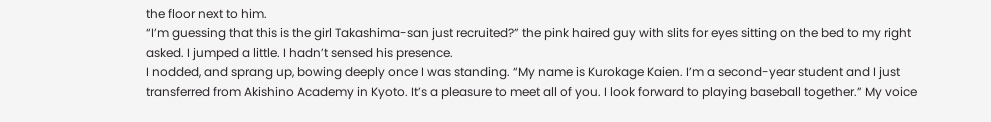the floor next to him.
“I’m guessing that this is the girl Takashima-san just recruited?” the pink haired guy with slits for eyes sitting on the bed to my right asked. I jumped a little. I hadn’t sensed his presence.
I nodded, and sprang up, bowing deeply once I was standing. “My name is Kurokage Kaien. I’m a second-year student and I just transferred from Akishino Academy in Kyoto. It’s a pleasure to meet all of you. I look forward to playing baseball together.” My voice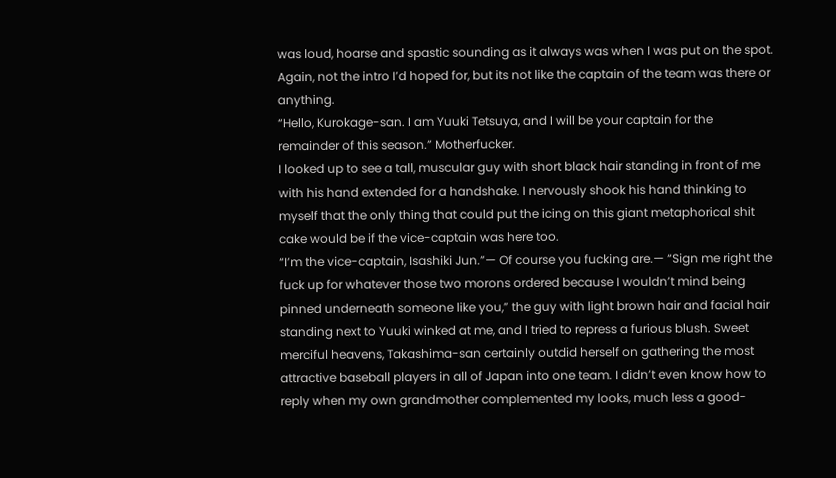was loud, hoarse and spastic sounding as it always was when I was put on the spot. Again, not the intro I’d hoped for, but its not like the captain of the team was there or anything.
“Hello, Kurokage-san. I am Yuuki Tetsuya, and I will be your captain for the remainder of this season.” Motherfucker.
I looked up to see a tall, muscular guy with short black hair standing in front of me with his hand extended for a handshake. I nervously shook his hand thinking to myself that the only thing that could put the icing on this giant metaphorical shit cake would be if the vice-captain was here too.
“I’m the vice-captain, Isashiki Jun.”— Of course you fucking are.— “Sign me right the fuck up for whatever those two morons ordered because I wouldn’t mind being pinned underneath someone like you,” the guy with light brown hair and facial hair standing next to Yuuki winked at me, and I tried to repress a furious blush. Sweet merciful heavens, Takashima-san certainly outdid herself on gathering the most attractive baseball players in all of Japan into one team. I didn’t even know how to reply when my own grandmother complemented my looks, much less a good-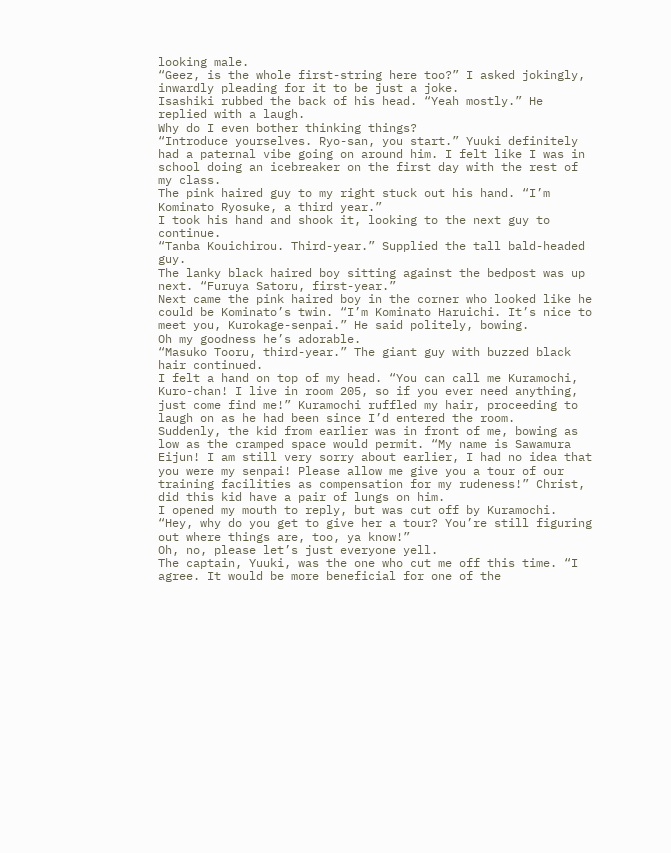looking male.
“Geez, is the whole first-string here too?” I asked jokingly, inwardly pleading for it to be just a joke.
Isashiki rubbed the back of his head. “Yeah mostly.” He replied with a laugh.
Why do I even bother thinking things?
“Introduce yourselves. Ryo-san, you start.” Yuuki definitely had a paternal vibe going on around him. I felt like I was in school doing an icebreaker on the first day with the rest of my class.
The pink haired guy to my right stuck out his hand. “I’m Kominato Ryosuke, a third year.”
I took his hand and shook it, looking to the next guy to continue.
“Tanba Kouichirou. Third-year.” Supplied the tall bald-headed guy.
The lanky black haired boy sitting against the bedpost was up next. “Furuya Satoru, first-year.”
Next came the pink haired boy in the corner who looked like he could be Kominato’s twin. “I’m Kominato Haruichi. It’s nice to meet you, Kurokage-senpai.” He said politely, bowing.
Oh my goodness he’s adorable.
“Masuko Tooru, third-year.” The giant guy with buzzed black hair continued.
I felt a hand on top of my head. “You can call me Kuramochi, Kuro-chan! I live in room 205, so if you ever need anything, just come find me!” Kuramochi ruffled my hair, proceeding to laugh on as he had been since I’d entered the room.
Suddenly, the kid from earlier was in front of me, bowing as low as the cramped space would permit. “My name is Sawamura Eijun! I am still very sorry about earlier, I had no idea that you were my senpai! Please allow me give you a tour of our training facilities as compensation for my rudeness!” Christ, did this kid have a pair of lungs on him.
I opened my mouth to reply, but was cut off by Kuramochi. “Hey, why do you get to give her a tour? You’re still figuring out where things are, too, ya know!”
Oh, no, please let’s just everyone yell.
The captain, Yuuki, was the one who cut me off this time. “I agree. It would be more beneficial for one of the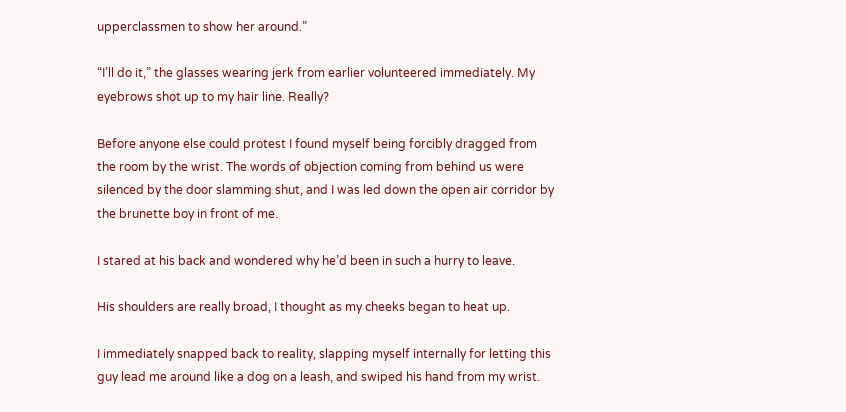upperclassmen to show her around.”

“I’ll do it,” the glasses wearing jerk from earlier volunteered immediately. My eyebrows shot up to my hair line. Really?

Before anyone else could protest I found myself being forcibly dragged from the room by the wrist. The words of objection coming from behind us were silenced by the door slamming shut, and I was led down the open air corridor by the brunette boy in front of me.

I stared at his back and wondered why he’d been in such a hurry to leave.

His shoulders are really broad, I thought as my cheeks began to heat up.

I immediately snapped back to reality, slapping myself internally for letting this guy lead me around like a dog on a leash, and swiped his hand from my wrist.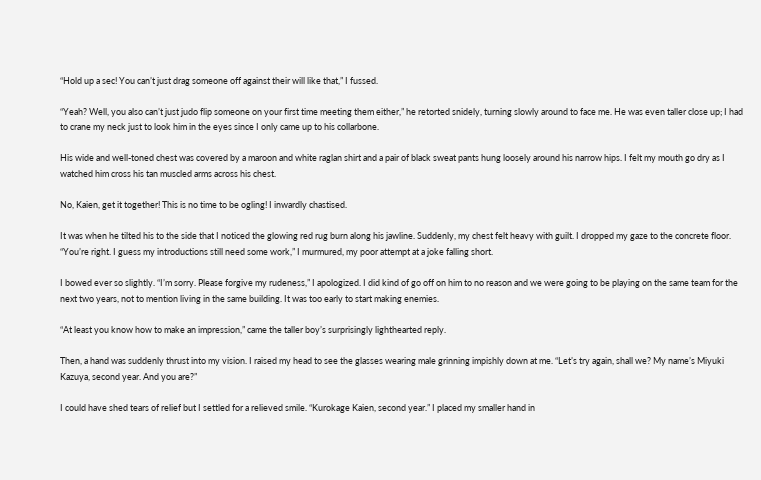“Hold up a sec! You can’t just drag someone off against their will like that,” I fussed.

“Yeah? Well, you also can’t just judo flip someone on your first time meeting them either,” he retorted snidely, turning slowly around to face me. He was even taller close up; I had to crane my neck just to look him in the eyes since I only came up to his collarbone.

His wide and well-toned chest was covered by a maroon and white raglan shirt and a pair of black sweat pants hung loosely around his narrow hips. I felt my mouth go dry as I watched him cross his tan muscled arms across his chest.

No, Kaien, get it together! This is no time to be ogling! I inwardly chastised.

It was when he tilted his to the side that I noticed the glowing red rug burn along his jawline. Suddenly, my chest felt heavy with guilt. I dropped my gaze to the concrete floor. “You’re right. I guess my introductions still need some work,” I murmured, my poor attempt at a joke falling short.

I bowed ever so slightly. “I’m sorry. Please forgive my rudeness,” I apologized. I did kind of go off on him to no reason and we were going to be playing on the same team for the next two years, not to mention living in the same building. It was too early to start making enemies.

“At least you know how to make an impression,” came the taller boy’s surprisingly lighthearted reply.

Then, a hand was suddenly thrust into my vision. I raised my head to see the glasses wearing male grinning impishly down at me. “Let’s try again, shall we? My name’s Miyuki Kazuya, second year. And you are?”

I could have shed tears of relief but I settled for a relieved smile. “Kurokage Kaien, second year.” I placed my smaller hand in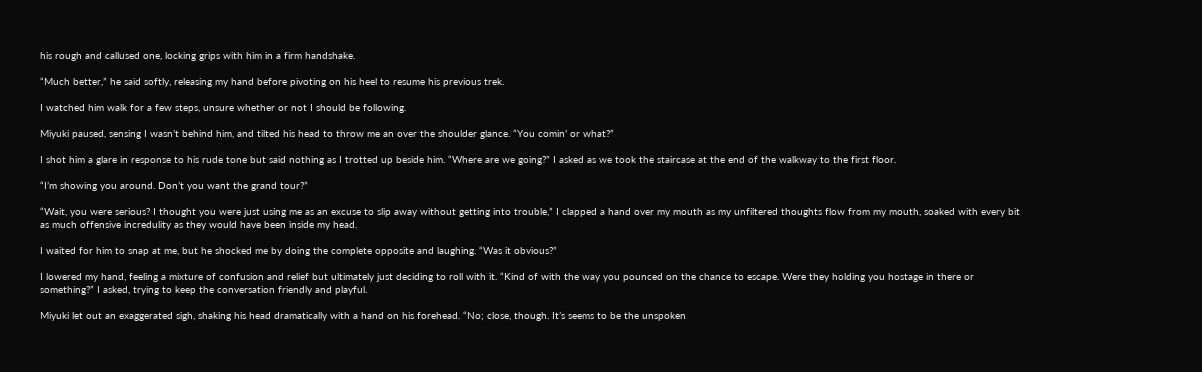his rough and callused one, locking grips with him in a firm handshake.

“Much better,” he said softly, releasing my hand before pivoting on his heel to resume his previous trek.

I watched him walk for a few steps, unsure whether or not I should be following.

Miyuki paused, sensing I wasn’t behind him, and tilted his head to throw me an over the shoulder glance. “You comin’ or what?”

I shot him a glare in response to his rude tone but said nothing as I trotted up beside him. “Where are we going?” I asked as we took the staircase at the end of the walkway to the first floor.

“I’m showing you around. Don’t you want the grand tour?”

“Wait, you were serious? I thought you were just using me as an excuse to slip away without getting into trouble,” I clapped a hand over my mouth as my unfiltered thoughts flow from my mouth, soaked with every bit as much offensive incredulity as they would have been inside my head.

I waited for him to snap at me, but he shocked me by doing the complete opposite and laughing. “Was it obvious?”

I lowered my hand, feeling a mixture of confusion and relief but ultimately just deciding to roll with it. “Kind of with the way you pounced on the chance to escape. Were they holding you hostage in there or something?” I asked, trying to keep the conversation friendly and playful.

Miyuki let out an exaggerated sigh, shaking his head dramatically with a hand on his forehead. “No; close, though. It’s seems to be the unspoken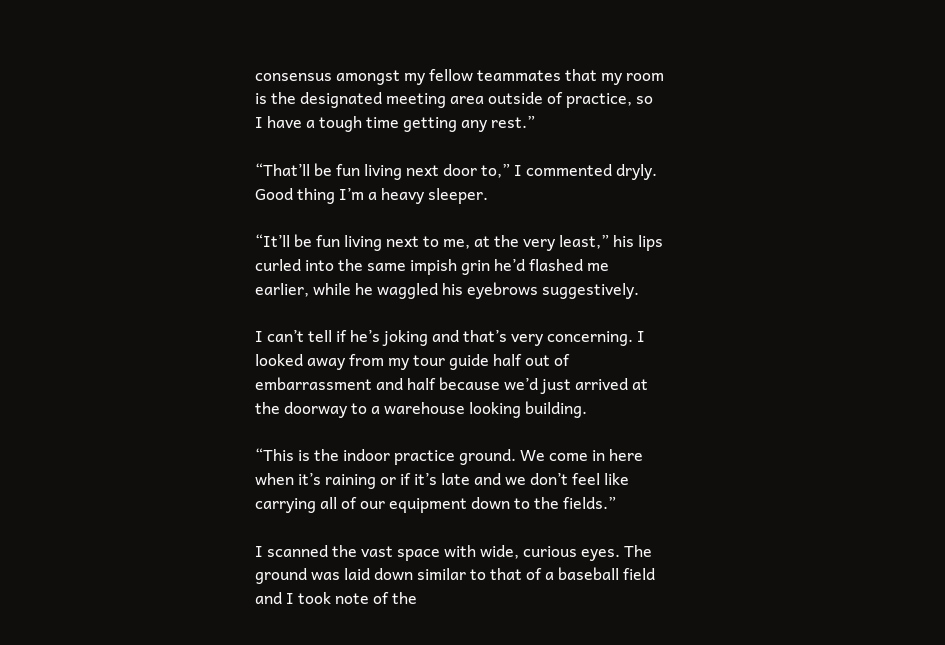consensus amongst my fellow teammates that my room is the designated meeting area outside of practice, so I have a tough time getting any rest.”

“That’ll be fun living next door to,” I commented dryly. Good thing I’m a heavy sleeper.

“It’ll be fun living next to me, at the very least,” his lips curled into the same impish grin he’d flashed me earlier, while he waggled his eyebrows suggestively.

I can’t tell if he’s joking and that’s very concerning. I looked away from my tour guide half out of embarrassment and half because we’d just arrived at the doorway to a warehouse looking building.

“This is the indoor practice ground. We come in here when it’s raining or if it’s late and we don’t feel like carrying all of our equipment down to the fields.”

I scanned the vast space with wide, curious eyes. The ground was laid down similar to that of a baseball field and I took note of the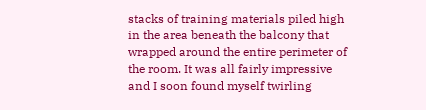stacks of training materials piled high in the area beneath the balcony that wrapped around the entire perimeter of the room. It was all fairly impressive and I soon found myself twirling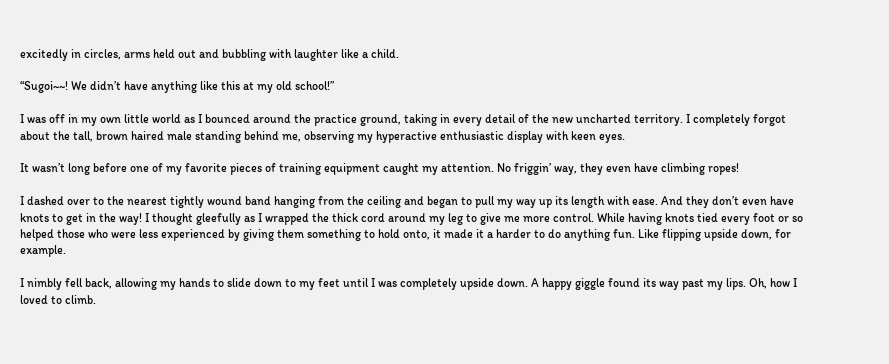excitedly in circles, arms held out and bubbling with laughter like a child.

“Sugoi~~! We didn’t have anything like this at my old school!”

I was off in my own little world as I bounced around the practice ground, taking in every detail of the new uncharted territory. I completely forgot about the tall, brown haired male standing behind me, observing my hyperactive enthusiastic display with keen eyes.

It wasn’t long before one of my favorite pieces of training equipment caught my attention. No friggin’ way, they even have climbing ropes!

I dashed over to the nearest tightly wound band hanging from the ceiling and began to pull my way up its length with ease. And they don’t even have knots to get in the way! I thought gleefully as I wrapped the thick cord around my leg to give me more control. While having knots tied every foot or so helped those who were less experienced by giving them something to hold onto, it made it a harder to do anything fun. Like flipping upside down, for example.

I nimbly fell back, allowing my hands to slide down to my feet until I was completely upside down. A happy giggle found its way past my lips. Oh, how I loved to climb.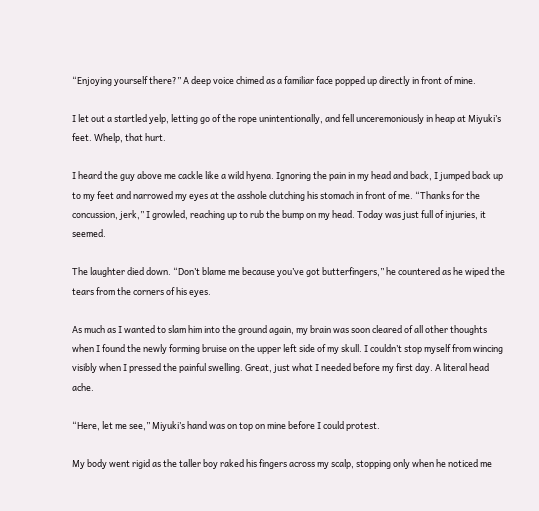“Enjoying yourself there?” A deep voice chimed as a familiar face popped up directly in front of mine.

I let out a startled yelp, letting go of the rope unintentionally, and fell unceremoniously in heap at Miyuki’s feet. Whelp, that hurt.

I heard the guy above me cackle like a wild hyena. Ignoring the pain in my head and back, I jumped back up to my feet and narrowed my eyes at the asshole clutching his stomach in front of me. “Thanks for the concussion, jerk,” I growled, reaching up to rub the bump on my head. Today was just full of injuries, it seemed.

The laughter died down. “Don’t blame me because you’ve got butterfingers,” he countered as he wiped the tears from the corners of his eyes.

As much as I wanted to slam him into the ground again, my brain was soon cleared of all other thoughts when I found the newly forming bruise on the upper left side of my skull. I couldn’t stop myself from wincing visibly when I pressed the painful swelling. Great, just what I needed before my first day. A literal head ache.

“Here, let me see,” Miyuki’s hand was on top on mine before I could protest.

My body went rigid as the taller boy raked his fingers across my scalp, stopping only when he noticed me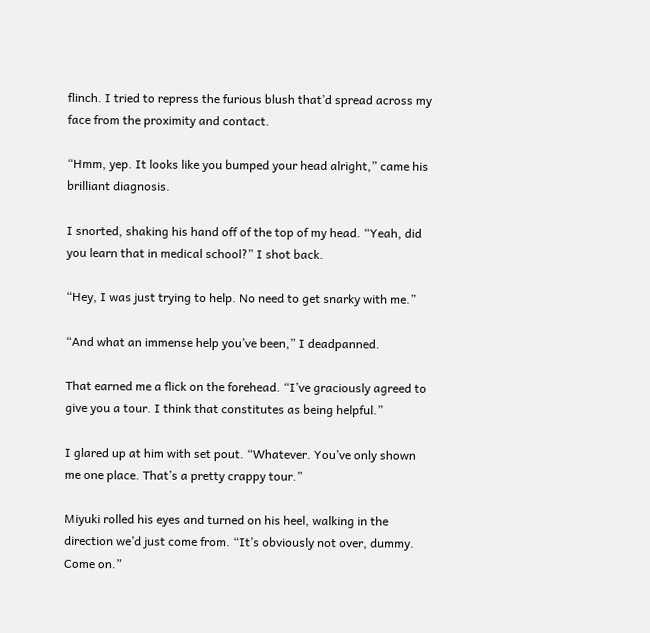flinch. I tried to repress the furious blush that’d spread across my face from the proximity and contact.

“Hmm, yep. It looks like you bumped your head alright,” came his brilliant diagnosis.

I snorted, shaking his hand off of the top of my head. “Yeah, did you learn that in medical school?” I shot back.

“Hey, I was just trying to help. No need to get snarky with me.”

“And what an immense help you’ve been,” I deadpanned.

That earned me a flick on the forehead. “I’ve graciously agreed to give you a tour. I think that constitutes as being helpful.”

I glared up at him with set pout. “Whatever. You’ve only shown me one place. That’s a pretty crappy tour.”

Miyuki rolled his eyes and turned on his heel, walking in the direction we’d just come from. “It’s obviously not over, dummy. Come on.”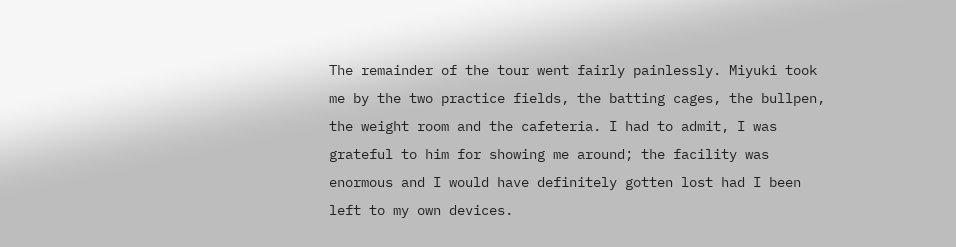The remainder of the tour went fairly painlessly. Miyuki took me by the two practice fields, the batting cages, the bullpen, the weight room and the cafeteria. I had to admit, I was grateful to him for showing me around; the facility was enormous and I would have definitely gotten lost had I been left to my own devices.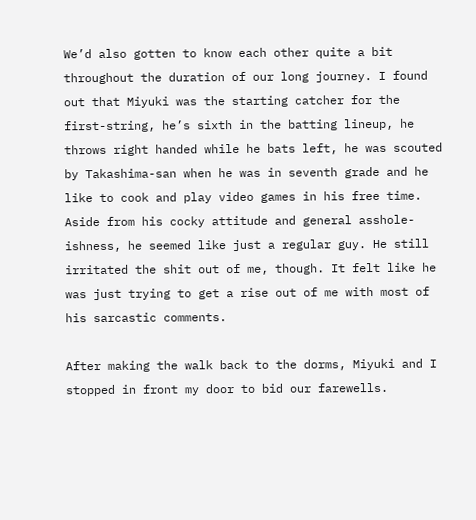We’d also gotten to know each other quite a bit throughout the duration of our long journey. I found out that Miyuki was the starting catcher for the first-string, he’s sixth in the batting lineup, he throws right handed while he bats left, he was scouted by Takashima-san when he was in seventh grade and he like to cook and play video games in his free time. Aside from his cocky attitude and general asshole-ishness, he seemed like just a regular guy. He still irritated the shit out of me, though. It felt like he was just trying to get a rise out of me with most of his sarcastic comments.

After making the walk back to the dorms, Miyuki and I stopped in front my door to bid our farewells.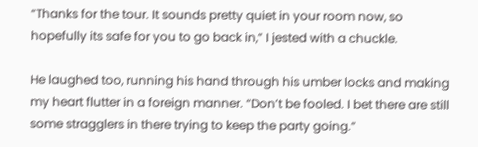“Thanks for the tour. It sounds pretty quiet in your room now, so hopefully its safe for you to go back in,” I jested with a chuckle.

He laughed too, running his hand through his umber locks and making my heart flutter in a foreign manner. “Don’t be fooled. I bet there are still some stragglers in there trying to keep the party going.”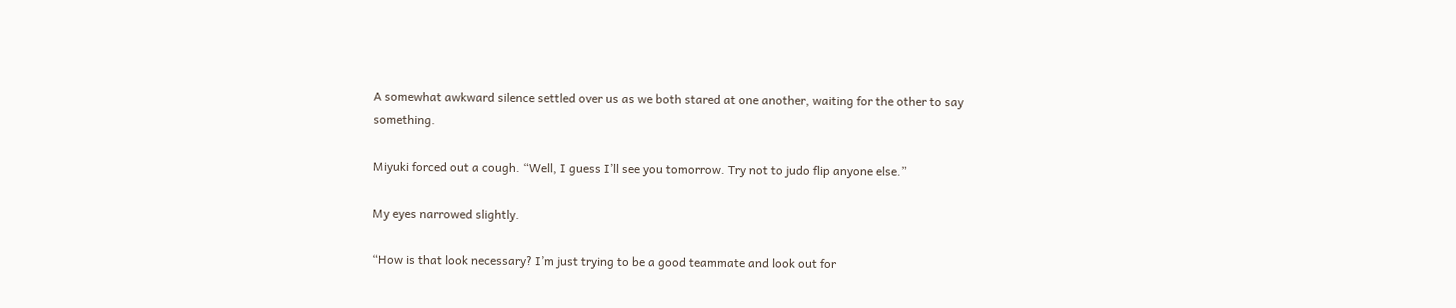A somewhat awkward silence settled over us as we both stared at one another, waiting for the other to say something.

Miyuki forced out a cough. “Well, I guess I’ll see you tomorrow. Try not to judo flip anyone else.”

My eyes narrowed slightly.

“How is that look necessary? I’m just trying to be a good teammate and look out for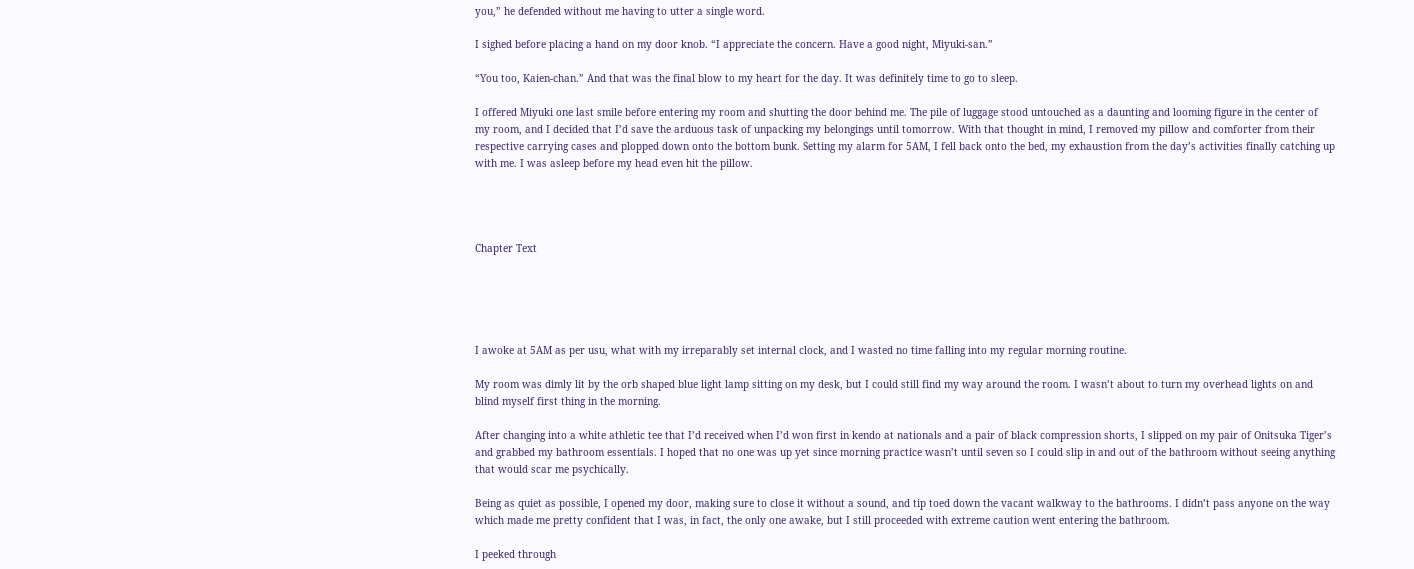you,” he defended without me having to utter a single word.

I sighed before placing a hand on my door knob. “I appreciate the concern. Have a good night, Miyuki-san.”

“You too, Kaien-chan.” And that was the final blow to my heart for the day. It was definitely time to go to sleep.

I offered Miyuki one last smile before entering my room and shutting the door behind me. The pile of luggage stood untouched as a daunting and looming figure in the center of my room, and I decided that I’d save the arduous task of unpacking my belongings until tomorrow. With that thought in mind, I removed my pillow and comforter from their respective carrying cases and plopped down onto the bottom bunk. Setting my alarm for 5AM, I fell back onto the bed, my exhaustion from the day’s activities finally catching up with me. I was asleep before my head even hit the pillow.




Chapter Text





I awoke at 5AM as per usu, what with my irreparably set internal clock, and I wasted no time falling into my regular morning routine.

My room was dimly lit by the orb shaped blue light lamp sitting on my desk, but I could still find my way around the room. I wasn’t about to turn my overhead lights on and blind myself first thing in the morning.

After changing into a white athletic tee that I’d received when I’d won first in kendo at nationals and a pair of black compression shorts, I slipped on my pair of Onitsuka Tiger’s and grabbed my bathroom essentials. I hoped that no one was up yet since morning practice wasn’t until seven so I could slip in and out of the bathroom without seeing anything that would scar me psychically.

Being as quiet as possible, I opened my door, making sure to close it without a sound, and tip toed down the vacant walkway to the bathrooms. I didn’t pass anyone on the way which made me pretty confident that I was, in fact, the only one awake, but I still proceeded with extreme caution went entering the bathroom.

I peeked through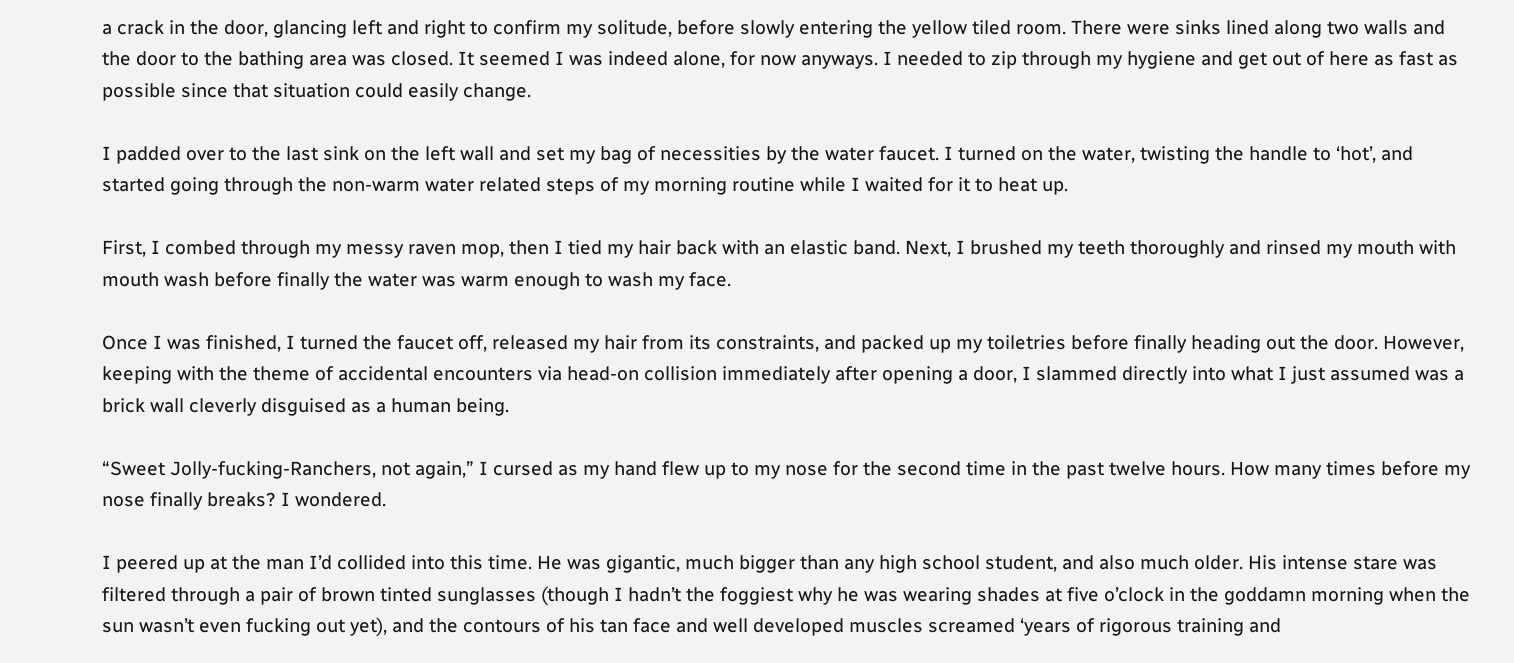a crack in the door, glancing left and right to confirm my solitude, before slowly entering the yellow tiled room. There were sinks lined along two walls and the door to the bathing area was closed. It seemed I was indeed alone, for now anyways. I needed to zip through my hygiene and get out of here as fast as possible since that situation could easily change.

I padded over to the last sink on the left wall and set my bag of necessities by the water faucet. I turned on the water, twisting the handle to ‘hot’, and started going through the non-warm water related steps of my morning routine while I waited for it to heat up.

First, I combed through my messy raven mop, then I tied my hair back with an elastic band. Next, I brushed my teeth thoroughly and rinsed my mouth with mouth wash before finally the water was warm enough to wash my face.

Once I was finished, I turned the faucet off, released my hair from its constraints, and packed up my toiletries before finally heading out the door. However, keeping with the theme of accidental encounters via head-on collision immediately after opening a door, I slammed directly into what I just assumed was a brick wall cleverly disguised as a human being.

“Sweet Jolly-fucking-Ranchers, not again,” I cursed as my hand flew up to my nose for the second time in the past twelve hours. How many times before my nose finally breaks? I wondered.

I peered up at the man I’d collided into this time. He was gigantic, much bigger than any high school student, and also much older. His intense stare was filtered through a pair of brown tinted sunglasses (though I hadn’t the foggiest why he was wearing shades at five o’clock in the goddamn morning when the sun wasn’t even fucking out yet), and the contours of his tan face and well developed muscles screamed ‘years of rigorous training and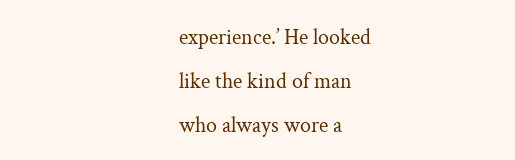experience.’ He looked like the kind of man who always wore a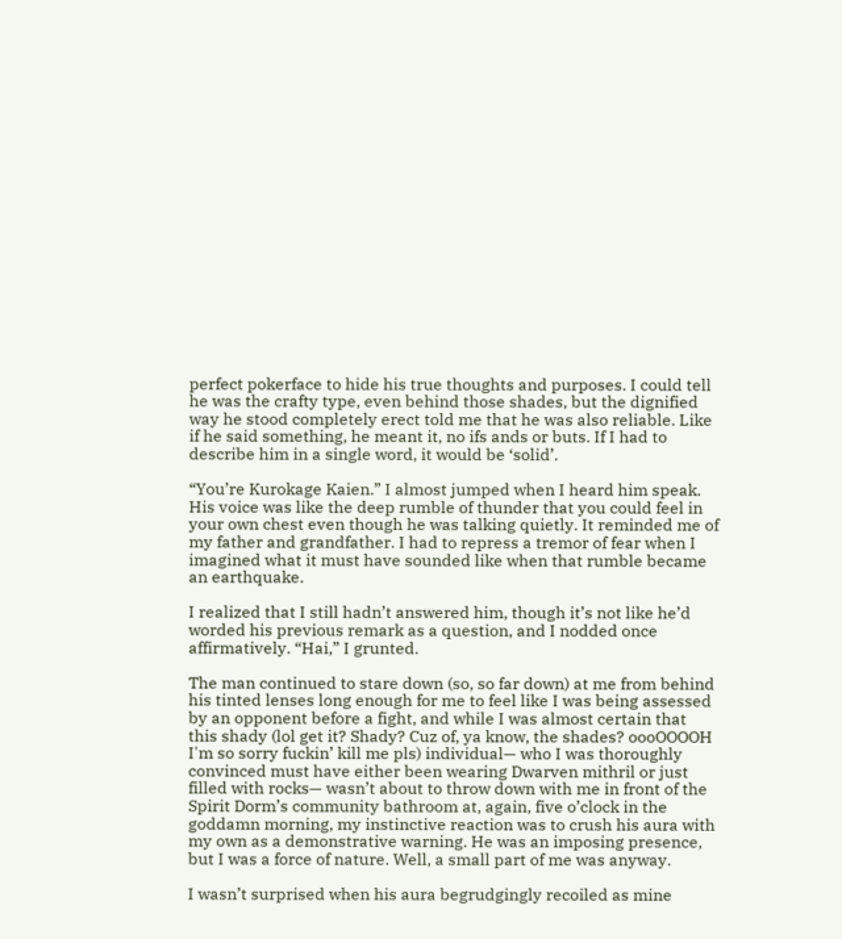perfect pokerface to hide his true thoughts and purposes. I could tell he was the crafty type, even behind those shades, but the dignified way he stood completely erect told me that he was also reliable. Like if he said something, he meant it, no ifs ands or buts. If I had to describe him in a single word, it would be ‘solid’.

“You’re Kurokage Kaien.” I almost jumped when I heard him speak. His voice was like the deep rumble of thunder that you could feel in your own chest even though he was talking quietly. It reminded me of my father and grandfather. I had to repress a tremor of fear when I imagined what it must have sounded like when that rumble became an earthquake.

I realized that I still hadn’t answered him, though it’s not like he’d worded his previous remark as a question, and I nodded once affirmatively. “Hai,” I grunted.

The man continued to stare down (so, so far down) at me from behind his tinted lenses long enough for me to feel like I was being assessed by an opponent before a fight, and while I was almost certain that this shady (lol get it? Shady? Cuz of, ya know, the shades? oooOOOOH I'm so sorry fuckin’ kill me pls) individual— who I was thoroughly convinced must have either been wearing Dwarven mithril or just filled with rocks— wasn’t about to throw down with me in front of the Spirit Dorm’s community bathroom at, again, five o’clock in the goddamn morning, my instinctive reaction was to crush his aura with my own as a demonstrative warning. He was an imposing presence, but I was a force of nature. Well, a small part of me was anyway.

I wasn’t surprised when his aura begrudgingly recoiled as mine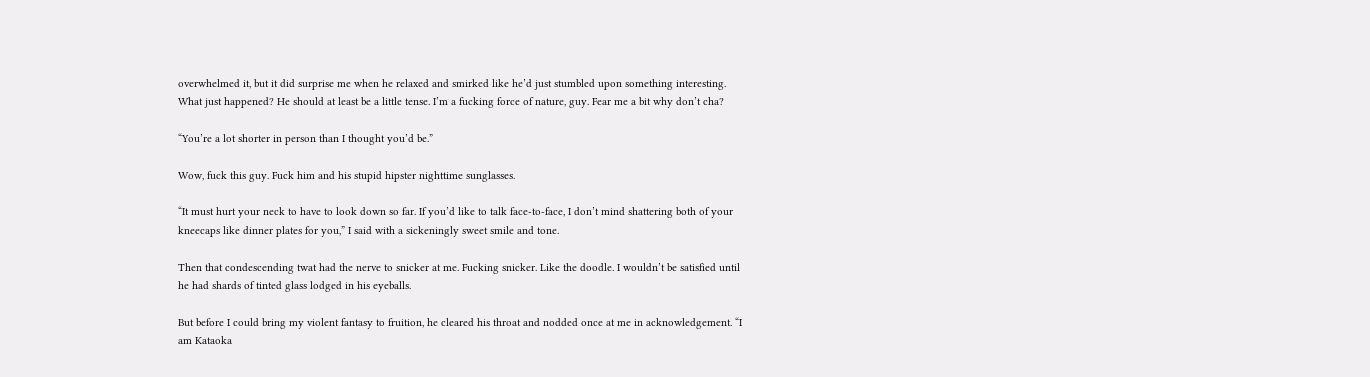overwhelmed it, but it did surprise me when he relaxed and smirked like he’d just stumbled upon something interesting. What just happened? He should at least be a little tense. I’m a fucking force of nature, guy. Fear me a bit why don’t cha?

“You’re a lot shorter in person than I thought you’d be.”

Wow, fuck this guy. Fuck him and his stupid hipster nighttime sunglasses.

“It must hurt your neck to have to look down so far. If you’d like to talk face-to-face, I don’t mind shattering both of your kneecaps like dinner plates for you,” I said with a sickeningly sweet smile and tone.

Then that condescending twat had the nerve to snicker at me. Fucking snicker. Like the doodle. I wouldn’t be satisfied until he had shards of tinted glass lodged in his eyeballs.

But before I could bring my violent fantasy to fruition, he cleared his throat and nodded once at me in acknowledgement. “I am Kataoka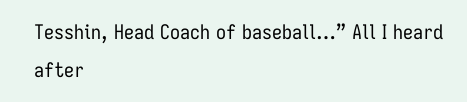Tesshin, Head Coach of baseball…” All I heard after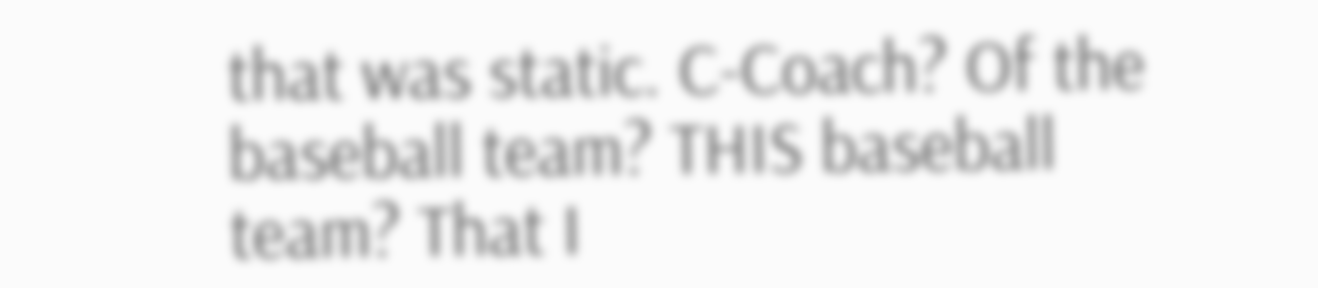that was static. C-Coach? Of the baseball team? THIS baseball team? That I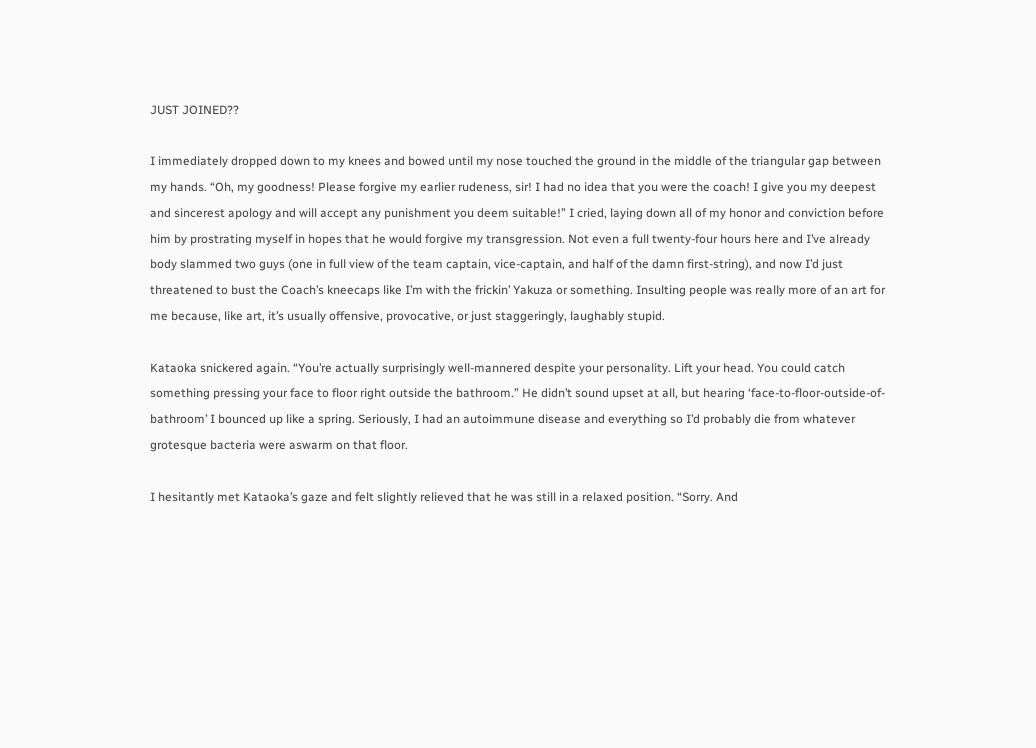JUST JOINED??

I immediately dropped down to my knees and bowed until my nose touched the ground in the middle of the triangular gap between my hands. “Oh, my goodness! Please forgive my earlier rudeness, sir! I had no idea that you were the coach! I give you my deepest and sincerest apology and will accept any punishment you deem suitable!” I cried, laying down all of my honor and conviction before him by prostrating myself in hopes that he would forgive my transgression. Not even a full twenty-four hours here and I’ve already body slammed two guys (one in full view of the team captain, vice-captain, and half of the damn first-string), and now I’d just threatened to bust the Coach’s kneecaps like I’m with the frickin’ Yakuza or something. Insulting people was really more of an art for me because, like art, it’s usually offensive, provocative, or just staggeringly, laughably stupid.

Kataoka snickered again. “You’re actually surprisingly well-mannered despite your personality. Lift your head. You could catch something pressing your face to floor right outside the bathroom.” He didn’t sound upset at all, but hearing ‘face-to-floor-outside-of-bathroom’ I bounced up like a spring. Seriously, I had an autoimmune disease and everything so I’d probably die from whatever grotesque bacteria were aswarm on that floor.

I hesitantly met Kataoka’s gaze and felt slightly relieved that he was still in a relaxed position. “Sorry. And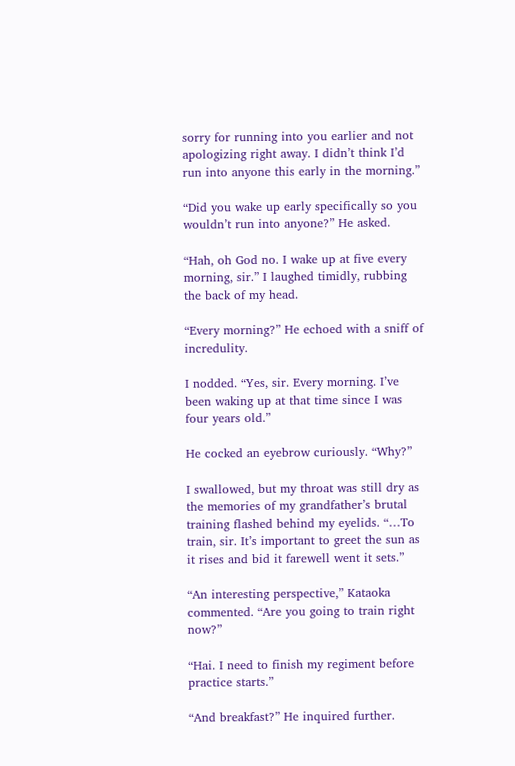sorry for running into you earlier and not apologizing right away. I didn’t think I’d run into anyone this early in the morning.”

“Did you wake up early specifically so you wouldn’t run into anyone?” He asked.

“Hah, oh God no. I wake up at five every morning, sir.” I laughed timidly, rubbing the back of my head.

“Every morning?” He echoed with a sniff of incredulity.

I nodded. “Yes, sir. Every morning. I’ve been waking up at that time since I was four years old.”

He cocked an eyebrow curiously. “Why?”

I swallowed, but my throat was still dry as the memories of my grandfather’s brutal training flashed behind my eyelids. “…To train, sir. It’s important to greet the sun as it rises and bid it farewell went it sets.”

“An interesting perspective,” Kataoka commented. “Are you going to train right now?”

“Hai. I need to finish my regiment before practice starts.”

“And breakfast?” He inquired further.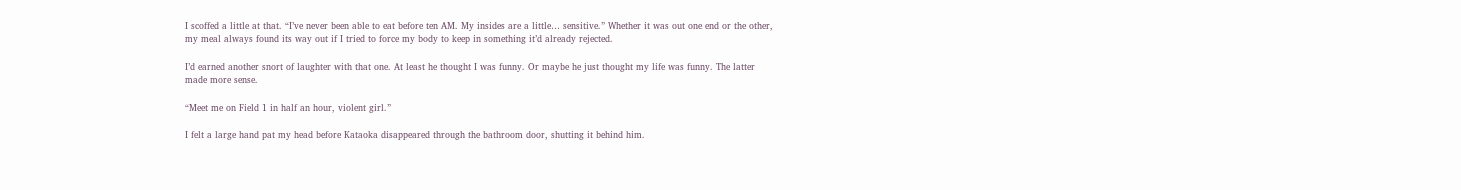I scoffed a little at that. “I’ve never been able to eat before ten AM. My insides are a little… sensitive.” Whether it was out one end or the other, my meal always found its way out if I tried to force my body to keep in something it’d already rejected.

I’d earned another snort of laughter with that one. At least he thought I was funny. Or maybe he just thought my life was funny. The latter made more sense.

“Meet me on Field 1 in half an hour, violent girl.”

I felt a large hand pat my head before Kataoka disappeared through the bathroom door, shutting it behind him.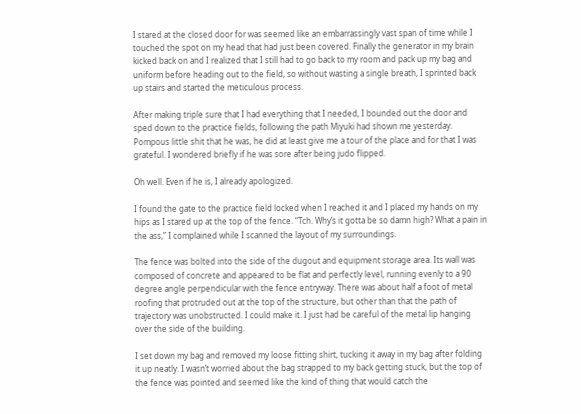I stared at the closed door for was seemed like an embarrassingly vast span of time while I touched the spot on my head that had just been covered. Finally the generator in my brain kicked back on and I realized that I still had to go back to my room and pack up my bag and uniform before heading out to the field, so without wasting a single breath, I sprinted back up stairs and started the meticulous process.

After making triple sure that I had everything that I needed, I bounded out the door and sped down to the practice fields, following the path Miyuki had shown me yesterday. Pompous little shit that he was, he did at least give me a tour of the place and for that I was grateful. I wondered briefly if he was sore after being judo flipped.

Oh well. Even if he is, I already apologized.

I found the gate to the practice field locked when I reached it and I placed my hands on my hips as I stared up at the top of the fence. “Tch. Why’s it gotta be so damn high? What a pain in the ass,” I complained while I scanned the layout of my surroundings.

The fence was bolted into the side of the dugout and equipment storage area. Its wall was composed of concrete and appeared to be flat and perfectly level, running evenly to a 90 degree angle perpendicular with the fence entryway. There was about half a foot of metal roofing that protruded out at the top of the structure, but other than that the path of trajectory was unobstructed. I could make it. I just had be careful of the metal lip hanging over the side of the building.

I set down my bag and removed my loose fitting shirt, tucking it away in my bag after folding it up neatly. I wasn’t worried about the bag strapped to my back getting stuck, but the top of the fence was pointed and seemed like the kind of thing that would catch the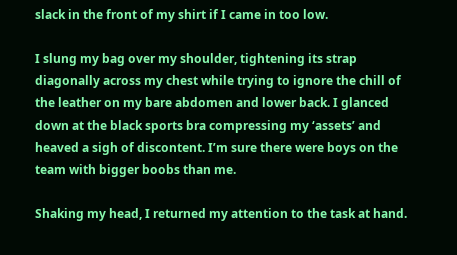slack in the front of my shirt if I came in too low.

I slung my bag over my shoulder, tightening its strap diagonally across my chest while trying to ignore the chill of the leather on my bare abdomen and lower back. I glanced down at the black sports bra compressing my ‘assets’ and heaved a sigh of discontent. I’m sure there were boys on the team with bigger boobs than me.

Shaking my head, I returned my attention to the task at hand.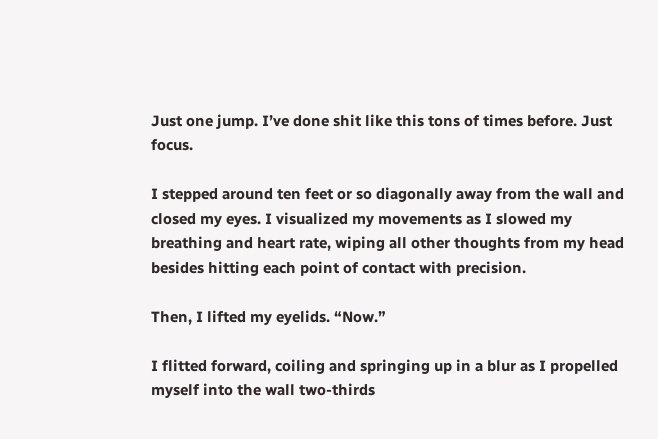Just one jump. I’ve done shit like this tons of times before. Just focus.

I stepped around ten feet or so diagonally away from the wall and closed my eyes. I visualized my movements as I slowed my breathing and heart rate, wiping all other thoughts from my head besides hitting each point of contact with precision.

Then, I lifted my eyelids. “Now.”

I flitted forward, coiling and springing up in a blur as I propelled myself into the wall two-thirds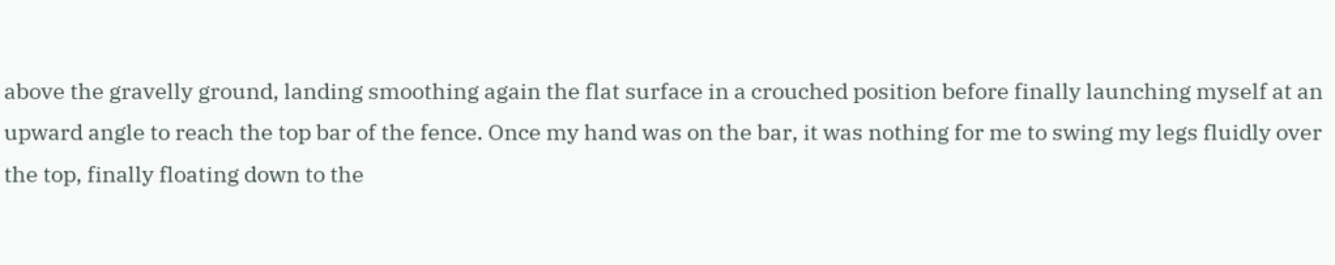above the gravelly ground, landing smoothing again the flat surface in a crouched position before finally launching myself at an upward angle to reach the top bar of the fence. Once my hand was on the bar, it was nothing for me to swing my legs fluidly over the top, finally floating down to the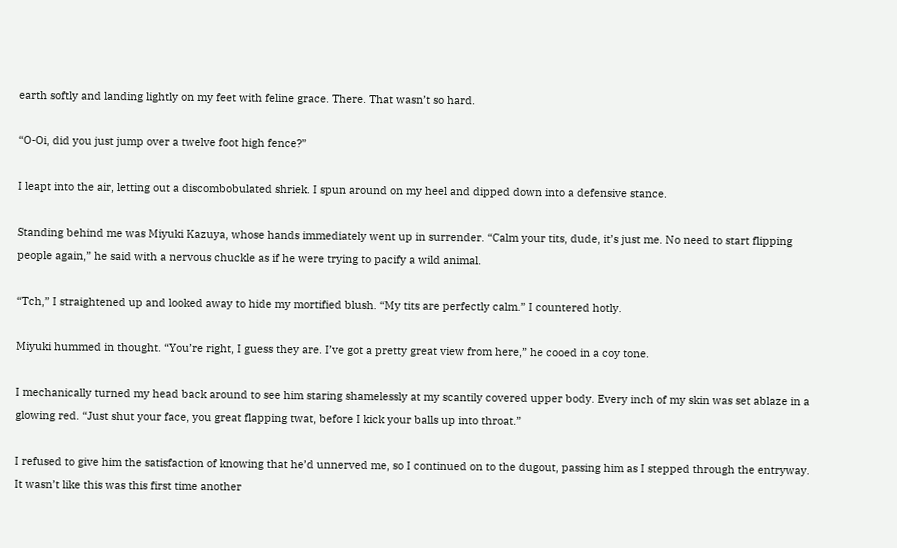earth softly and landing lightly on my feet with feline grace. There. That wasn’t so hard.

“O-Oi, did you just jump over a twelve foot high fence?”

I leapt into the air, letting out a discombobulated shriek. I spun around on my heel and dipped down into a defensive stance.

Standing behind me was Miyuki Kazuya, whose hands immediately went up in surrender. “Calm your tits, dude, it’s just me. No need to start flipping people again,” he said with a nervous chuckle as if he were trying to pacify a wild animal.

“Tch,” I straightened up and looked away to hide my mortified blush. “My tits are perfectly calm.” I countered hotly.

Miyuki hummed in thought. “You’re right, I guess they are. I’ve got a pretty great view from here,” he cooed in a coy tone.

I mechanically turned my head back around to see him staring shamelessly at my scantily covered upper body. Every inch of my skin was set ablaze in a glowing red. “Just shut your face, you great flapping twat, before I kick your balls up into throat.”

I refused to give him the satisfaction of knowing that he’d unnerved me, so I continued on to the dugout, passing him as I stepped through the entryway. It wasn’t like this was this first time another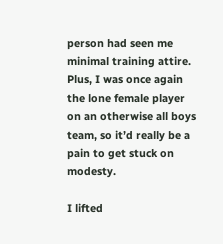person had seen me minimal training attire. Plus, I was once again the lone female player on an otherwise all boys team, so it’d really be a pain to get stuck on modesty.

I lifted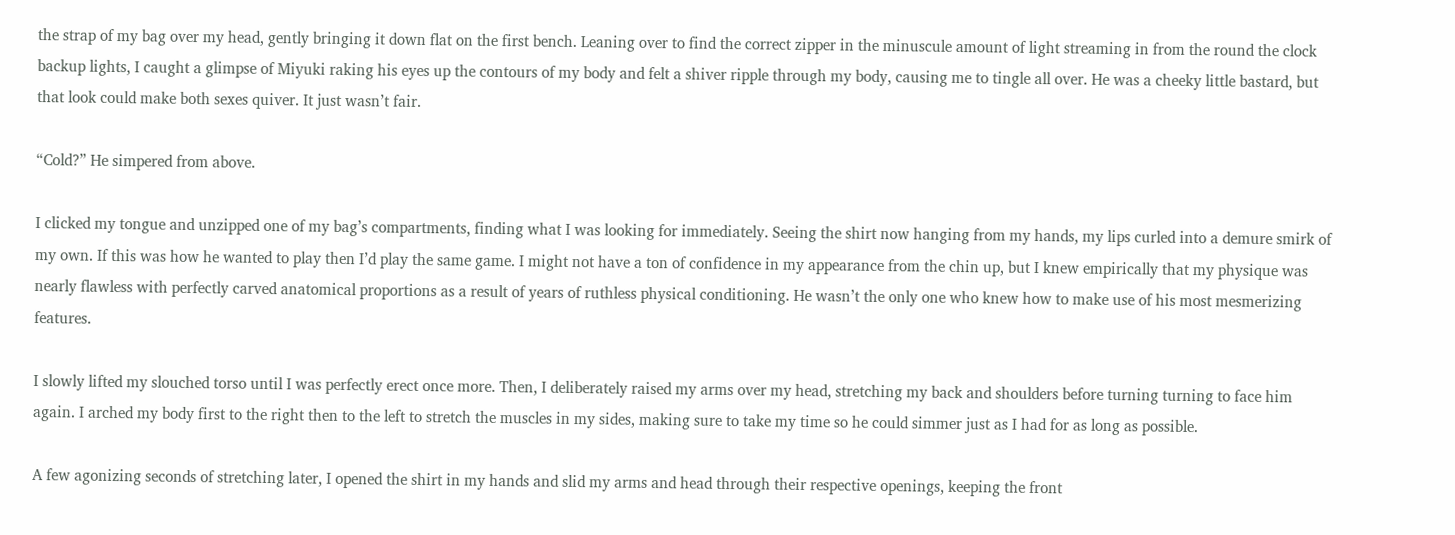the strap of my bag over my head, gently bringing it down flat on the first bench. Leaning over to find the correct zipper in the minuscule amount of light streaming in from the round the clock backup lights, I caught a glimpse of Miyuki raking his eyes up the contours of my body and felt a shiver ripple through my body, causing me to tingle all over. He was a cheeky little bastard, but that look could make both sexes quiver. It just wasn’t fair.

“Cold?” He simpered from above.

I clicked my tongue and unzipped one of my bag’s compartments, finding what I was looking for immediately. Seeing the shirt now hanging from my hands, my lips curled into a demure smirk of my own. If this was how he wanted to play then I’d play the same game. I might not have a ton of confidence in my appearance from the chin up, but I knew empirically that my physique was nearly flawless with perfectly carved anatomical proportions as a result of years of ruthless physical conditioning. He wasn’t the only one who knew how to make use of his most mesmerizing features.

I slowly lifted my slouched torso until I was perfectly erect once more. Then, I deliberately raised my arms over my head, stretching my back and shoulders before turning turning to face him again. I arched my body first to the right then to the left to stretch the muscles in my sides, making sure to take my time so he could simmer just as I had for as long as possible.

A few agonizing seconds of stretching later, I opened the shirt in my hands and slid my arms and head through their respective openings, keeping the front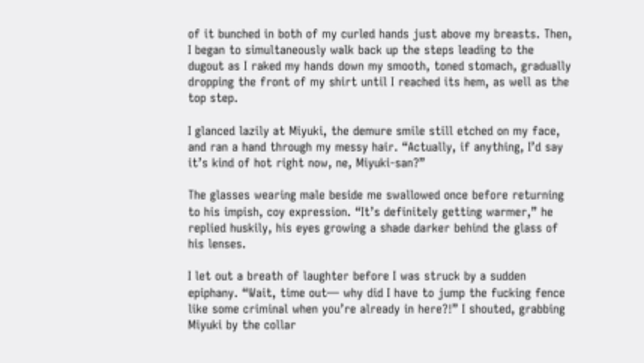of it bunched in both of my curled hands just above my breasts. Then, I began to simultaneously walk back up the steps leading to the dugout as I raked my hands down my smooth, toned stomach, gradually dropping the front of my shirt until I reached its hem, as well as the top step.

I glanced lazily at Miyuki, the demure smile still etched on my face, and ran a hand through my messy hair. “Actually, if anything, I’d say it’s kind of hot right now, ne, Miyuki-san?”

The glasses wearing male beside me swallowed once before returning to his impish, coy expression. “It’s definitely getting warmer,” he replied huskily, his eyes growing a shade darker behind the glass of his lenses.

I let out a breath of laughter before I was struck by a sudden epiphany. “Wait, time out— why did I have to jump the fucking fence like some criminal when you’re already in here?!” I shouted, grabbing Miyuki by the collar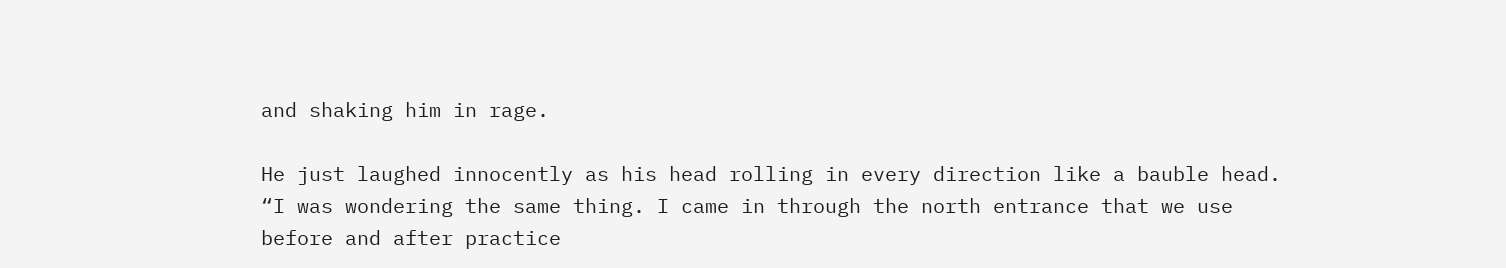and shaking him in rage.

He just laughed innocently as his head rolling in every direction like a bauble head. “I was wondering the same thing. I came in through the north entrance that we use before and after practice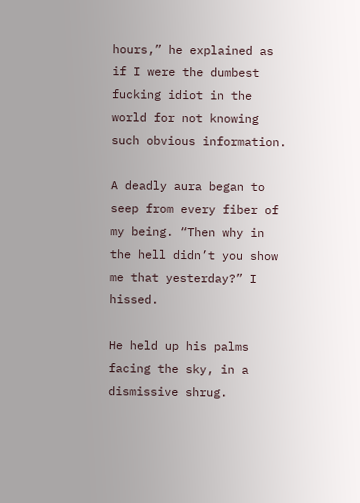hours,” he explained as if I were the dumbest fucking idiot in the world for not knowing such obvious information.

A deadly aura began to seep from every fiber of my being. “Then why in the hell didn’t you show me that yesterday?” I hissed.

He held up his palms facing the sky, in a dismissive shrug.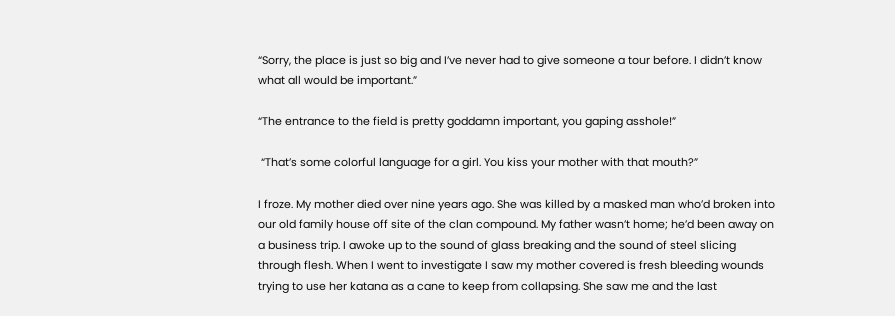“Sorry, the place is just so big and I’ve never had to give someone a tour before. I didn’t know what all would be important.”

“The entrance to the field is pretty goddamn important, you gaping asshole!”

 “That’s some colorful language for a girl. You kiss your mother with that mouth?”

I froze. My mother died over nine years ago. She was killed by a masked man who’d broken into our old family house off site of the clan compound. My father wasn’t home; he’d been away on a business trip. I awoke up to the sound of glass breaking and the sound of steel slicing through flesh. When I went to investigate I saw my mother covered is fresh bleeding wounds trying to use her katana as a cane to keep from collapsing. She saw me and the last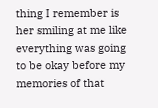thing I remember is her smiling at me like everything was going to be okay before my memories of that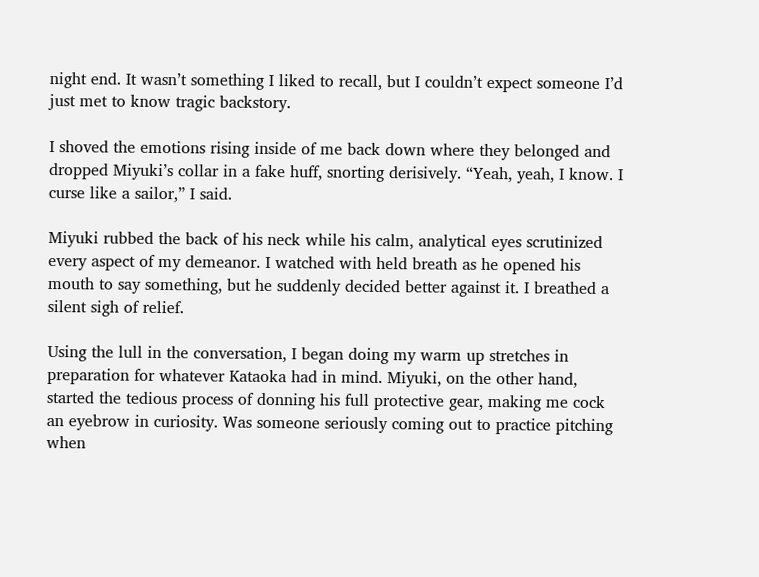night end. It wasn’t something I liked to recall, but I couldn’t expect someone I’d just met to know tragic backstory.

I shoved the emotions rising inside of me back down where they belonged and dropped Miyuki’s collar in a fake huff, snorting derisively. “Yeah, yeah, I know. I curse like a sailor,” I said.

Miyuki rubbed the back of his neck while his calm, analytical eyes scrutinized every aspect of my demeanor. I watched with held breath as he opened his mouth to say something, but he suddenly decided better against it. I breathed a silent sigh of relief.

Using the lull in the conversation, I began doing my warm up stretches in preparation for whatever Kataoka had in mind. Miyuki, on the other hand, started the tedious process of donning his full protective gear, making me cock an eyebrow in curiosity. Was someone seriously coming out to practice pitching when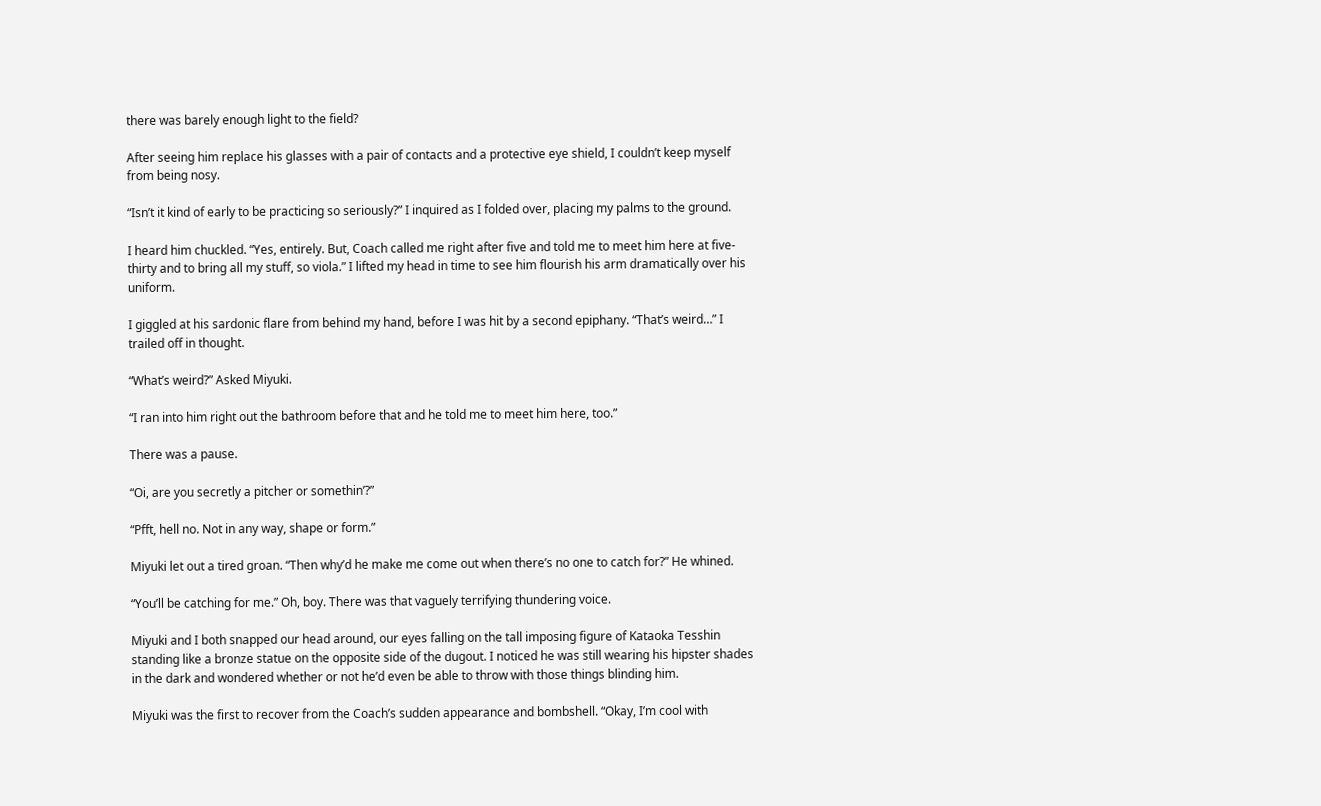there was barely enough light to the field?

After seeing him replace his glasses with a pair of contacts and a protective eye shield, I couldn’t keep myself from being nosy.

“Isn’t it kind of early to be practicing so seriously?” I inquired as I folded over, placing my palms to the ground.

I heard him chuckled. “Yes, entirely. But, Coach called me right after five and told me to meet him here at five-thirty and to bring all my stuff, so viola.” I lifted my head in time to see him flourish his arm dramatically over his uniform.

I giggled at his sardonic flare from behind my hand, before I was hit by a second epiphany. “That’s weird…” I trailed off in thought.

“What’s weird?” Asked Miyuki.

“I ran into him right out the bathroom before that and he told me to meet him here, too.”

There was a pause.

“Oi, are you secretly a pitcher or somethin’?”

“Pfft, hell no. Not in any way, shape or form.”

Miyuki let out a tired groan. “Then why’d he make me come out when there’s no one to catch for?” He whined.

“You’ll be catching for me.” Oh, boy. There was that vaguely terrifying thundering voice.

Miyuki and I both snapped our head around, our eyes falling on the tall imposing figure of Kataoka Tesshin standing like a bronze statue on the opposite side of the dugout. I noticed he was still wearing his hipster shades in the dark and wondered whether or not he’d even be able to throw with those things blinding him.

Miyuki was the first to recover from the Coach’s sudden appearance and bombshell. “Okay, I’m cool with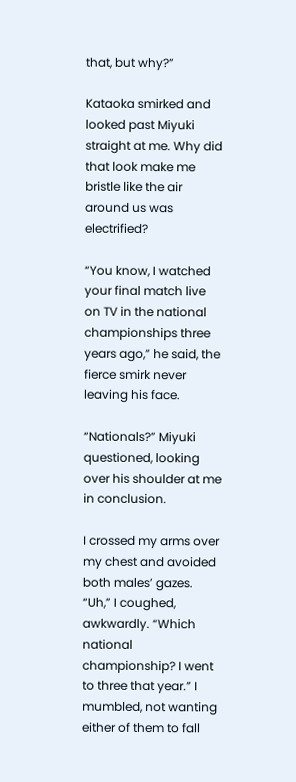that, but why?”

Kataoka smirked and looked past Miyuki straight at me. Why did that look make me bristle like the air around us was electrified?

“You know, I watched your final match live on TV in the national championships three years ago,” he said, the fierce smirk never leaving his face.

“Nationals?” Miyuki questioned, looking over his shoulder at me in conclusion.

I crossed my arms over my chest and avoided both males’ gazes. “Uh,” I coughed, awkwardly. “Which national championship? I went to three that year.” I mumbled, not wanting either of them to fall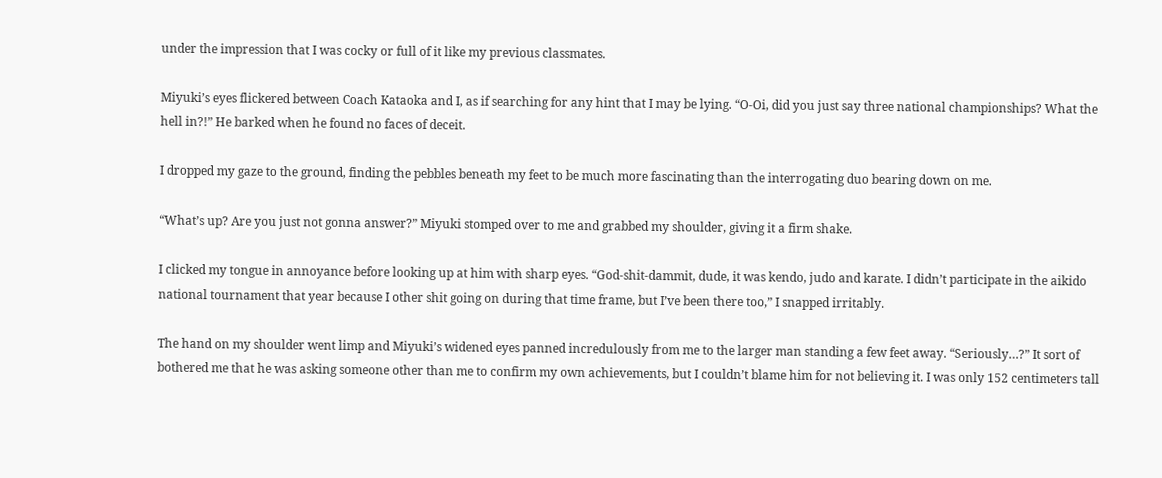under the impression that I was cocky or full of it like my previous classmates.

Miyuki’s eyes flickered between Coach Kataoka and I, as if searching for any hint that I may be lying. “O-Oi, did you just say three national championships? What the hell in?!” He barked when he found no faces of deceit.

I dropped my gaze to the ground, finding the pebbles beneath my feet to be much more fascinating than the interrogating duo bearing down on me.

“What’s up? Are you just not gonna answer?” Miyuki stomped over to me and grabbed my shoulder, giving it a firm shake.

I clicked my tongue in annoyance before looking up at him with sharp eyes. “God-shit-dammit, dude, it was kendo, judo and karate. I didn’t participate in the aikido national tournament that year because I other shit going on during that time frame, but I’ve been there too,” I snapped irritably.

The hand on my shoulder went limp and Miyuki’s widened eyes panned incredulously from me to the larger man standing a few feet away. “Seriously…?” It sort of bothered me that he was asking someone other than me to confirm my own achievements, but I couldn’t blame him for not believing it. I was only 152 centimeters tall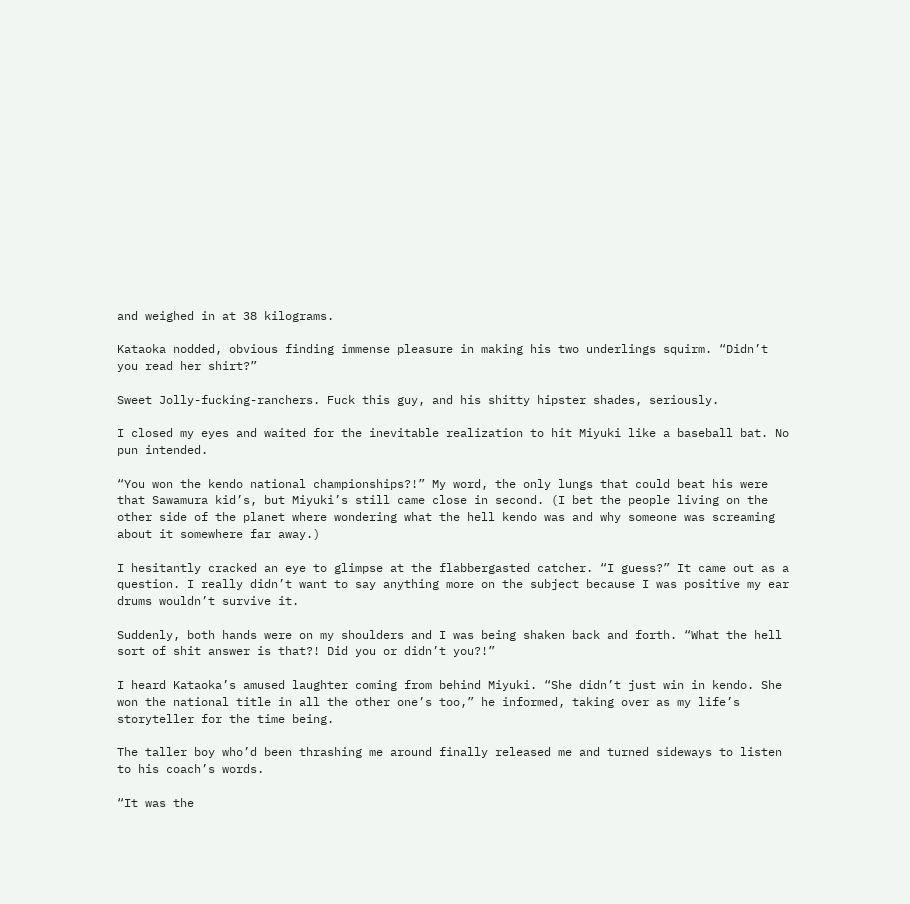and weighed in at 38 kilograms.

Kataoka nodded, obvious finding immense pleasure in making his two underlings squirm. “Didn’t you read her shirt?”

Sweet Jolly-fucking-ranchers. Fuck this guy, and his shitty hipster shades, seriously.

I closed my eyes and waited for the inevitable realization to hit Miyuki like a baseball bat. No pun intended.

“You won the kendo national championships?!” My word, the only lungs that could beat his were that Sawamura kid’s, but Miyuki’s still came close in second. (I bet the people living on the other side of the planet where wondering what the hell kendo was and why someone was screaming about it somewhere far away.)

I hesitantly cracked an eye to glimpse at the flabbergasted catcher. “I guess?” It came out as a question. I really didn’t want to say anything more on the subject because I was positive my ear drums wouldn’t survive it.

Suddenly, both hands were on my shoulders and I was being shaken back and forth. “What the hell sort of shit answer is that?! Did you or didn’t you?!”

I heard Kataoka’s amused laughter coming from behind Miyuki. “She didn’t just win in kendo. She won the national title in all the other one’s too,” he informed, taking over as my life’s storyteller for the time being.

The taller boy who’d been thrashing me around finally released me and turned sideways to listen to his coach’s words.

“It was the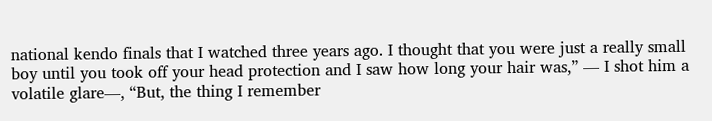national kendo finals that I watched three years ago. I thought that you were just a really small boy until you took off your head protection and I saw how long your hair was,” — I shot him a volatile glare—, “But, the thing I remember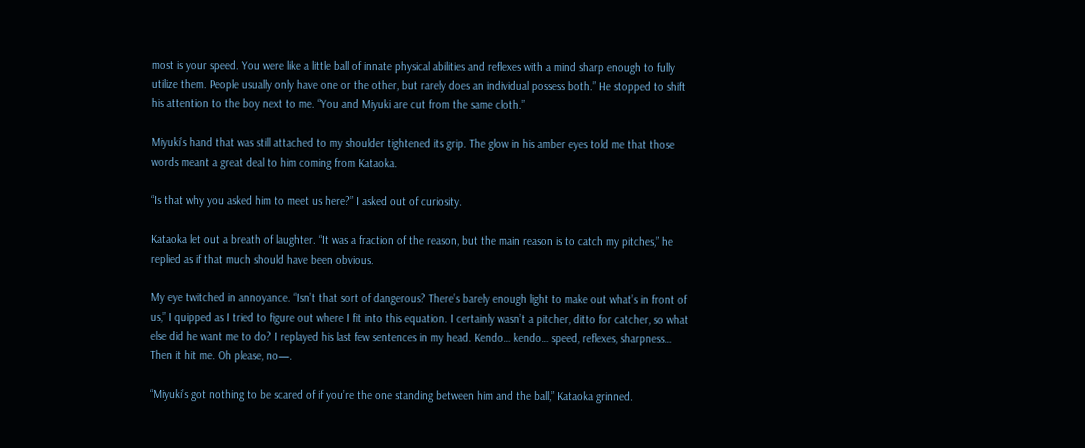most is your speed. You were like a little ball of innate physical abilities and reflexes with a mind sharp enough to fully utilize them. People usually only have one or the other, but rarely does an individual possess both.” He stopped to shift his attention to the boy next to me. “You and Miyuki are cut from the same cloth.”

Miyuki’s hand that was still attached to my shoulder tightened its grip. The glow in his amber eyes told me that those words meant a great deal to him coming from Kataoka.

“Is that why you asked him to meet us here?” I asked out of curiosity.

Kataoka let out a breath of laughter. “It was a fraction of the reason, but the main reason is to catch my pitches,” he replied as if that much should have been obvious.

My eye twitched in annoyance. “Isn’t that sort of dangerous? There’s barely enough light to make out what’s in front of us,” I quipped as I tried to figure out where I fit into this equation. I certainly wasn’t a pitcher, ditto for catcher, so what else did he want me to do? I replayed his last few sentences in my head. Kendo… kendo… speed, reflexes, sharpness… Then it hit me. Oh please, no—.

“Miyuki’s got nothing to be scared of if you’re the one standing between him and the ball,” Kataoka grinned.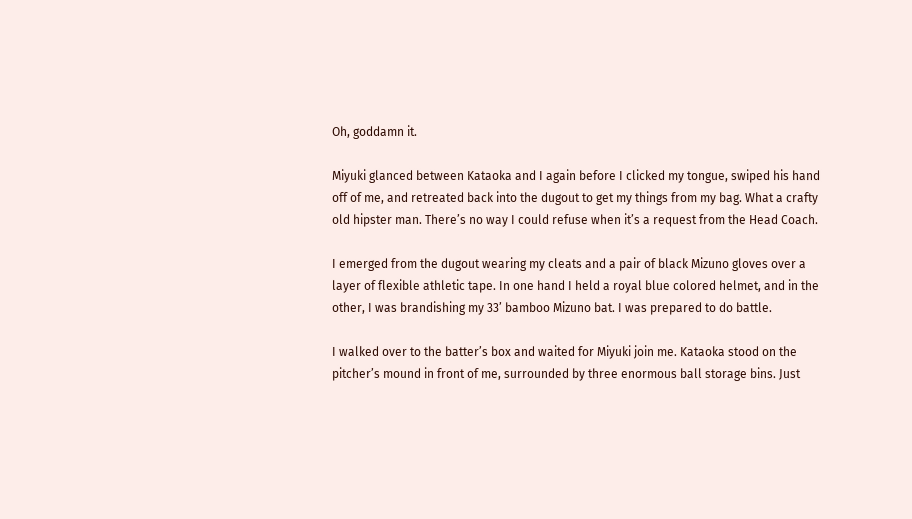Oh, goddamn it.

Miyuki glanced between Kataoka and I again before I clicked my tongue, swiped his hand off of me, and retreated back into the dugout to get my things from my bag. What a crafty old hipster man. There’s no way I could refuse when it’s a request from the Head Coach.

I emerged from the dugout wearing my cleats and a pair of black Mizuno gloves over a layer of flexible athletic tape. In one hand I held a royal blue colored helmet, and in the other, I was brandishing my 33’ bamboo Mizuno bat. I was prepared to do battle.

I walked over to the batter’s box and waited for Miyuki join me. Kataoka stood on the pitcher’s mound in front of me, surrounded by three enormous ball storage bins. Just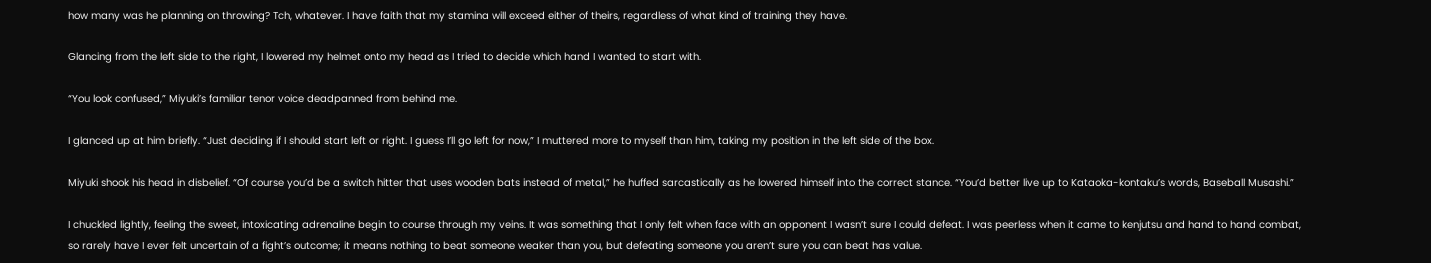how many was he planning on throwing? Tch, whatever. I have faith that my stamina will exceed either of theirs, regardless of what kind of training they have.

Glancing from the left side to the right, I lowered my helmet onto my head as I tried to decide which hand I wanted to start with.

“You look confused,” Miyuki’s familiar tenor voice deadpanned from behind me.

I glanced up at him briefly. “Just deciding if I should start left or right. I guess I’ll go left for now,” I muttered more to myself than him, taking my position in the left side of the box.

Miyuki shook his head in disbelief. “Of course you’d be a switch hitter that uses wooden bats instead of metal,” he huffed sarcastically as he lowered himself into the correct stance. “You’d better live up to Kataoka-kontaku’s words, Baseball Musashi.”

I chuckled lightly, feeling the sweet, intoxicating adrenaline begin to course through my veins. It was something that I only felt when face with an opponent I wasn’t sure I could defeat. I was peerless when it came to kenjutsu and hand to hand combat, so rarely have I ever felt uncertain of a fight’s outcome; it means nothing to beat someone weaker than you, but defeating someone you aren’t sure you can beat has value.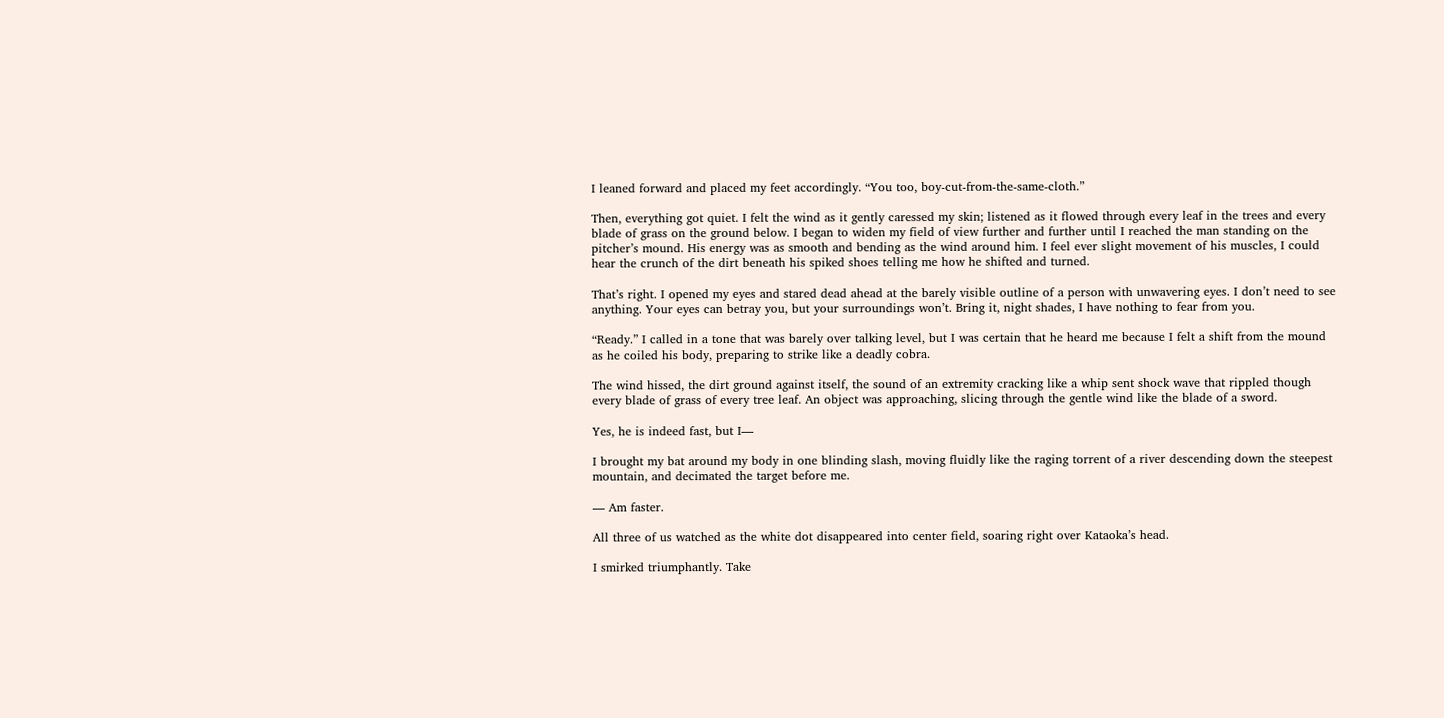I leaned forward and placed my feet accordingly. “You too, boy-cut-from-the-same-cloth.”

Then, everything got quiet. I felt the wind as it gently caressed my skin; listened as it flowed through every leaf in the trees and every blade of grass on the ground below. I began to widen my field of view further and further until I reached the man standing on the pitcher’s mound. His energy was as smooth and bending as the wind around him. I feel ever slight movement of his muscles, I could hear the crunch of the dirt beneath his spiked shoes telling me how he shifted and turned.

That’s right. I opened my eyes and stared dead ahead at the barely visible outline of a person with unwavering eyes. I don’t need to see anything. Your eyes can betray you, but your surroundings won’t. Bring it, night shades, I have nothing to fear from you.

“Ready.” I called in a tone that was barely over talking level, but I was certain that he heard me because I felt a shift from the mound as he coiled his body, preparing to strike like a deadly cobra.

The wind hissed, the dirt ground against itself, the sound of an extremity cracking like a whip sent shock wave that rippled though every blade of grass of every tree leaf. An object was approaching, slicing through the gentle wind like the blade of a sword.

Yes, he is indeed fast, but I—

I brought my bat around my body in one blinding slash, moving fluidly like the raging torrent of a river descending down the steepest mountain, and decimated the target before me.

— Am faster.

All three of us watched as the white dot disappeared into center field, soaring right over Kataoka’s head.

I smirked triumphantly. Take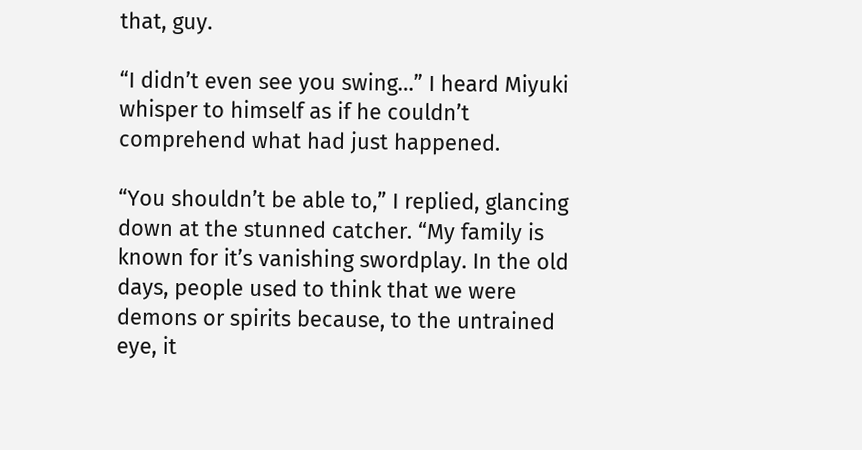that, guy.

“I didn’t even see you swing…” I heard Miyuki whisper to himself as if he couldn’t comprehend what had just happened.

“You shouldn’t be able to,” I replied, glancing down at the stunned catcher. “My family is known for it’s vanishing swordplay. In the old days, people used to think that we were demons or spirits because, to the untrained eye, it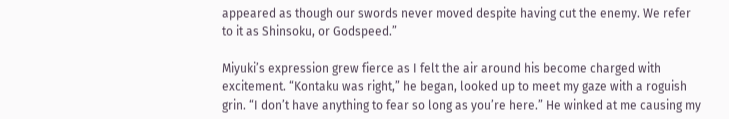appeared as though our swords never moved despite having cut the enemy. We refer to it as Shinsoku, or Godspeed.”

Miyuki’s expression grew fierce as I felt the air around his become charged with excitement. “Kontaku was right,” he began, looked up to meet my gaze with a roguish grin. “I don’t have anything to fear so long as you’re here.” He winked at me causing my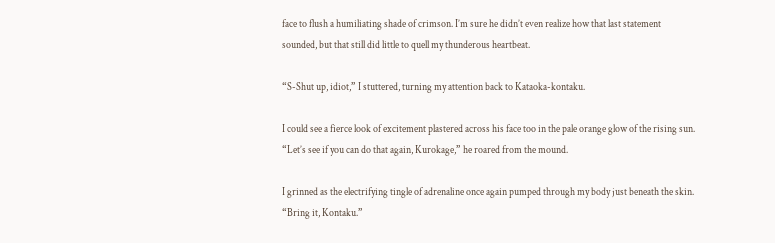face to flush a humiliating shade of crimson. I’m sure he didn’t even realize how that last statement sounded, but that still did little to quell my thunderous heartbeat.

“S-Shut up, idiot,” I stuttered, turning my attention back to Kataoka-kontaku.

I could see a fierce look of excitement plastered across his face too in the pale orange glow of the rising sun. “Let’s see if you can do that again, Kurokage,” he roared from the mound.

I grinned as the electrifying tingle of adrenaline once again pumped through my body just beneath the skin. “Bring it, Kontaku.”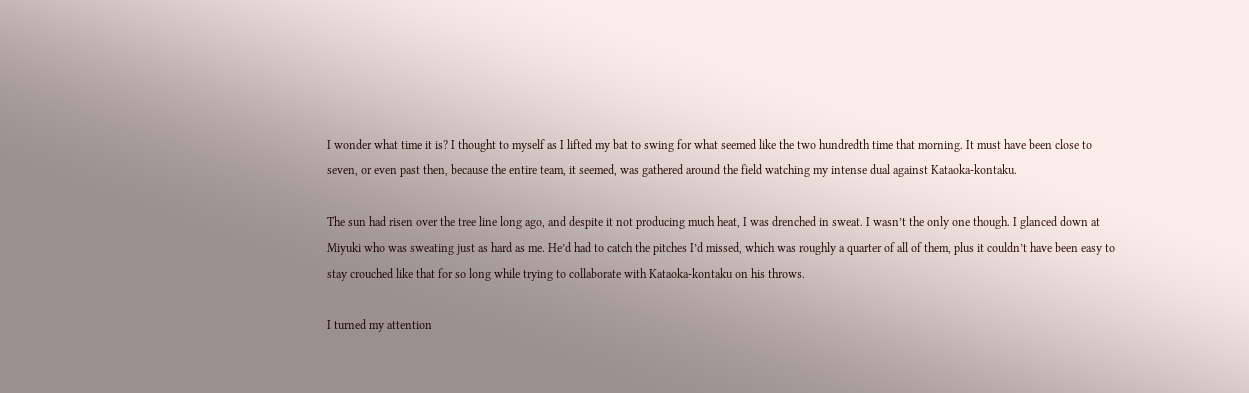I wonder what time it is? I thought to myself as I lifted my bat to swing for what seemed like the two hundredth time that morning. It must have been close to seven, or even past then, because the entire team, it seemed, was gathered around the field watching my intense dual against Kataoka-kontaku.

The sun had risen over the tree line long ago, and despite it not producing much heat, I was drenched in sweat. I wasn’t the only one though. I glanced down at Miyuki who was sweating just as hard as me. He’d had to catch the pitches I’d missed, which was roughly a quarter of all of them, plus it couldn’t have been easy to stay crouched like that for so long while trying to collaborate with Kataoka-kontaku on his throws.

I turned my attention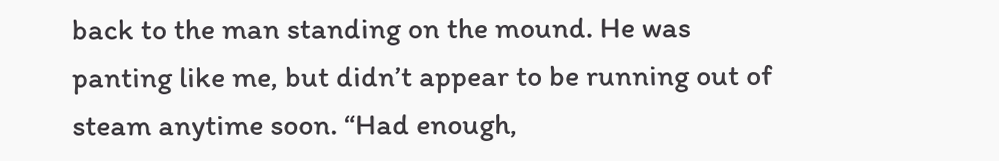back to the man standing on the mound. He was panting like me, but didn’t appear to be running out of steam anytime soon. “Had enough,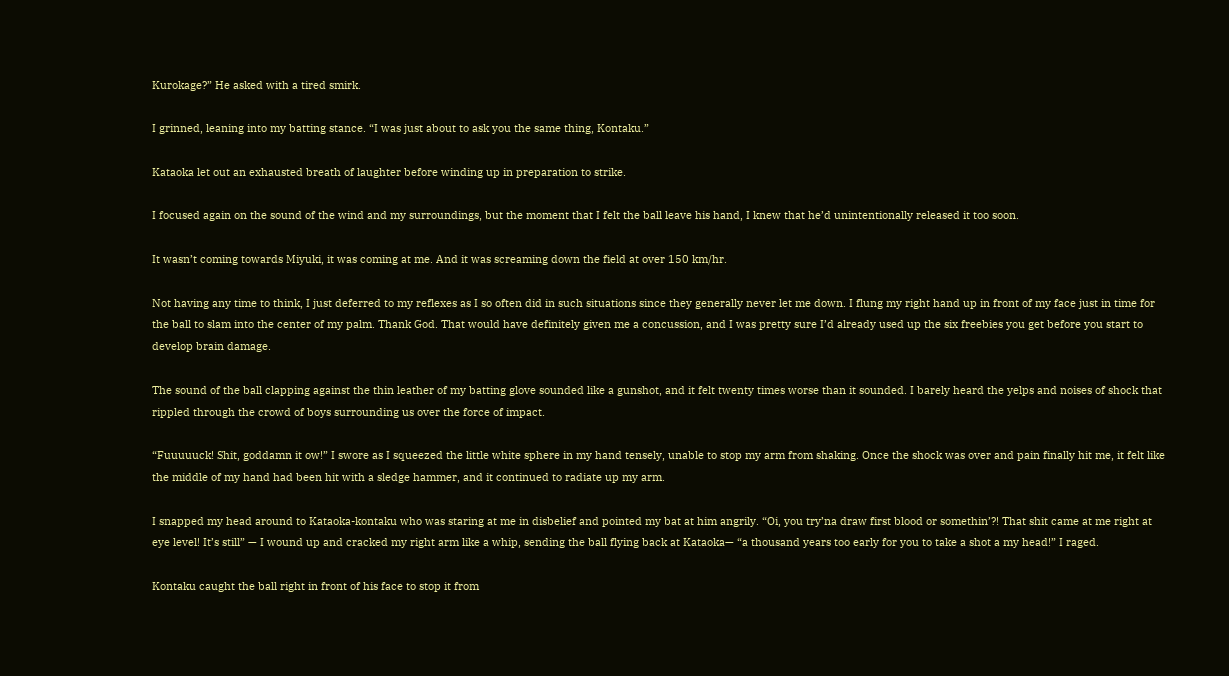Kurokage?” He asked with a tired smirk.

I grinned, leaning into my batting stance. “I was just about to ask you the same thing, Kontaku.”

Kataoka let out an exhausted breath of laughter before winding up in preparation to strike.

I focused again on the sound of the wind and my surroundings, but the moment that I felt the ball leave his hand, I knew that he’d unintentionally released it too soon.

It wasn’t coming towards Miyuki, it was coming at me. And it was screaming down the field at over 150 km/hr.

Not having any time to think, I just deferred to my reflexes as I so often did in such situations since they generally never let me down. I flung my right hand up in front of my face just in time for the ball to slam into the center of my palm. Thank God. That would have definitely given me a concussion, and I was pretty sure I’d already used up the six freebies you get before you start to develop brain damage.

The sound of the ball clapping against the thin leather of my batting glove sounded like a gunshot, and it felt twenty times worse than it sounded. I barely heard the yelps and noises of shock that rippled through the crowd of boys surrounding us over the force of impact.

“Fuuuuuck! Shit, goddamn it ow!” I swore as I squeezed the little white sphere in my hand tensely, unable to stop my arm from shaking. Once the shock was over and pain finally hit me, it felt like the middle of my hand had been hit with a sledge hammer, and it continued to radiate up my arm.

I snapped my head around to Kataoka-kontaku who was staring at me in disbelief and pointed my bat at him angrily. “Oi, you try’na draw first blood or somethin’?! That shit came at me right at eye level! It’s still” — I wound up and cracked my right arm like a whip, sending the ball flying back at Kataoka— “a thousand years too early for you to take a shot a my head!” I raged.

Kontaku caught the ball right in front of his face to stop it from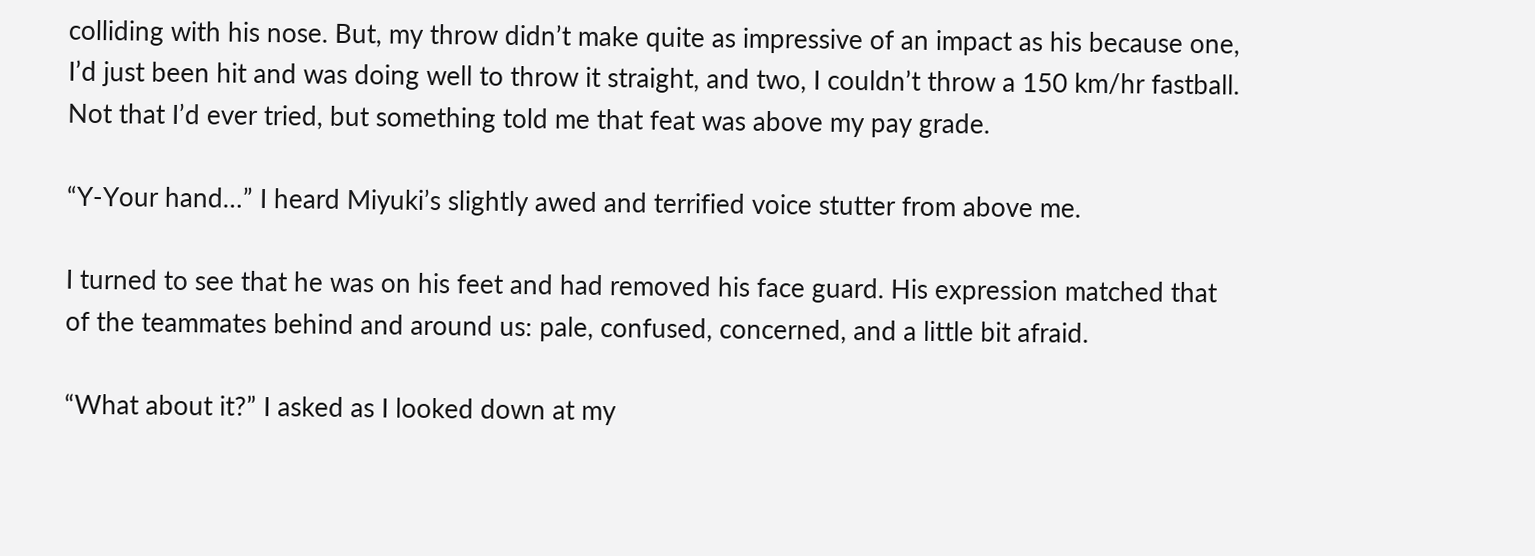colliding with his nose. But, my throw didn’t make quite as impressive of an impact as his because one, I’d just been hit and was doing well to throw it straight, and two, I couldn’t throw a 150 km/hr fastball. Not that I’d ever tried, but something told me that feat was above my pay grade.

“Y-Your hand…” I heard Miyuki’s slightly awed and terrified voice stutter from above me.

I turned to see that he was on his feet and had removed his face guard. His expression matched that of the teammates behind and around us: pale, confused, concerned, and a little bit afraid.

“What about it?” I asked as I looked down at my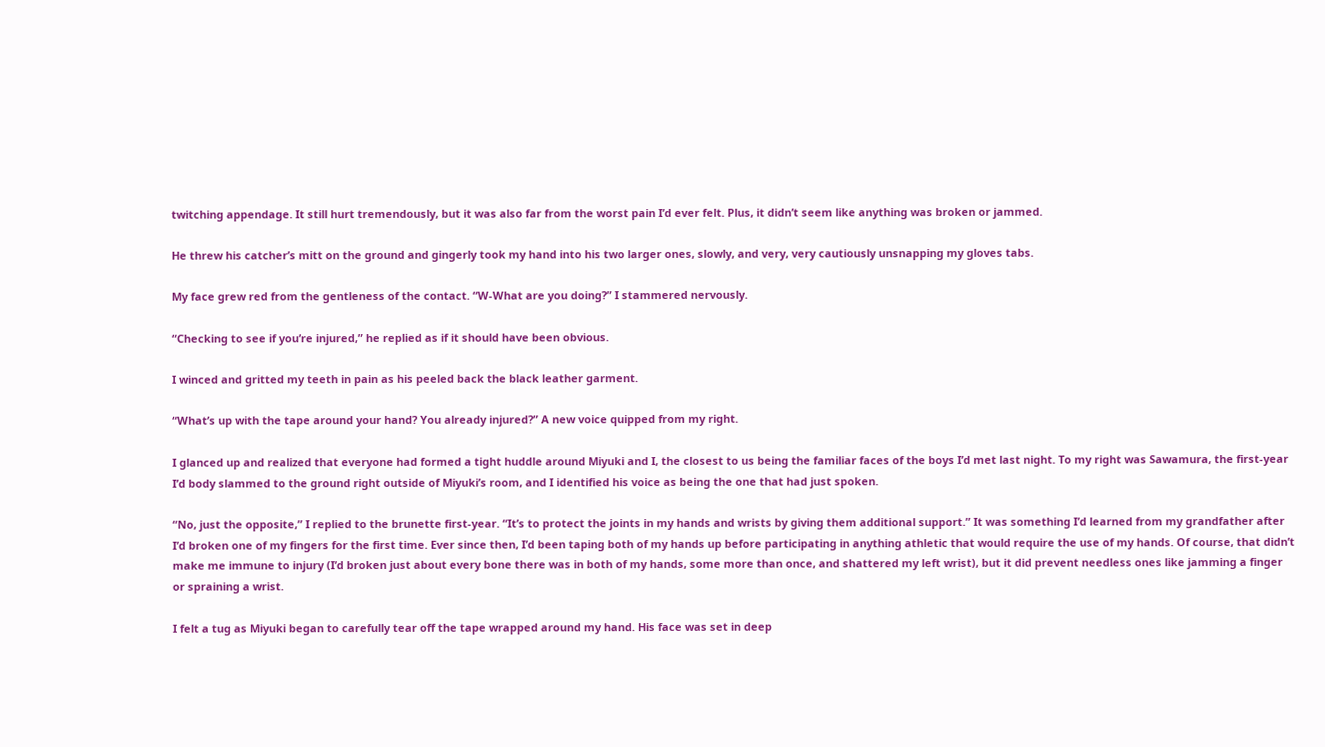twitching appendage. It still hurt tremendously, but it was also far from the worst pain I’d ever felt. Plus, it didn’t seem like anything was broken or jammed.

He threw his catcher’s mitt on the ground and gingerly took my hand into his two larger ones, slowly, and very, very cautiously unsnapping my gloves tabs.

My face grew red from the gentleness of the contact. “W-What are you doing?” I stammered nervously.

“Checking to see if you’re injured,” he replied as if it should have been obvious.

I winced and gritted my teeth in pain as his peeled back the black leather garment.

“What’s up with the tape around your hand? You already injured?” A new voice quipped from my right.

I glanced up and realized that everyone had formed a tight huddle around Miyuki and I, the closest to us being the familiar faces of the boys I’d met last night. To my right was Sawamura, the first-year I’d body slammed to the ground right outside of Miyuki’s room, and I identified his voice as being the one that had just spoken.

“No, just the opposite,” I replied to the brunette first-year. “It’s to protect the joints in my hands and wrists by giving them additional support.” It was something I’d learned from my grandfather after I’d broken one of my fingers for the first time. Ever since then, I’d been taping both of my hands up before participating in anything athletic that would require the use of my hands. Of course, that didn’t make me immune to injury (I’d broken just about every bone there was in both of my hands, some more than once, and shattered my left wrist), but it did prevent needless ones like jamming a finger or spraining a wrist.

I felt a tug as Miyuki began to carefully tear off the tape wrapped around my hand. His face was set in deep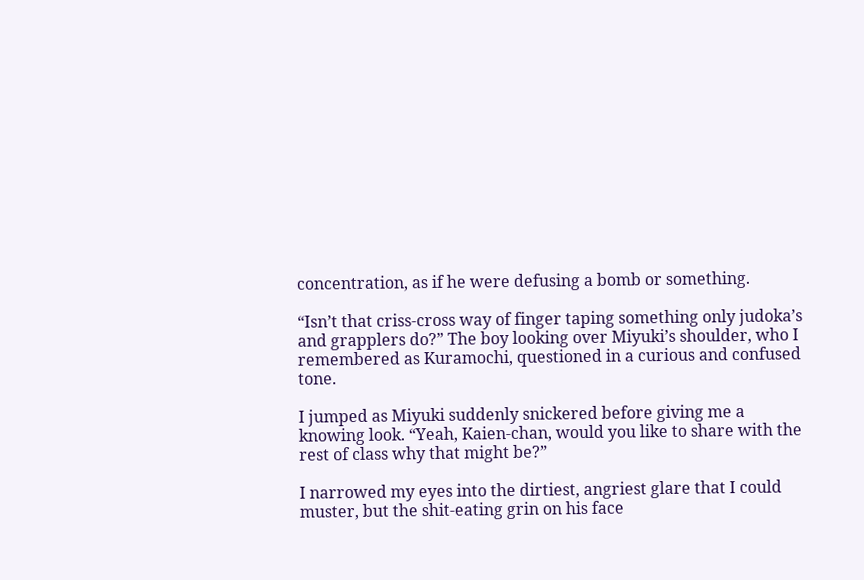concentration, as if he were defusing a bomb or something.

“Isn’t that criss-cross way of finger taping something only judoka’s and grapplers do?” The boy looking over Miyuki’s shoulder, who I remembered as Kuramochi, questioned in a curious and confused tone.

I jumped as Miyuki suddenly snickered before giving me a knowing look. “Yeah, Kaien-chan, would you like to share with the rest of class why that might be?”

I narrowed my eyes into the dirtiest, angriest glare that I could muster, but the shit-eating grin on his face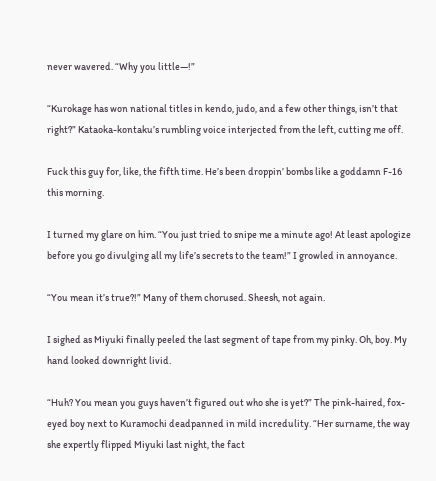never wavered. “Why you little—!”

“Kurokage has won national titles in kendo, judo, and a few other things, isn’t that right?” Kataoka-kontaku’s rumbling voice interjected from the left, cutting me off.

Fuck this guy for, like, the fifth time. He’s been droppin’ bombs like a goddamn F-16 this morning.

I turned my glare on him. “You just tried to snipe me a minute ago! At least apologize before you go divulging all my life’s secrets to the team!” I growled in annoyance.

“You mean it’s true?!” Many of them chorused. Sheesh, not again.

I sighed as Miyuki finally peeled the last segment of tape from my pinky. Oh, boy. My hand looked downright livid.

“Huh? You mean you guys haven’t figured out who she is yet?” The pink-haired, fox-eyed boy next to Kuramochi deadpanned in mild incredulity. “Her surname, the way she expertly flipped Miyuki last night, the fact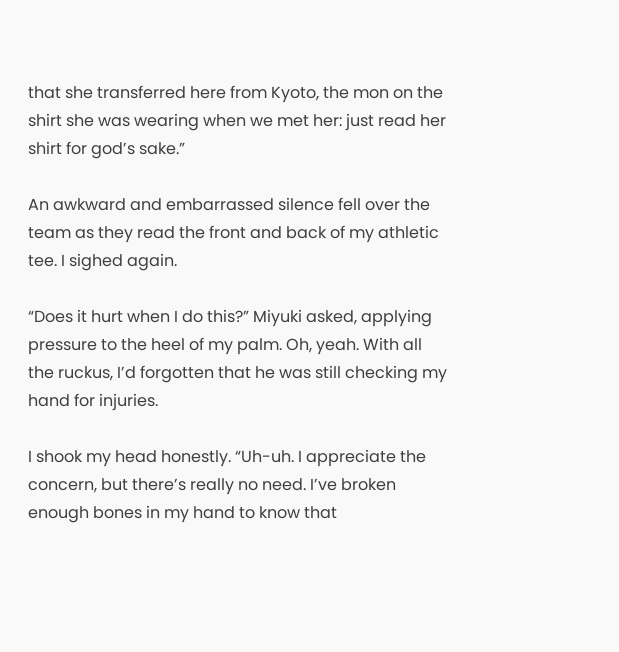that she transferred here from Kyoto, the mon on the shirt she was wearing when we met her: just read her shirt for god’s sake.”

An awkward and embarrassed silence fell over the team as they read the front and back of my athletic tee. I sighed again.

“Does it hurt when I do this?” Miyuki asked, applying pressure to the heel of my palm. Oh, yeah. With all the ruckus, I’d forgotten that he was still checking my hand for injuries.

I shook my head honestly. “Uh-uh. I appreciate the concern, but there’s really no need. I’ve broken enough bones in my hand to know that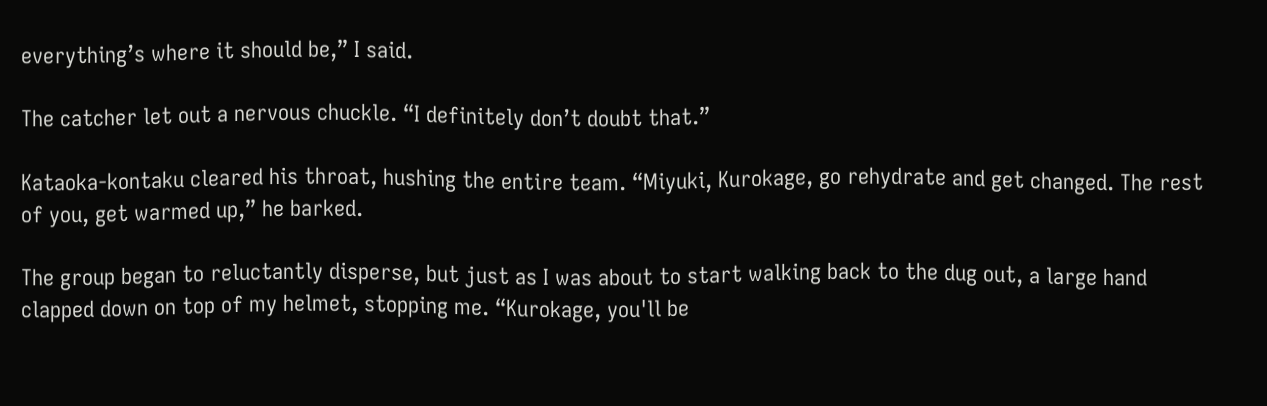everything’s where it should be,” I said.

The catcher let out a nervous chuckle. “I definitely don’t doubt that.”

Kataoka-kontaku cleared his throat, hushing the entire team. “Miyuki, Kurokage, go rehydrate and get changed. The rest of you, get warmed up,” he barked.

The group began to reluctantly disperse, but just as I was about to start walking back to the dug out, a large hand clapped down on top of my helmet, stopping me. “Kurokage, you'll be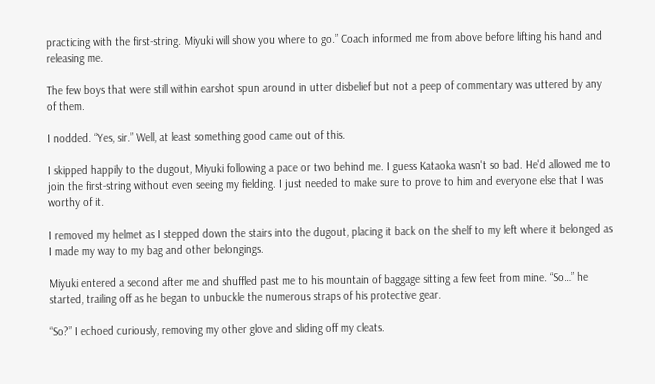practicing with the first-string. Miyuki will show you where to go.” Coach informed me from above before lifting his hand and releasing me.

The few boys that were still within earshot spun around in utter disbelief but not a peep of commentary was uttered by any of them.

I nodded. “Yes, sir.” Well, at least something good came out of this.

I skipped happily to the dugout, Miyuki following a pace or two behind me. I guess Kataoka wasn't so bad. He'd allowed me to join the first-string without even seeing my fielding. I just needed to make sure to prove to him and everyone else that I was worthy of it.

I removed my helmet as I stepped down the stairs into the dugout, placing it back on the shelf to my left where it belonged as I made my way to my bag and other belongings.

Miyuki entered a second after me and shuffled past me to his mountain of baggage sitting a few feet from mine. “So…” he started, trailing off as he began to unbuckle the numerous straps of his protective gear.

“So?” I echoed curiously, removing my other glove and sliding off my cleats.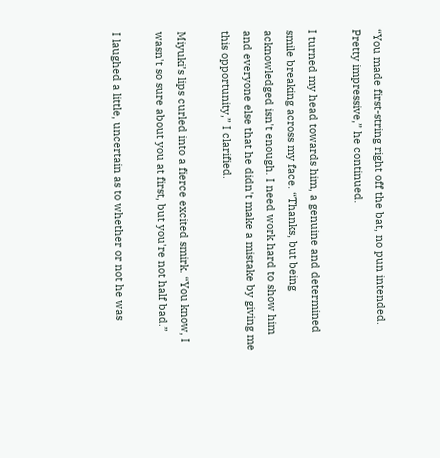“You made first-string right off the bat, no pun intended. Pretty impressive,” he continued.

I turned my head towards him, a genuine and determined smile breaking across my face. “Thanks, but being acknowledged isn't enough. I need work hard to show him and everyone else that he didn't make a mistake by giving me this opportunity,” I clarified.

Miyuki’s lips curled into a fierce excited smirk. “You know, I wasn't so sure about you at first, but you're not half bad.”

I laughed a little, uncertain as to whether or not he was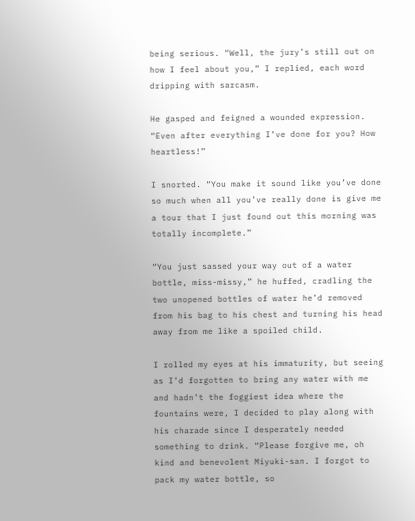being serious. “Well, the jury’s still out on how I feel about you,” I replied, each word dripping with sarcasm.

He gasped and feigned a wounded expression. “Even after everything I’ve done for you? How heartless!”

I snorted. “You make it sound like you’ve done so much when all you’ve really done is give me a tour that I just found out this morning was totally incomplete.”

“You just sassed your way out of a water bottle, miss-missy,” he huffed, cradling the two unopened bottles of water he’d removed from his bag to his chest and turning his head away from me like a spoiled child.

I rolled my eyes at his immaturity, but seeing as I’d forgotten to bring any water with me and hadn’t the foggiest idea where the fountains were, I decided to play along with his charade since I desperately needed something to drink. “Please forgive me, oh kind and benevolent Miyuki-san. I forgot to pack my water bottle, so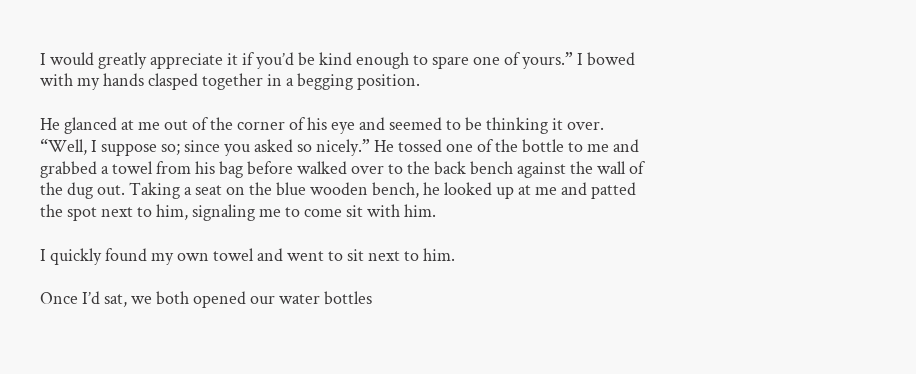I would greatly appreciate it if you’d be kind enough to spare one of yours.” I bowed with my hands clasped together in a begging position.

He glanced at me out of the corner of his eye and seemed to be thinking it over. “Well, I suppose so; since you asked so nicely.” He tossed one of the bottle to me and grabbed a towel from his bag before walked over to the back bench against the wall of the dug out. Taking a seat on the blue wooden bench, he looked up at me and patted the spot next to him, signaling me to come sit with him.

I quickly found my own towel and went to sit next to him.

Once I’d sat, we both opened our water bottles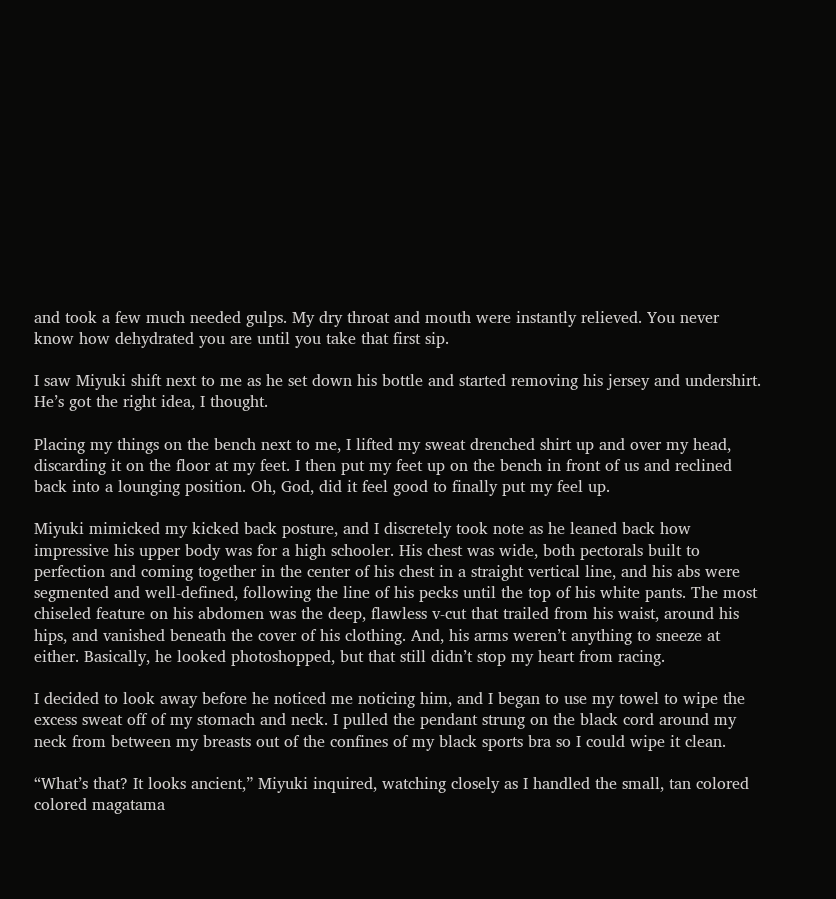and took a few much needed gulps. My dry throat and mouth were instantly relieved. You never know how dehydrated you are until you take that first sip.

I saw Miyuki shift next to me as he set down his bottle and started removing his jersey and undershirt. He’s got the right idea, I thought.

Placing my things on the bench next to me, I lifted my sweat drenched shirt up and over my head, discarding it on the floor at my feet. I then put my feet up on the bench in front of us and reclined back into a lounging position. Oh, God, did it feel good to finally put my feel up.

Miyuki mimicked my kicked back posture, and I discretely took note as he leaned back how impressive his upper body was for a high schooler. His chest was wide, both pectorals built to perfection and coming together in the center of his chest in a straight vertical line, and his abs were segmented and well-defined, following the line of his pecks until the top of his white pants. The most chiseled feature on his abdomen was the deep, flawless v-cut that trailed from his waist, around his hips, and vanished beneath the cover of his clothing. And, his arms weren’t anything to sneeze at either. Basically, he looked photoshopped, but that still didn’t stop my heart from racing.

I decided to look away before he noticed me noticing him, and I began to use my towel to wipe the excess sweat off of my stomach and neck. I pulled the pendant strung on the black cord around my neck from between my breasts out of the confines of my black sports bra so I could wipe it clean.

“What’s that? It looks ancient,” Miyuki inquired, watching closely as I handled the small, tan colored colored magatama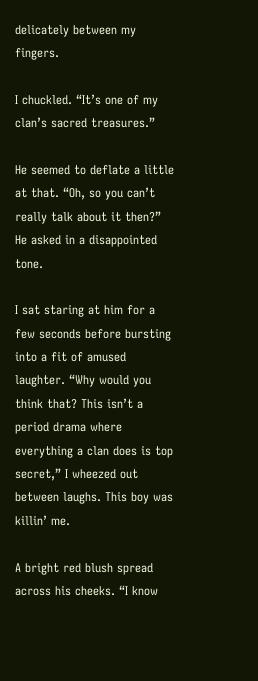delicately between my fingers.

I chuckled. “It’s one of my clan’s sacred treasures.”

He seemed to deflate a little at that. “Oh, so you can’t really talk about it then?” He asked in a disappointed tone.

I sat staring at him for a few seconds before bursting into a fit of amused laughter. “Why would you think that? This isn’t a period drama where everything a clan does is top secret,” I wheezed out between laughs. This boy was killin’ me.

A bright red blush spread across his cheeks. “I know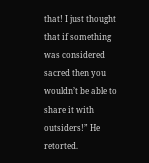that! I just thought that if something was considered sacred then you wouldn’t be able to share it with outsiders!” He retorted.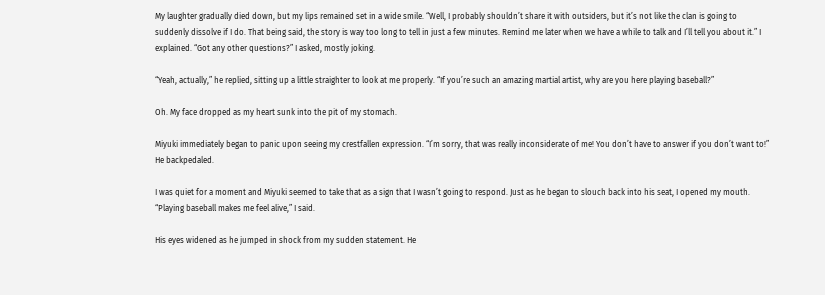My laughter gradually died down, but my lips remained set in a wide smile. “Well, I probably shouldn’t share it with outsiders, but it’s not like the clan is going to suddenly dissolve if I do. That being said, the story is way too long to tell in just a few minutes. Remind me later when we have a while to talk and I’ll tell you about it.” I explained. “Got any other questions?” I asked, mostly joking.

“Yeah, actually,” he replied, sitting up a little straighter to look at me properly. “If you’re such an amazing martial artist, why are you here playing baseball?”

Oh. My face dropped as my heart sunk into the pit of my stomach.

Miyuki immediately began to panic upon seeing my crestfallen expression. “I’m sorry, that was really inconsiderate of me! You don’t have to answer if you don’t want to!” He backpedaled.

I was quiet for a moment and Miyuki seemed to take that as a sign that I wasn’t going to respond. Just as he began to slouch back into his seat, I opened my mouth. “Playing baseball makes me feel alive,” I said.

His eyes widened as he jumped in shock from my sudden statement. He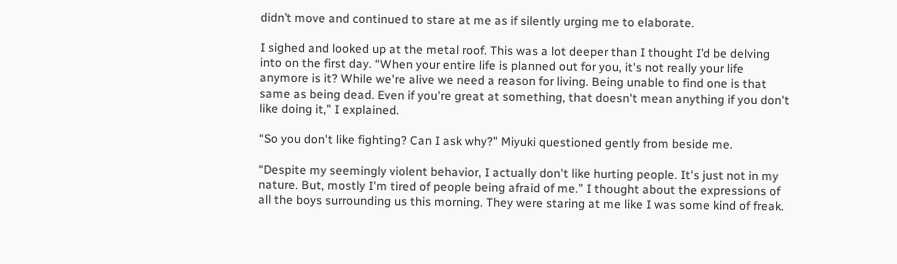didn’t move and continued to stare at me as if silently urging me to elaborate.

I sighed and looked up at the metal roof. This was a lot deeper than I thought I’d be delving into on the first day. “When your entire life is planned out for you, it's not really your life anymore is it? While we're alive we need a reason for living. Being unable to find one is that same as being dead. Even if you're great at something, that doesn't mean anything if you don't like doing it,” I explained.

“So you don't like fighting? Can I ask why?” Miyuki questioned gently from beside me.

“Despite my seemingly violent behavior, I actually don't like hurting people. It's just not in my nature. But, mostly I'm tired of people being afraid of me.” I thought about the expressions of all the boys surrounding us this morning. They were staring at me like I was some kind of freak.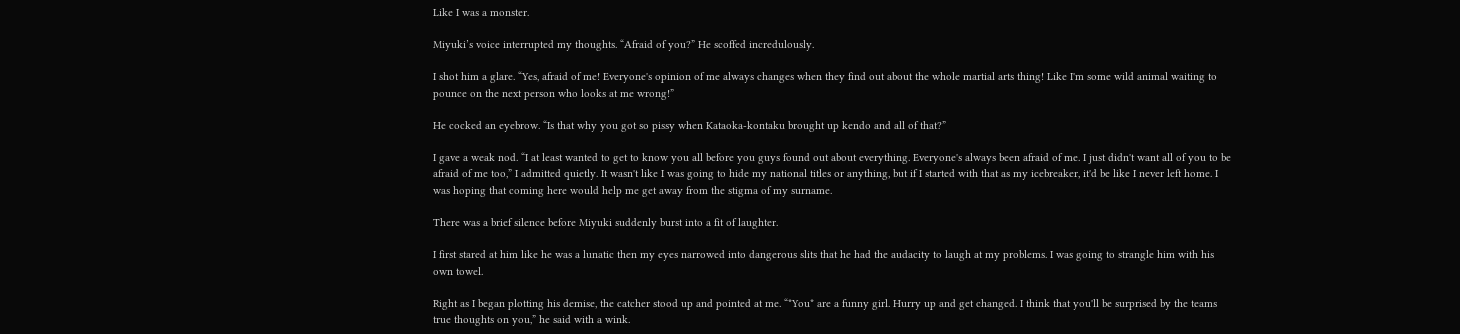Like I was a monster.

Miyuki’s voice interrupted my thoughts. “Afraid of you?” He scoffed incredulously.

I shot him a glare. “Yes, afraid of me! Everyone's opinion of me always changes when they find out about the whole martial arts thing! Like I'm some wild animal waiting to pounce on the next person who looks at me wrong!”

He cocked an eyebrow. “Is that why you got so pissy when Kataoka-kontaku brought up kendo and all of that?”

I gave a weak nod. “I at least wanted to get to know you all before you guys found out about everything. Everyone's always been afraid of me. I just didn't want all of you to be afraid of me too,” I admitted quietly. It wasn't like I was going to hide my national titles or anything, but if I started with that as my icebreaker, it'd be like I never left home. I was hoping that coming here would help me get away from the stigma of my surname.

There was a brief silence before Miyuki suddenly burst into a fit of laughter.

I first stared at him like he was a lunatic then my eyes narrowed into dangerous slits that he had the audacity to laugh at my problems. I was going to strangle him with his own towel.

Right as I began plotting his demise, the catcher stood up and pointed at me. “*You* are a funny girl. Hurry up and get changed. I think that you'll be surprised by the teams true thoughts on you,” he said with a wink.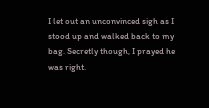I let out an unconvinced sigh as I stood up and walked back to my bag. Secretly though, I prayed he was right.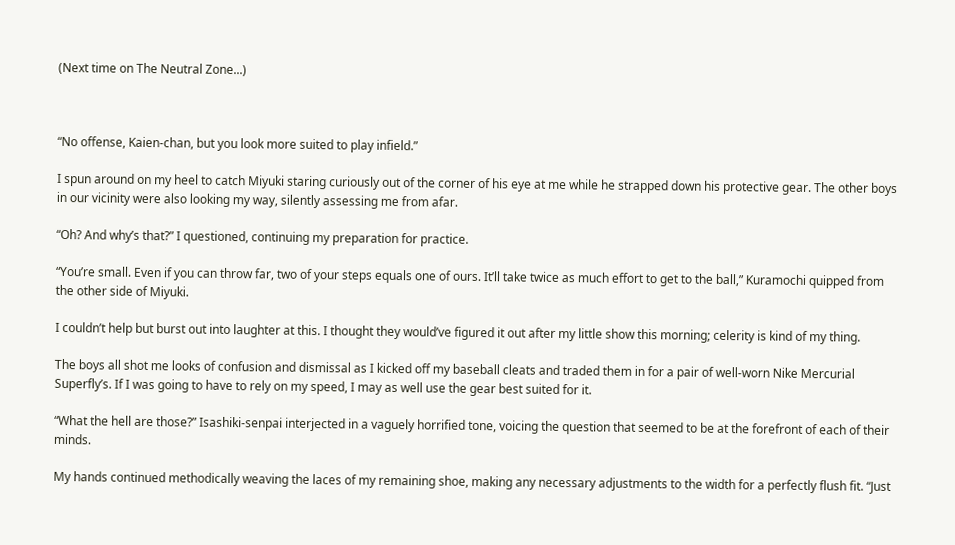(Next time on The Neutral Zone...)



“No offense, Kaien-chan, but you look more suited to play infield.”

I spun around on my heel to catch Miyuki staring curiously out of the corner of his eye at me while he strapped down his protective gear. The other boys in our vicinity were also looking my way, silently assessing me from afar.

“Oh? And why’s that?” I questioned, continuing my preparation for practice.

“You’re small. Even if you can throw far, two of your steps equals one of ours. It’ll take twice as much effort to get to the ball,” Kuramochi quipped from the other side of Miyuki.

I couldn’t help but burst out into laughter at this. I thought they would’ve figured it out after my little show this morning; celerity is kind of my thing.

The boys all shot me looks of confusion and dismissal as I kicked off my baseball cleats and traded them in for a pair of well-worn Nike Mercurial Superfly’s. If I was going to have to rely on my speed, I may as well use the gear best suited for it.

“What the hell are those?” Isashiki-senpai interjected in a vaguely horrified tone, voicing the question that seemed to be at the forefront of each of their minds.

My hands continued methodically weaving the laces of my remaining shoe, making any necessary adjustments to the width for a perfectly flush fit. “Just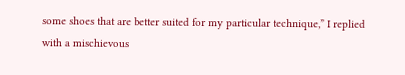some shoes that are better suited for my particular technique,” I replied with a mischievous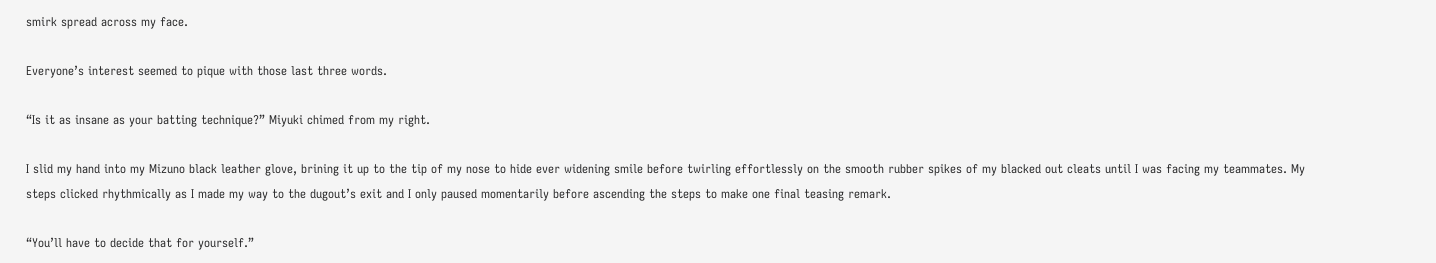smirk spread across my face.

Everyone’s interest seemed to pique with those last three words.

“Is it as insane as your batting technique?” Miyuki chimed from my right.

I slid my hand into my Mizuno black leather glove, brining it up to the tip of my nose to hide ever widening smile before twirling effortlessly on the smooth rubber spikes of my blacked out cleats until I was facing my teammates. My steps clicked rhythmically as I made my way to the dugout’s exit and I only paused momentarily before ascending the steps to make one final teasing remark.

“You’ll have to decide that for yourself.”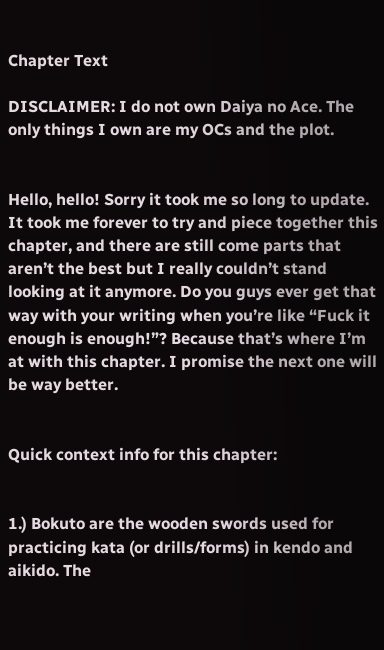Chapter Text

DISCLAIMER: I do not own Daiya no Ace. The only things I own are my OCs and the plot.


Hello, hello! Sorry it took me so long to update. It took me forever to try and piece together this chapter, and there are still come parts that aren’t the best but I really couldn’t stand looking at it anymore. Do you guys ever get that way with your writing when you’re like “Fuck it enough is enough!”? Because that’s where I’m at with this chapter. I promise the next one will be way better.


Quick context info for this chapter:


1.) Bokuto are the wooden swords used for practicing kata (or drills/forms) in kendo and aikido. The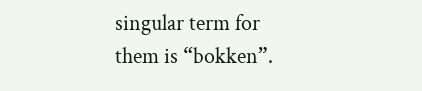singular term for them is “bokken”.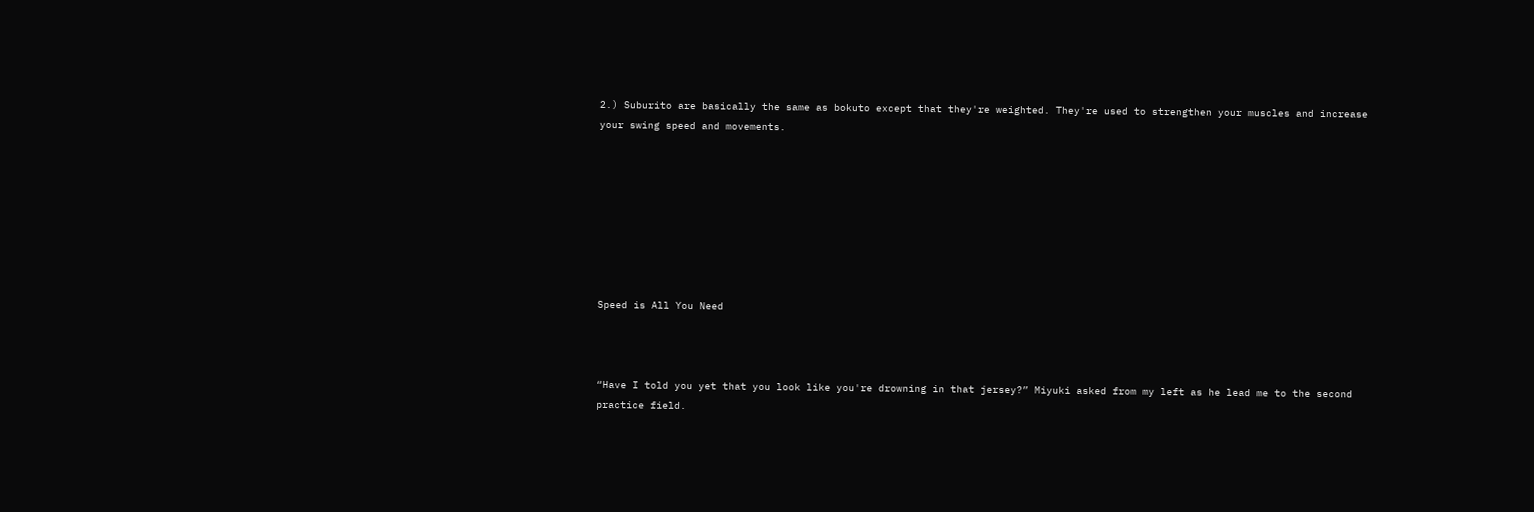2.) Suburito are basically the same as bokuto except that they're weighted. They're used to strengthen your muscles and increase your swing speed and movements.








Speed is All You Need



“Have I told you yet that you look like you're drowning in that jersey?” Miyuki asked from my left as he lead me to the second practice field.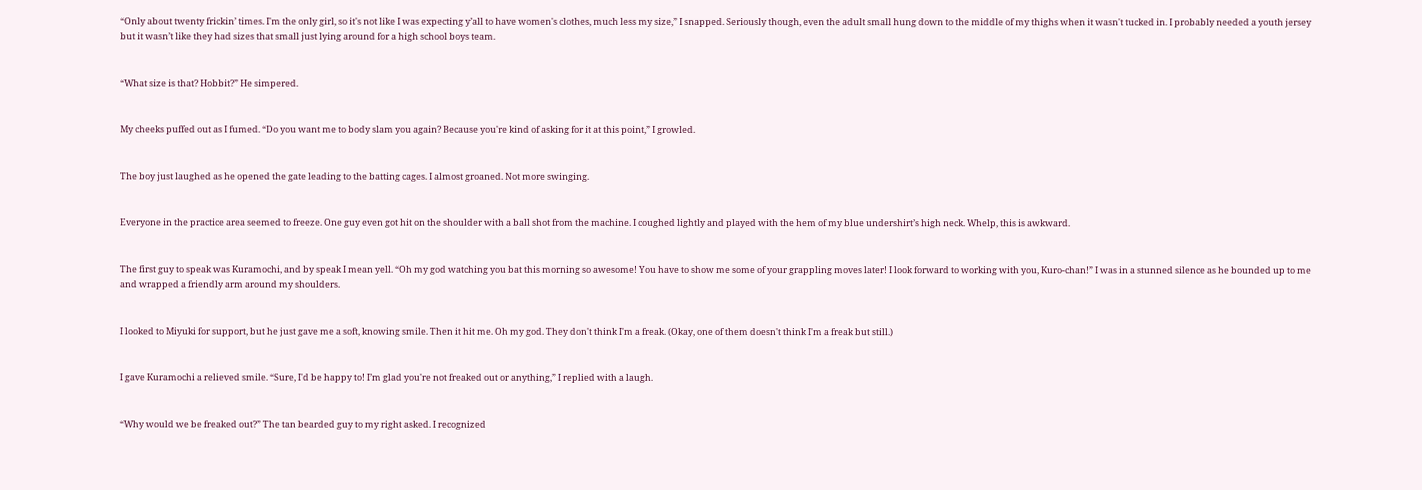“Only about twenty frickin’ times. I'm the only girl, so it's not like I was expecting y’all to have women's clothes, much less my size,” I snapped. Seriously though, even the adult small hung down to the middle of my thighs when it wasn't tucked in. I probably needed a youth jersey but it wasn’t like they had sizes that small just lying around for a high school boys team.


“What size is that? Hobbit?” He simpered.


My cheeks puffed out as I fumed. “Do you want me to body slam you again? Because you're kind of asking for it at this point,” I growled.


The boy just laughed as he opened the gate leading to the batting cages. I almost groaned. Not more swinging.


Everyone in the practice area seemed to freeze. One guy even got hit on the shoulder with a ball shot from the machine. I coughed lightly and played with the hem of my blue undershirt’s high neck. Whelp, this is awkward.


The first guy to speak was Kuramochi, and by speak I mean yell. “Oh my god watching you bat this morning so awesome! You have to show me some of your grappling moves later! I look forward to working with you, Kuro-chan!” I was in a stunned silence as he bounded up to me and wrapped a friendly arm around my shoulders.


I looked to Miyuki for support, but he just gave me a soft, knowing smile. Then it hit me. Oh my god. They don't think I'm a freak. (Okay, one of them doesn't think I'm a freak but still.)


I gave Kuramochi a relieved smile. “Sure, I'd be happy to! I’m glad you're not freaked out or anything,” I replied with a laugh.


“Why would we be freaked out?” The tan bearded guy to my right asked. I recognized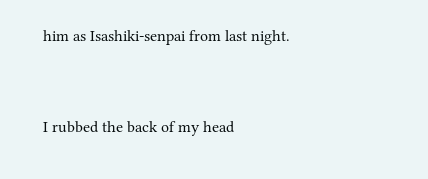him as Isashiki-senpai from last night.


I rubbed the back of my head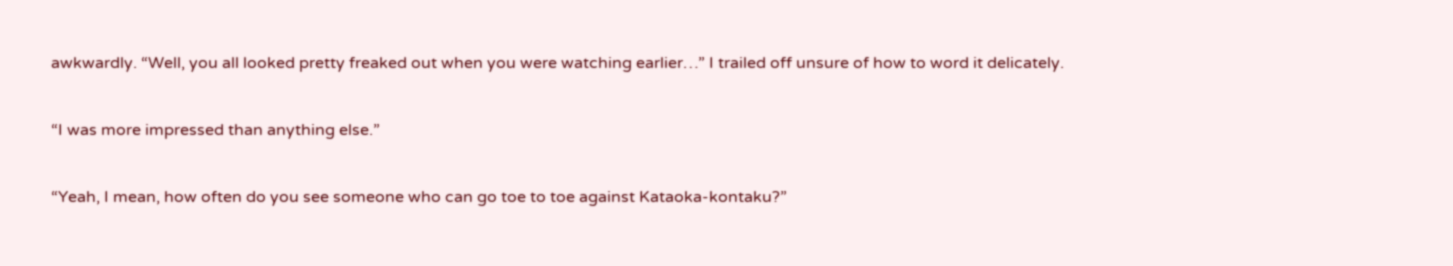awkwardly. “Well, you all looked pretty freaked out when you were watching earlier…” I trailed off unsure of how to word it delicately.


“I was more impressed than anything else.”


“Yeah, I mean, how often do you see someone who can go toe to toe against Kataoka-kontaku?”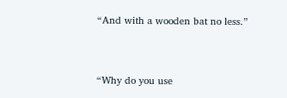“And with a wooden bat no less.”


“Why do you use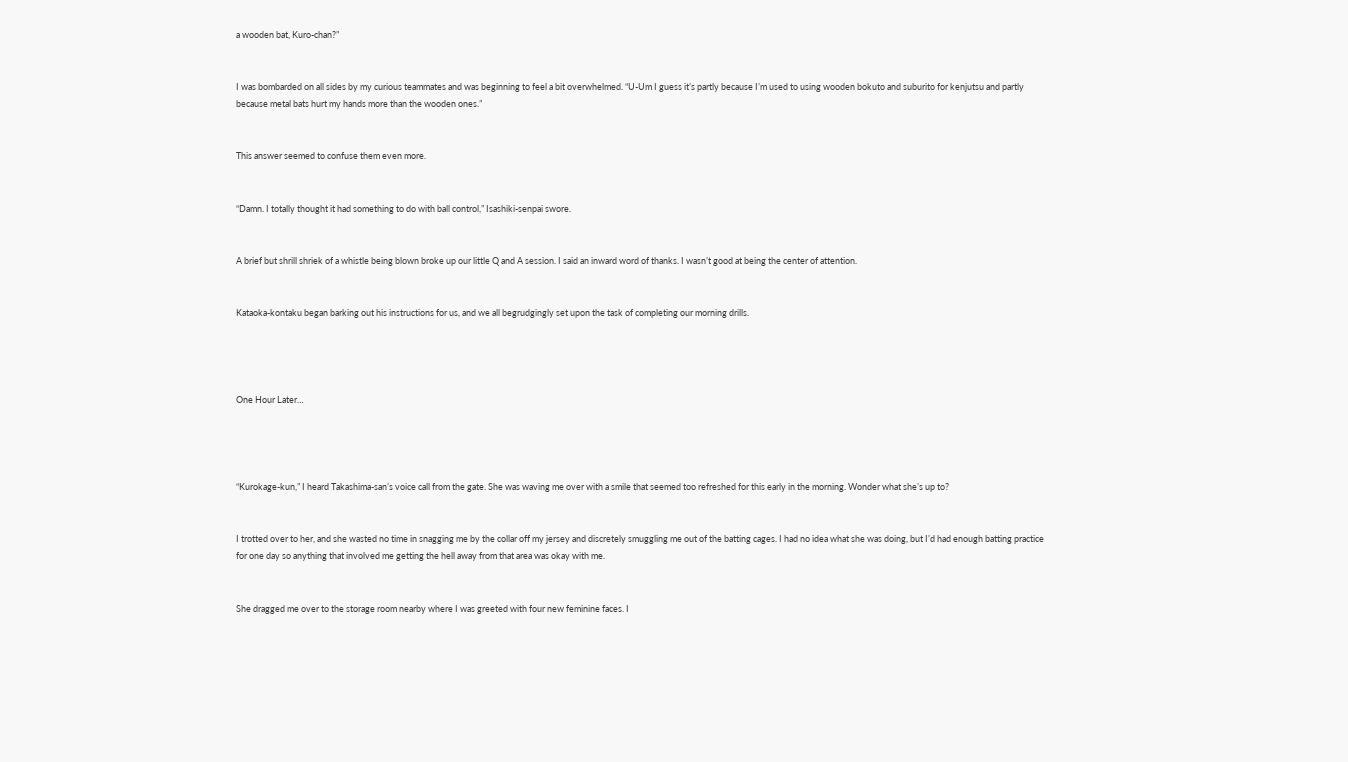a wooden bat, Kuro-chan?”


I was bombarded on all sides by my curious teammates and was beginning to feel a bit overwhelmed. “U-Um I guess it’s partly because I’m used to using wooden bokuto and suburito for kenjutsu and partly because metal bats hurt my hands more than the wooden ones.”


This answer seemed to confuse them even more.


“Damn. I totally thought it had something to do with ball control,” Isashiki-senpai swore.


A brief but shrill shriek of a whistle being blown broke up our little Q and A session. I said an inward word of thanks. I wasn’t good at being the center of attention.


Kataoka-kontaku began barking out his instructions for us, and we all begrudgingly set upon the task of completing our morning drills.




One Hour Later…




“Kurokage-kun,” I heard Takashima-san’s voice call from the gate. She was waving me over with a smile that seemed too refreshed for this early in the morning. Wonder what she’s up to?


I trotted over to her, and she wasted no time in snagging me by the collar off my jersey and discretely smuggling me out of the batting cages. I had no idea what she was doing, but I’d had enough batting practice for one day so anything that involved me getting the hell away from that area was okay with me.


She dragged me over to the storage room nearby where I was greeted with four new feminine faces. I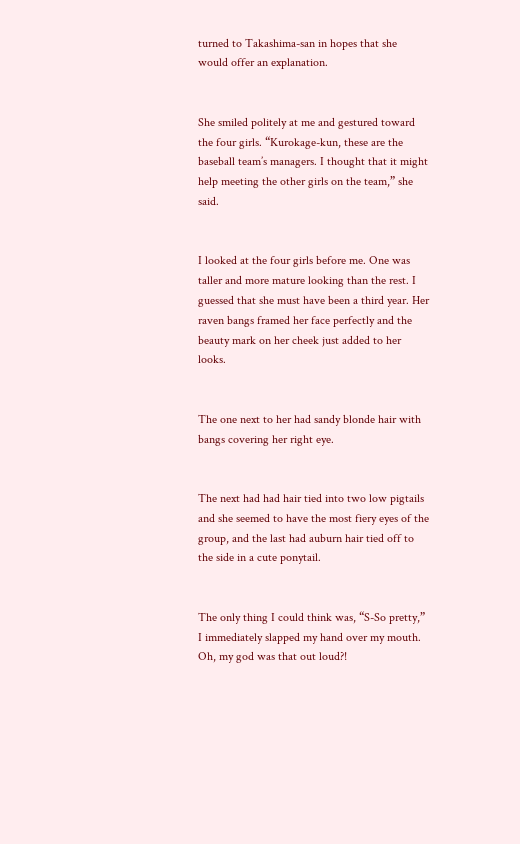turned to Takashima-san in hopes that she would offer an explanation.


She smiled politely at me and gestured toward the four girls. “Kurokage-kun, these are the baseball team’s managers. I thought that it might help meeting the other girls on the team,” she said.


I looked at the four girls before me. One was taller and more mature looking than the rest. I guessed that she must have been a third year. Her raven bangs framed her face perfectly and the beauty mark on her cheek just added to her looks.


The one next to her had sandy blonde hair with bangs covering her right eye.


The next had had hair tied into two low pigtails and she seemed to have the most fiery eyes of the group, and the last had auburn hair tied off to the side in a cute ponytail.


The only thing I could think was, “S-So pretty,” I immediately slapped my hand over my mouth. Oh, my god was that out loud?!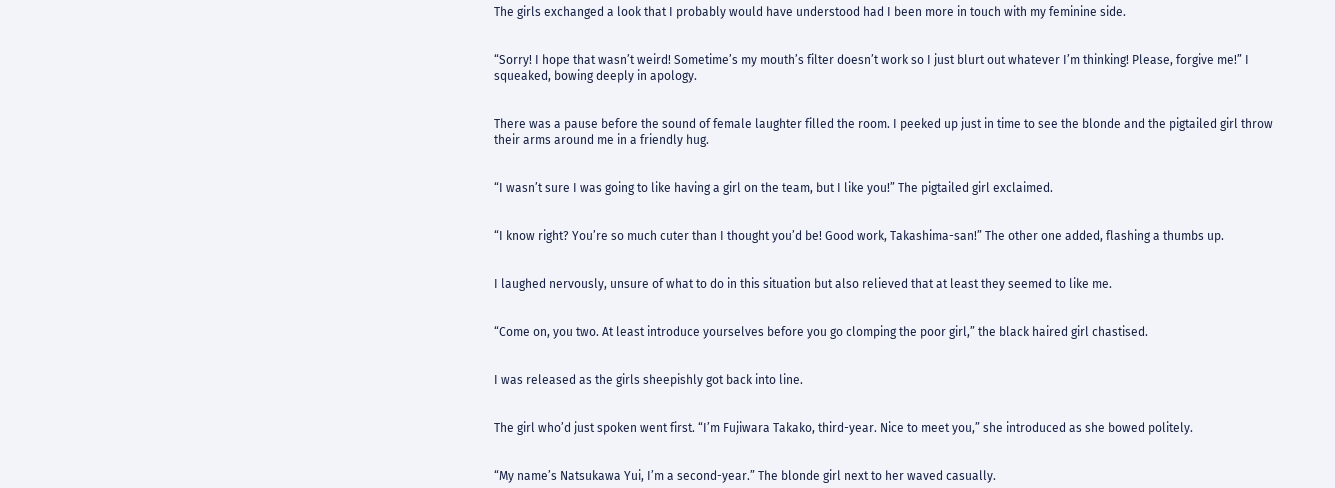The girls exchanged a look that I probably would have understood had I been more in touch with my feminine side.


“Sorry! I hope that wasn’t weird! Sometime’s my mouth’s filter doesn’t work so I just blurt out whatever I’m thinking! Please, forgive me!” I squeaked, bowing deeply in apology.


There was a pause before the sound of female laughter filled the room. I peeked up just in time to see the blonde and the pigtailed girl throw their arms around me in a friendly hug.


“I wasn’t sure I was going to like having a girl on the team, but I like you!” The pigtailed girl exclaimed.


“I know right? You’re so much cuter than I thought you’d be! Good work, Takashima-san!” The other one added, flashing a thumbs up.


I laughed nervously, unsure of what to do in this situation but also relieved that at least they seemed to like me.


“Come on, you two. At least introduce yourselves before you go clomping the poor girl,” the black haired girl chastised.


I was released as the girls sheepishly got back into line.


The girl who’d just spoken went first. “I’m Fujiwara Takako, third-year. Nice to meet you,” she introduced as she bowed politely.


“My name’s Natsukawa Yui, I’m a second-year.” The blonde girl next to her waved casually.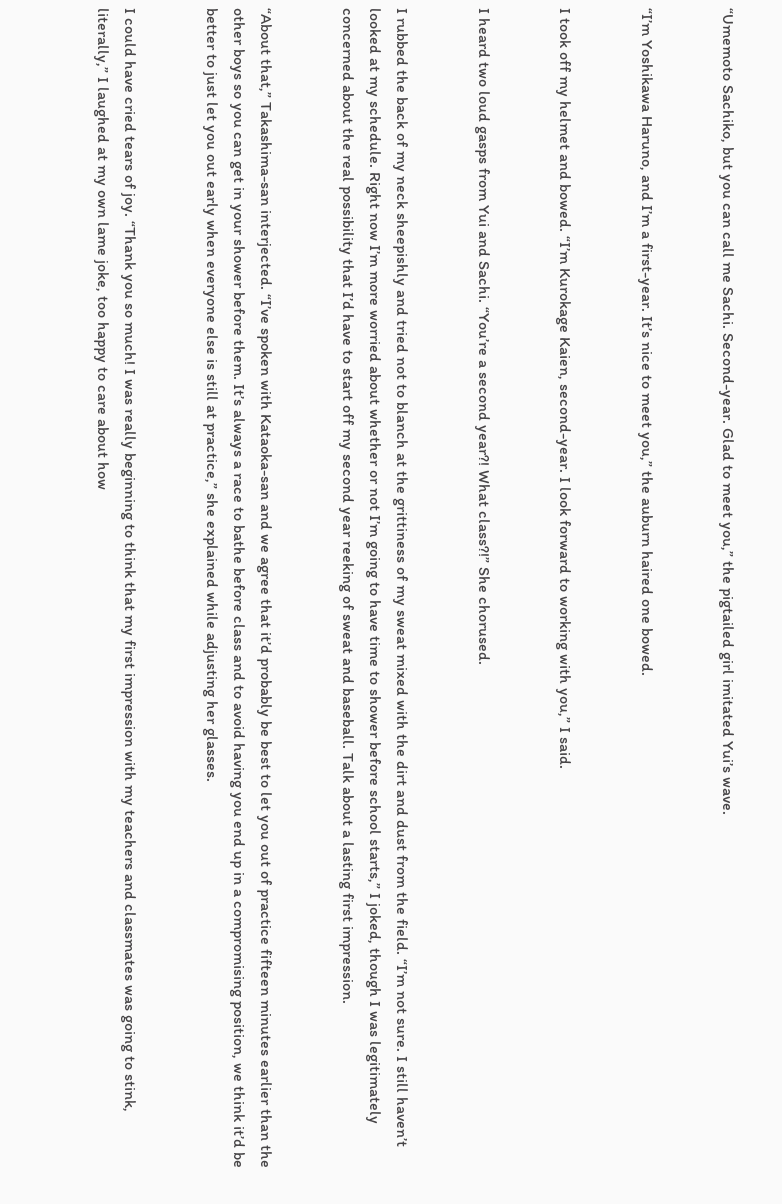“Umemoto Sachiko, but you can call me Sachi. Second-year. Glad to meet you,” the pigtailed girl imitated Yui’s wave.


“I’m Yoshikawa Haruno, and I’m a first-year. It’s nice to meet you,” the auburn haired one bowed.


I took off my helmet and bowed. “I’m Kurokage Kaien, second-year. I look forward to working with you,” I said.


I heard two loud gasps from Yui and Sachi. “You’re a second year?! What class?!” She chorused.


I rubbed the back of my neck sheepishly and tried not to blanch at the grittiness of my sweat mixed with the dirt and dust from the field. “I’m not sure. I still haven’t looked at my schedule. Right now I’m more worried about whether or not I’m going to have time to shower before school starts,” I joked, though I was legitimately concerned about the real possibility that I’d have to start off my second year reeking of sweat and baseball. Talk about a lasting first impression.


“About that,” Takashima-san interjected. “I’ve spoken with Kataoka-san and we agree that it’d probably be best to let you out of practice fifteen minutes earlier than the other boys so you can get in your shower before them. It’s always a race to bathe before class and to avoid having you end up in a compromising position, we think it’d be better to just let you out early when everyone else is still at practice,” she explained while adjusting her glasses.


I could have cried tears of joy. “Thank you so much! I was really beginning to think that my first impression with my teachers and classmates was going to stink, literally,” I laughed at my own lame joke, too happy to care about how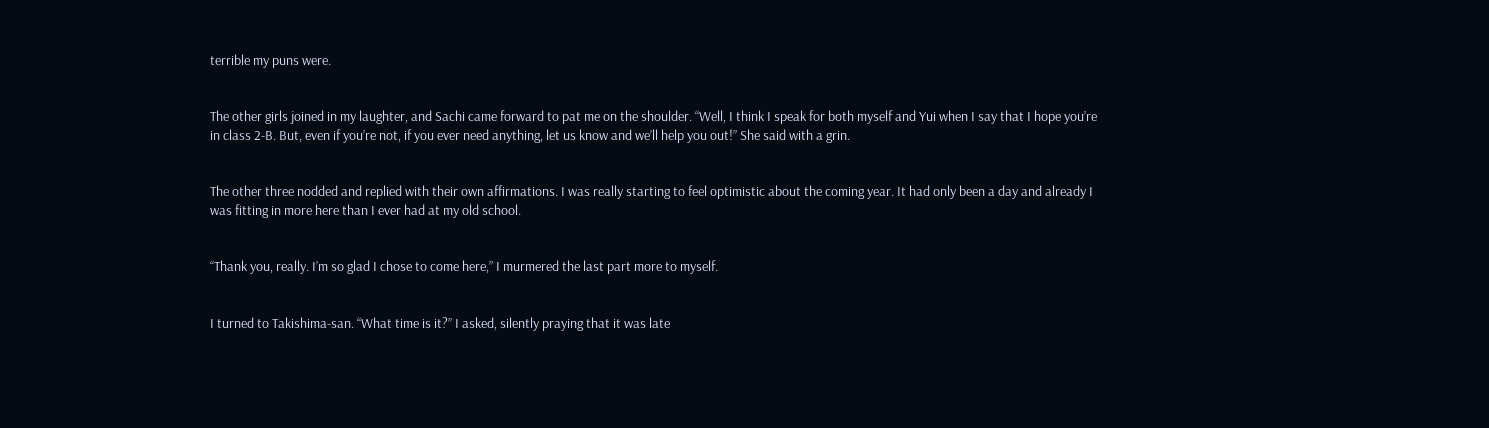terrible my puns were.


The other girls joined in my laughter, and Sachi came forward to pat me on the shoulder. “Well, I think I speak for both myself and Yui when I say that I hope you’re in class 2-B. But, even if you’re not, if you ever need anything, let us know and we’ll help you out!” She said with a grin.


The other three nodded and replied with their own affirmations. I was really starting to feel optimistic about the coming year. It had only been a day and already I was fitting in more here than I ever had at my old school.


“Thank you, really. I’m so glad I chose to come here,” I murmered the last part more to myself.


I turned to Takishima-san. “What time is it?” I asked, silently praying that it was late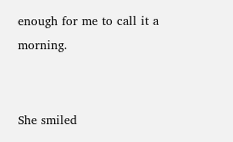enough for me to call it a morning.


She smiled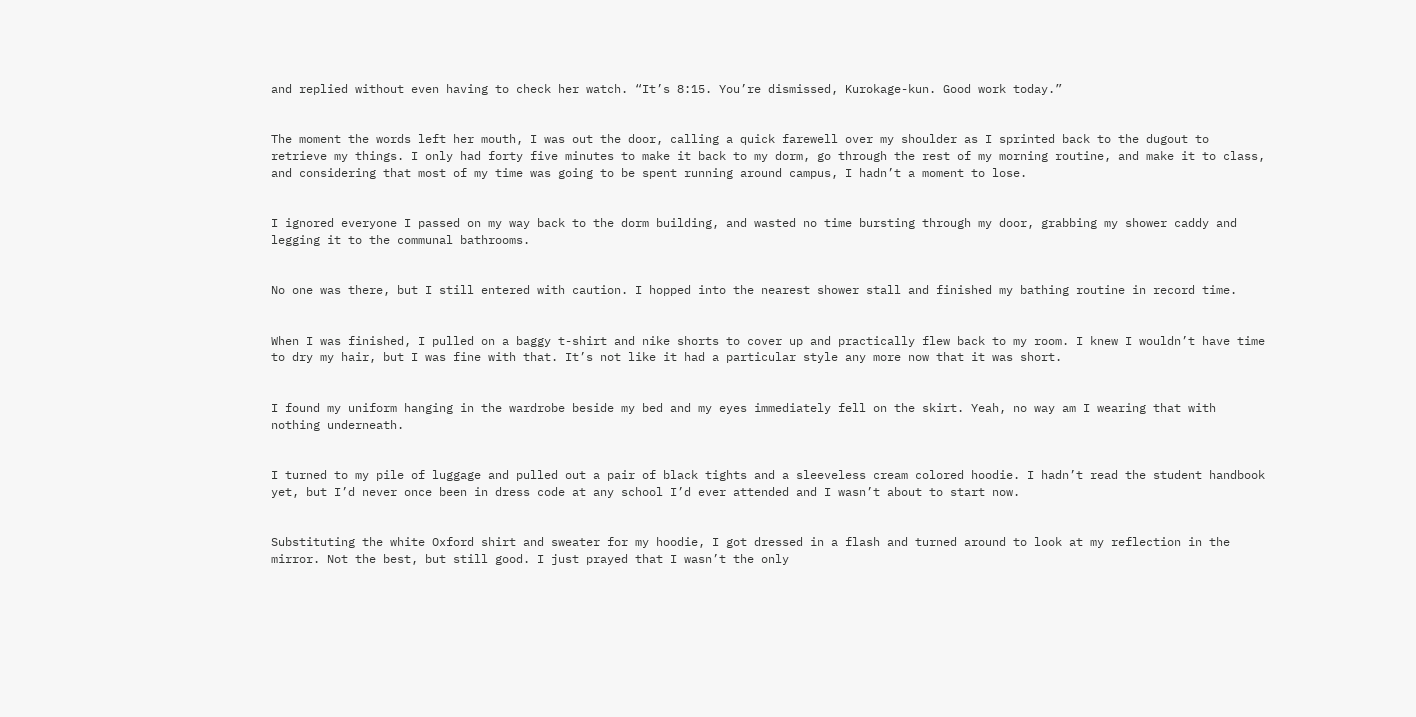and replied without even having to check her watch. “It’s 8:15. You’re dismissed, Kurokage-kun. Good work today.”


The moment the words left her mouth, I was out the door, calling a quick farewell over my shoulder as I sprinted back to the dugout to retrieve my things. I only had forty five minutes to make it back to my dorm, go through the rest of my morning routine, and make it to class, and considering that most of my time was going to be spent running around campus, I hadn’t a moment to lose.


I ignored everyone I passed on my way back to the dorm building, and wasted no time bursting through my door, grabbing my shower caddy and legging it to the communal bathrooms.


No one was there, but I still entered with caution. I hopped into the nearest shower stall and finished my bathing routine in record time.


When I was finished, I pulled on a baggy t-shirt and nike shorts to cover up and practically flew back to my room. I knew I wouldn’t have time to dry my hair, but I was fine with that. It’s not like it had a particular style any more now that it was short.


I found my uniform hanging in the wardrobe beside my bed and my eyes immediately fell on the skirt. Yeah, no way am I wearing that with nothing underneath.


I turned to my pile of luggage and pulled out a pair of black tights and a sleeveless cream colored hoodie. I hadn’t read the student handbook yet, but I’d never once been in dress code at any school I’d ever attended and I wasn’t about to start now.


Substituting the white Oxford shirt and sweater for my hoodie, I got dressed in a flash and turned around to look at my reflection in the mirror. Not the best, but still good. I just prayed that I wasn’t the only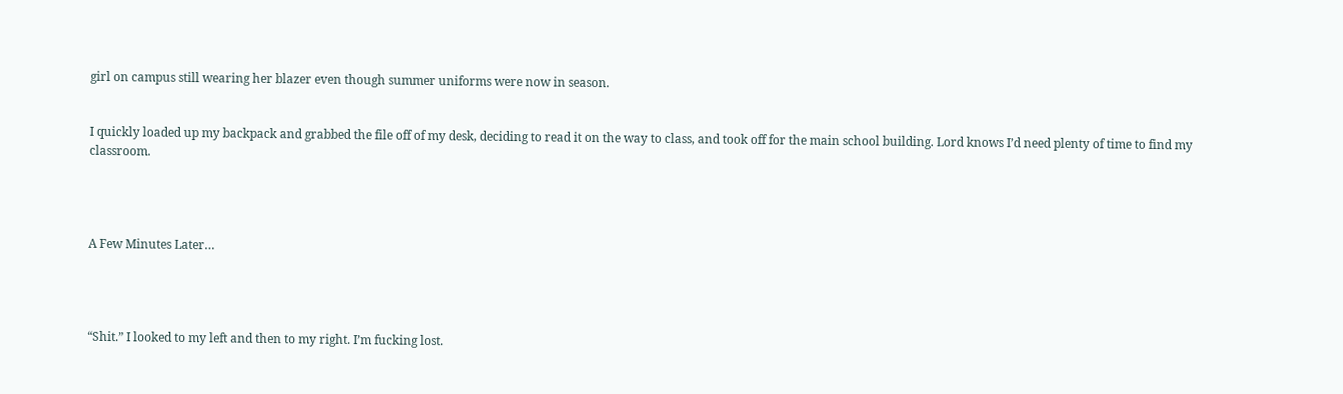girl on campus still wearing her blazer even though summer uniforms were now in season.


I quickly loaded up my backpack and grabbed the file off of my desk, deciding to read it on the way to class, and took off for the main school building. Lord knows I’d need plenty of time to find my classroom.




A Few Minutes Later…




“Shit.” I looked to my left and then to my right. I’m fucking lost.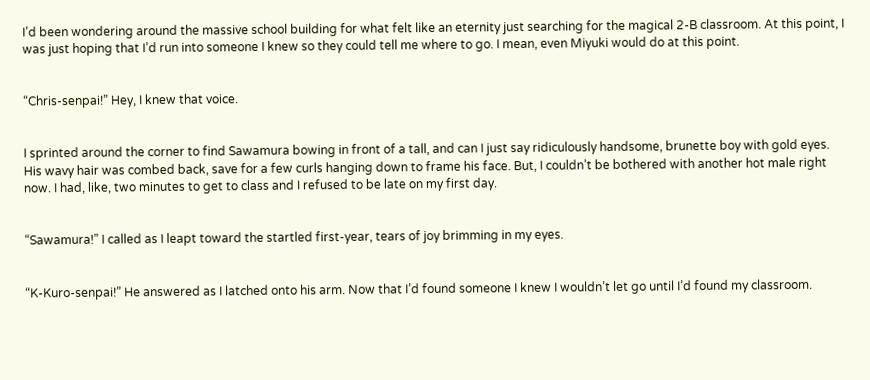I’d been wondering around the massive school building for what felt like an eternity just searching for the magical 2-B classroom. At this point, I was just hoping that I’d run into someone I knew so they could tell me where to go. I mean, even Miyuki would do at this point.


“Chris-senpai!” Hey, I knew that voice.


I sprinted around the corner to find Sawamura bowing in front of a tall, and can I just say ridiculously handsome, brunette boy with gold eyes. His wavy hair was combed back, save for a few curls hanging down to frame his face. But, I couldn’t be bothered with another hot male right now. I had, like, two minutes to get to class and I refused to be late on my first day.


“Sawamura!” I called as I leapt toward the startled first-year, tears of joy brimming in my eyes.


“K-Kuro-senpai!” He answered as I latched onto his arm. Now that I’d found someone I knew I wouldn’t let go until I’d found my classroom.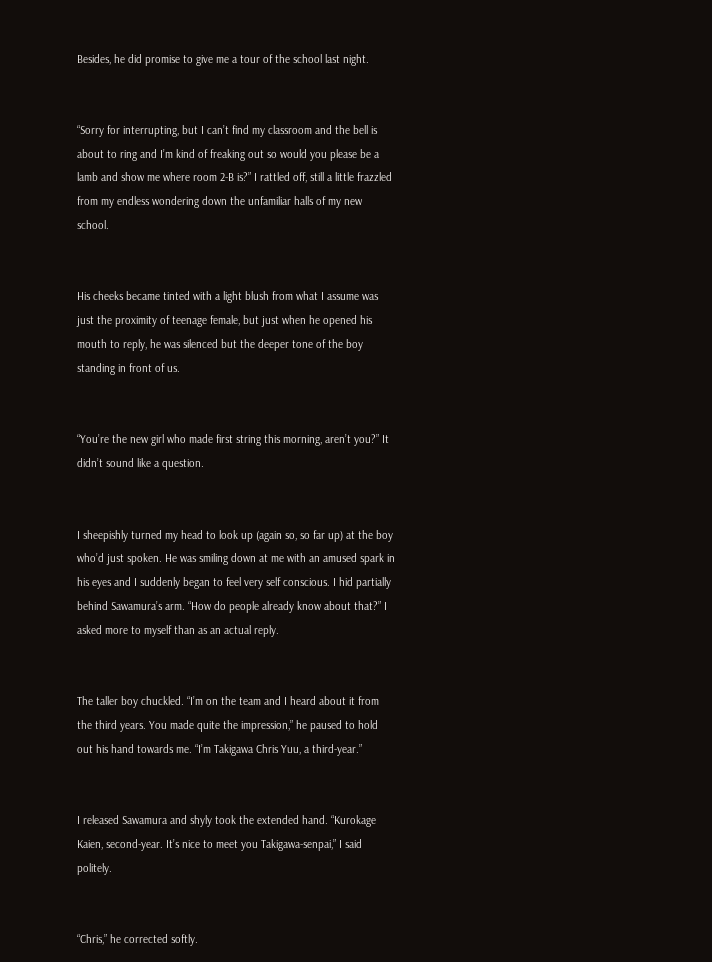Besides, he did promise to give me a tour of the school last night.


“Sorry for interrupting, but I can’t find my classroom and the bell is about to ring and I’m kind of freaking out so would you please be a lamb and show me where room 2-B is?” I rattled off, still a little frazzled from my endless wondering down the unfamiliar halls of my new school.


His cheeks became tinted with a light blush from what I assume was just the proximity of teenage female, but just when he opened his mouth to reply, he was silenced but the deeper tone of the boy standing in front of us.


“You’re the new girl who made first string this morning, aren’t you?” It didn’t sound like a question.


I sheepishly turned my head to look up (again so, so far up) at the boy who’d just spoken. He was smiling down at me with an amused spark in his eyes and I suddenly began to feel very self conscious. I hid partially behind Sawamura’s arm. “How do people already know about that?” I asked more to myself than as an actual reply.


The taller boy chuckled. “I’m on the team and I heard about it from the third years. You made quite the impression,” he paused to hold out his hand towards me. “I’m Takigawa Chris Yuu, a third-year.”


I released Sawamura and shyly took the extended hand. “Kurokage Kaien, second-year. It’s nice to meet you Takigawa-senpai,” I said politely.


“Chris,” he corrected softly.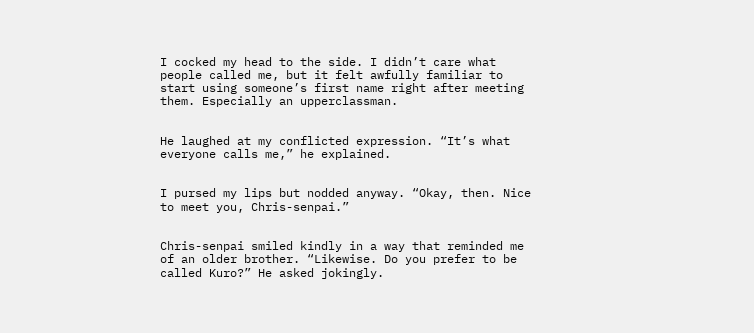I cocked my head to the side. I didn’t care what people called me, but it felt awfully familiar to start using someone’s first name right after meeting them. Especially an upperclassman.


He laughed at my conflicted expression. “It’s what everyone calls me,” he explained.


I pursed my lips but nodded anyway. “Okay, then. Nice to meet you, Chris-senpai.”


Chris-senpai smiled kindly in a way that reminded me of an older brother. “Likewise. Do you prefer to be called Kuro?” He asked jokingly.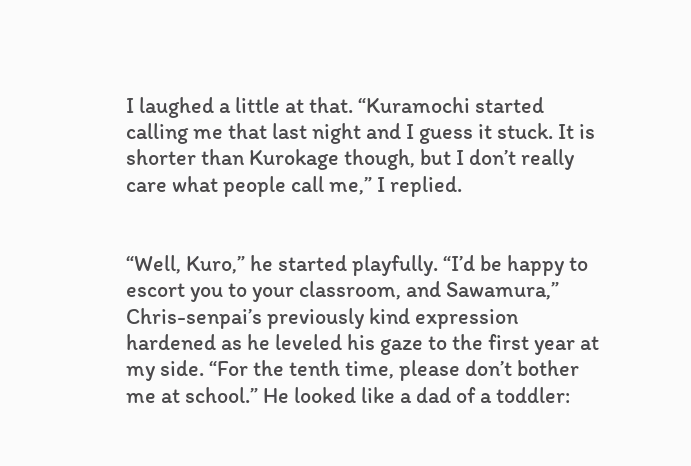I laughed a little at that. “Kuramochi started calling me that last night and I guess it stuck. It is shorter than Kurokage though, but I don’t really care what people call me,” I replied.


“Well, Kuro,” he started playfully. “I’d be happy to escort you to your classroom, and Sawamura,” Chris-senpai’s previously kind expression hardened as he leveled his gaze to the first year at my side. “For the tenth time, please don’t bother me at school.” He looked like a dad of a toddler: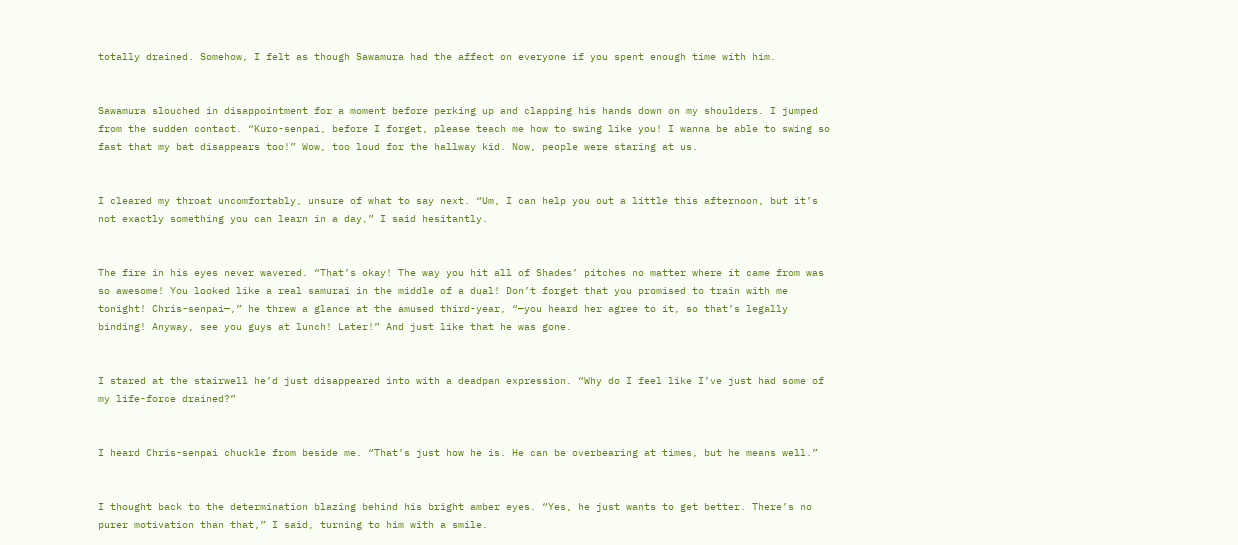totally drained. Somehow, I felt as though Sawamura had the affect on everyone if you spent enough time with him.


Sawamura slouched in disappointment for a moment before perking up and clapping his hands down on my shoulders. I jumped from the sudden contact. “Kuro-senpai, before I forget, please teach me how to swing like you! I wanna be able to swing so fast that my bat disappears too!” Wow, too loud for the hallway kid. Now, people were staring at us.


I cleared my throat uncomfortably, unsure of what to say next. “Um, I can help you out a little this afternoon, but it’s not exactly something you can learn in a day,” I said hesitantly.


The fire in his eyes never wavered. “That’s okay! The way you hit all of Shades’ pitches no matter where it came from was so awesome! You looked like a real samurai in the middle of a dual! Don’t forget that you promised to train with me tonight! Chris-senpai—,” he threw a glance at the amused third-year, “—you heard her agree to it, so that’s legally binding! Anyway, see you guys at lunch! Later!” And just like that he was gone.


I stared at the stairwell he’d just disappeared into with a deadpan expression. “Why do I feel like I’ve just had some of my life-force drained?”


I heard Chris-senpai chuckle from beside me. “That’s just how he is. He can be overbearing at times, but he means well.”


I thought back to the determination blazing behind his bright amber eyes. “Yes, he just wants to get better. There’s no purer motivation than that,” I said, turning to him with a smile.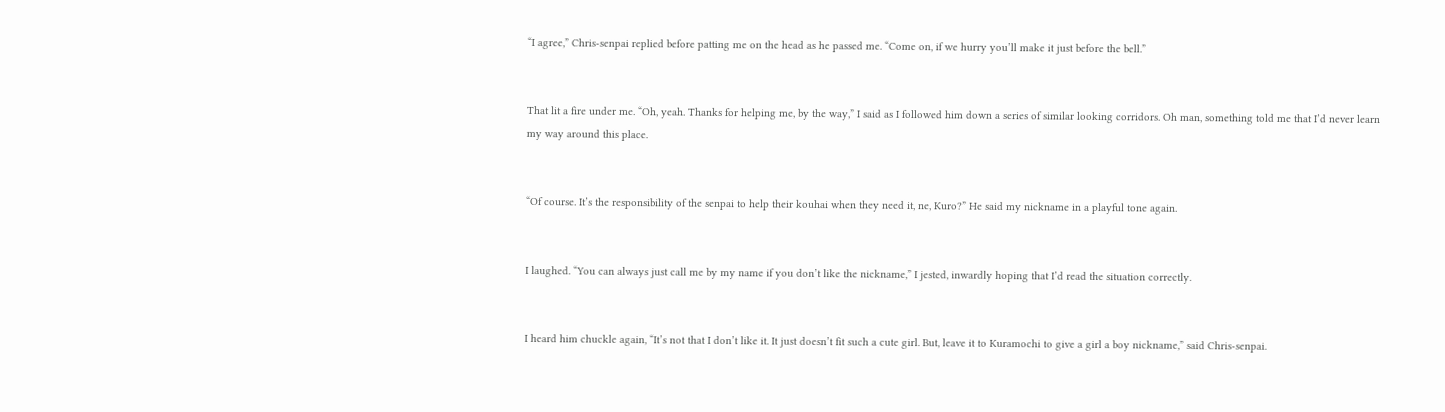“I agree,” Chris-senpai replied before patting me on the head as he passed me. “Come on, if we hurry you’ll make it just before the bell.”


That lit a fire under me. “Oh, yeah. Thanks for helping me, by the way,” I said as I followed him down a series of similar looking corridors. Oh man, something told me that I’d never learn my way around this place.


“Of course. It’s the responsibility of the senpai to help their kouhai when they need it, ne, Kuro?” He said my nickname in a playful tone again.


I laughed. “You can always just call me by my name if you don’t like the nickname,” I jested, inwardly hoping that I’d read the situation correctly.


I heard him chuckle again, “It’s not that I don’t like it. It just doesn’t fit such a cute girl. But, leave it to Kuramochi to give a girl a boy nickname,” said Chris-senpai.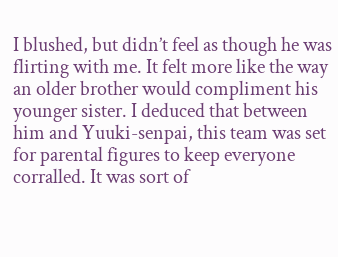I blushed, but didn’t feel as though he was flirting with me. It felt more like the way an older brother would compliment his younger sister. I deduced that between him and Yuuki-senpai, this team was set for parental figures to keep everyone corralled. It was sort of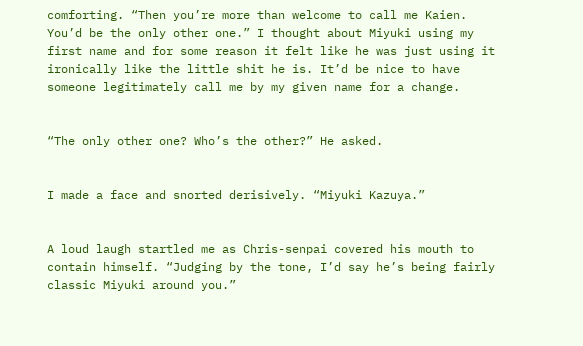comforting. “Then you’re more than welcome to call me Kaien. You’d be the only other one.” I thought about Miyuki using my first name and for some reason it felt like he was just using it ironically like the little shit he is. It’d be nice to have someone legitimately call me by my given name for a change.


“The only other one? Who’s the other?” He asked.


I made a face and snorted derisively. “Miyuki Kazuya.”


A loud laugh startled me as Chris-senpai covered his mouth to contain himself. “Judging by the tone, I’d say he’s being fairly classic Miyuki around you.”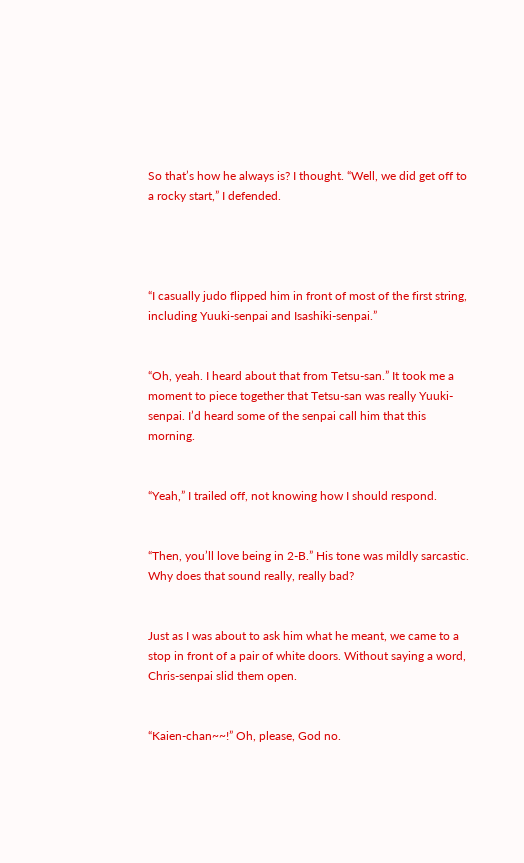So that’s how he always is? I thought. “Well, we did get off to a rocky start,” I defended.




“I casually judo flipped him in front of most of the first string, including Yuuki-senpai and Isashiki-senpai.”


“Oh, yeah. I heard about that from Tetsu-san.” It took me a moment to piece together that Tetsu-san was really Yuuki-senpai. I’d heard some of the senpai call him that this morning.


“Yeah,” I trailed off, not knowing how I should respond.


“Then, you’ll love being in 2-B.” His tone was mildly sarcastic. Why does that sound really, really bad?


Just as I was about to ask him what he meant, we came to a stop in front of a pair of white doors. Without saying a word, Chris-senpai slid them open.


“Kaien-chan~~!” Oh, please, God no.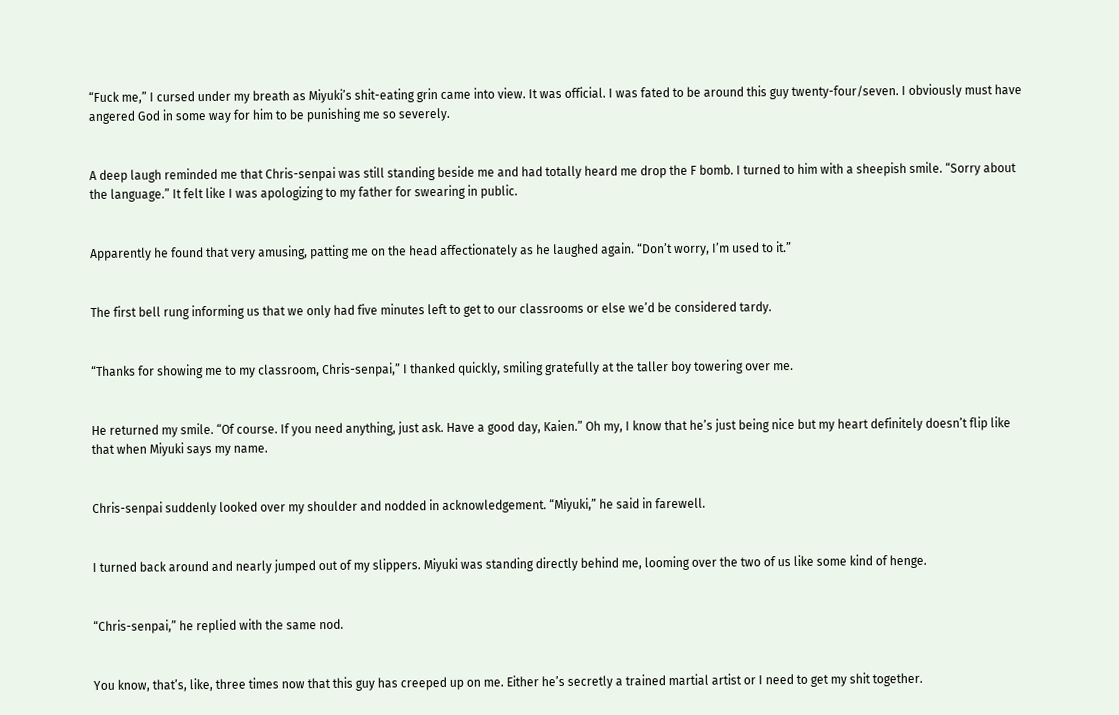“Fuck me,” I cursed under my breath as Miyuki’s shit-eating grin came into view. It was official. I was fated to be around this guy twenty-four/seven. I obviously must have angered God in some way for him to be punishing me so severely.


A deep laugh reminded me that Chris-senpai was still standing beside me and had totally heard me drop the F bomb. I turned to him with a sheepish smile. “Sorry about the language.” It felt like I was apologizing to my father for swearing in public.


Apparently he found that very amusing, patting me on the head affectionately as he laughed again. “Don’t worry, I’m used to it.”


The first bell rung informing us that we only had five minutes left to get to our classrooms or else we’d be considered tardy.


“Thanks for showing me to my classroom, Chris-senpai,” I thanked quickly, smiling gratefully at the taller boy towering over me.


He returned my smile. “Of course. If you need anything, just ask. Have a good day, Kaien.” Oh my, I know that he’s just being nice but my heart definitely doesn’t flip like that when Miyuki says my name.


Chris-senpai suddenly looked over my shoulder and nodded in acknowledgement. “Miyuki,” he said in farewell.


I turned back around and nearly jumped out of my slippers. Miyuki was standing directly behind me, looming over the two of us like some kind of henge.


“Chris-senpai,” he replied with the same nod.


You know, that’s, like, three times now that this guy has creeped up on me. Either he’s secretly a trained martial artist or I need to get my shit together.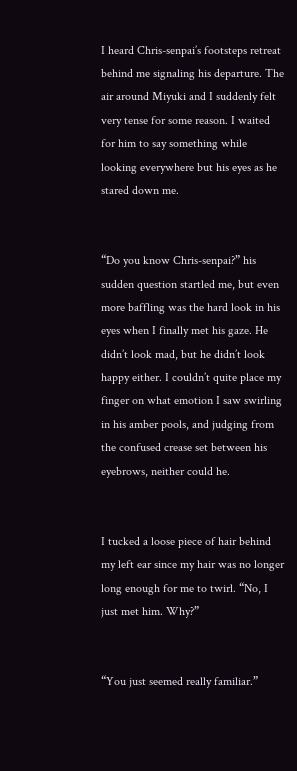I heard Chris-senpai’s footsteps retreat behind me signaling his departure. The air around Miyuki and I suddenly felt very tense for some reason. I waited for him to say something while looking everywhere but his eyes as he stared down me.


“Do you know Chris-senpai?” his sudden question startled me, but even more baffling was the hard look in his eyes when I finally met his gaze. He didn’t look mad, but he didn’t look happy either. I couldn’t quite place my finger on what emotion I saw swirling in his amber pools, and judging from the confused crease set between his eyebrows, neither could he.


I tucked a loose piece of hair behind my left ear since my hair was no longer long enough for me to twirl. “No, I just met him. Why?”


“You just seemed really familiar.”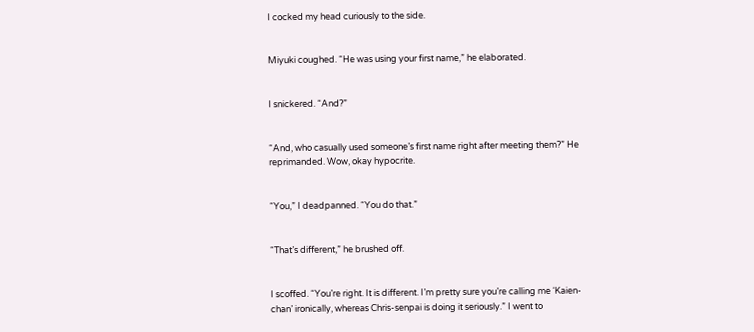I cocked my head curiously to the side.


Miyuki coughed. “He was using your first name,” he elaborated.


I snickered. “And?”


“And, who casually used someone’s first name right after meeting them?” He reprimanded. Wow, okay hypocrite.


“You,” I deadpanned. “You do that.”


“That’s different,” he brushed off.


I scoffed. “You’re right. It is different. I’m pretty sure you’re calling me ‘Kaien-chan’ ironically, whereas Chris-senpai is doing it seriously.” I went to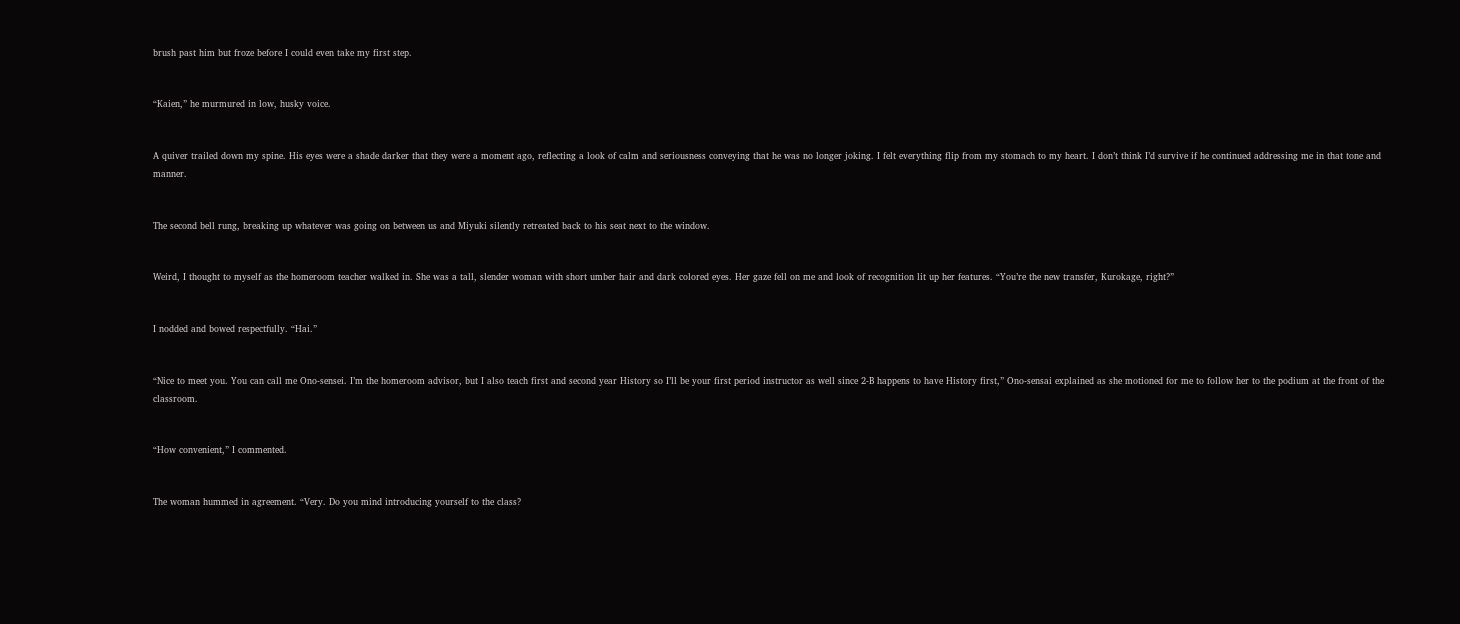brush past him but froze before I could even take my first step.


“Kaien,” he murmured in low, husky voice.


A quiver trailed down my spine. His eyes were a shade darker that they were a moment ago, reflecting a look of calm and seriousness conveying that he was no longer joking. I felt everything flip from my stomach to my heart. I don’t think I’d survive if he continued addressing me in that tone and manner.


The second bell rung, breaking up whatever was going on between us and Miyuki silently retreated back to his seat next to the window.


Weird, I thought to myself as the homeroom teacher walked in. She was a tall, slender woman with short umber hair and dark colored eyes. Her gaze fell on me and look of recognition lit up her features. “You’re the new transfer, Kurokage, right?”


I nodded and bowed respectfully. “Hai.”


“Nice to meet you. You can call me Ono-sensei. I’m the homeroom advisor, but I also teach first and second year History so I’ll be your first period instructor as well since 2-B happens to have History first,” Ono-sensai explained as she motioned for me to follow her to the podium at the front of the classroom.


“How convenient,” I commented.


The woman hummed in agreement. “Very. Do you mind introducing yourself to the class?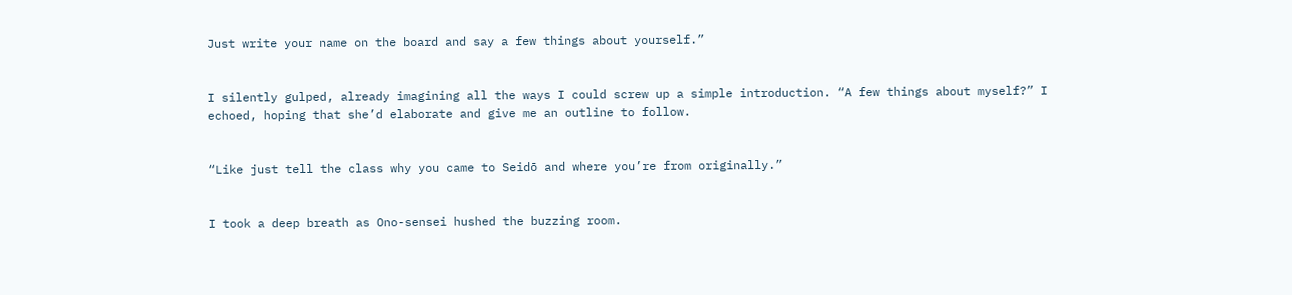Just write your name on the board and say a few things about yourself.”


I silently gulped, already imagining all the ways I could screw up a simple introduction. “A few things about myself?” I echoed, hoping that she’d elaborate and give me an outline to follow.


“Like just tell the class why you came to Seidō and where you’re from originally.”


I took a deep breath as Ono-sensei hushed the buzzing room.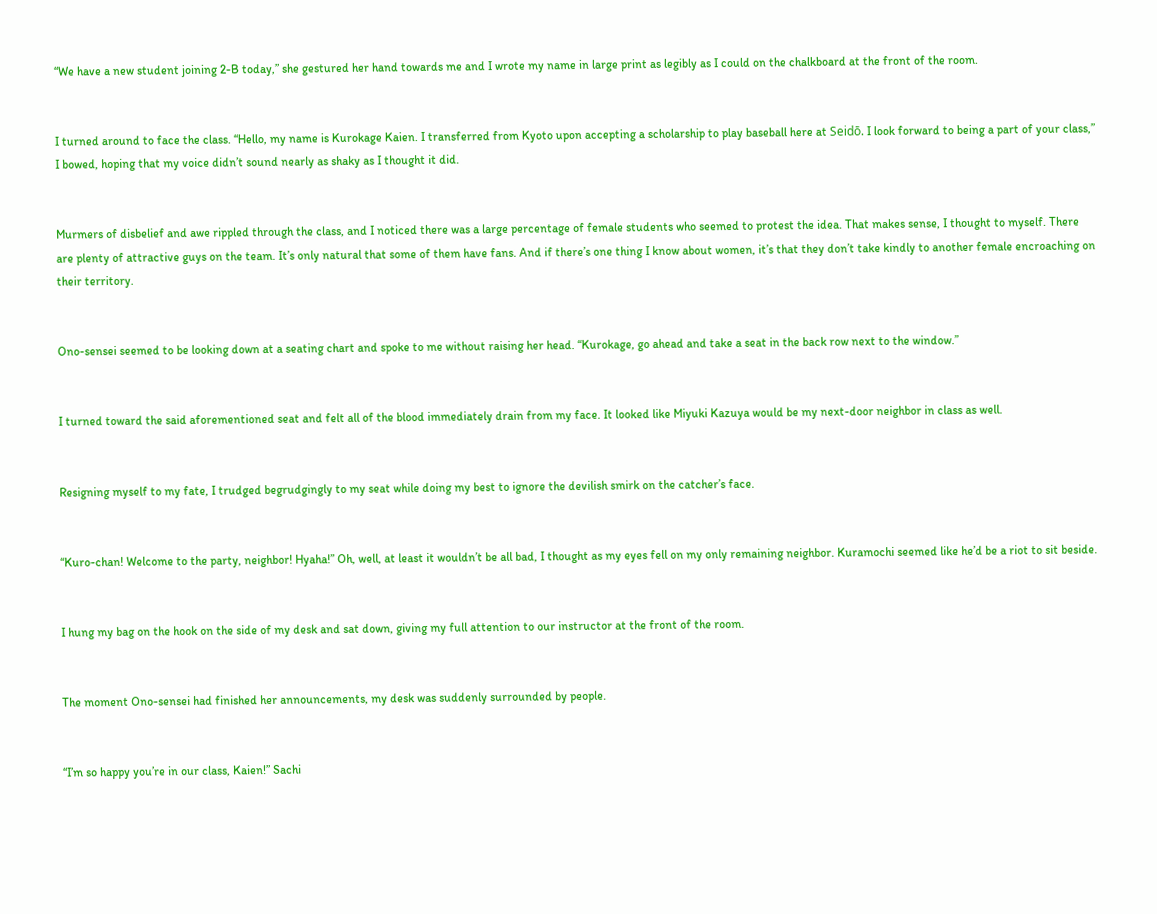“We have a new student joining 2-B today,” she gestured her hand towards me and I wrote my name in large print as legibly as I could on the chalkboard at the front of the room.


I turned around to face the class. “Hello, my name is Kurokage Kaien. I transferred from Kyoto upon accepting a scholarship to play baseball here at Seidō. I look forward to being a part of your class,” I bowed, hoping that my voice didn’t sound nearly as shaky as I thought it did.


Murmers of disbelief and awe rippled through the class, and I noticed there was a large percentage of female students who seemed to protest the idea. That makes sense, I thought to myself. There are plenty of attractive guys on the team. It’s only natural that some of them have fans. And if there’s one thing I know about women, it’s that they don’t take kindly to another female encroaching on their territory.


Ono-sensei seemed to be looking down at a seating chart and spoke to me without raising her head. “Kurokage, go ahead and take a seat in the back row next to the window.”


I turned toward the said aforementioned seat and felt all of the blood immediately drain from my face. It looked like Miyuki Kazuya would be my next-door neighbor in class as well.


Resigning myself to my fate, I trudged begrudgingly to my seat while doing my best to ignore the devilish smirk on the catcher’s face.


“Kuro-chan! Welcome to the party, neighbor! Hyaha!” Oh, well, at least it wouldn’t be all bad, I thought as my eyes fell on my only remaining neighbor. Kuramochi seemed like he’d be a riot to sit beside.


I hung my bag on the hook on the side of my desk and sat down, giving my full attention to our instructor at the front of the room.


The moment Ono-sensei had finished her announcements, my desk was suddenly surrounded by people.


“I’m so happy you’re in our class, Kaien!” Sachi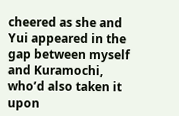cheered as she and Yui appeared in the gap between myself and Kuramochi, who’d also taken it upon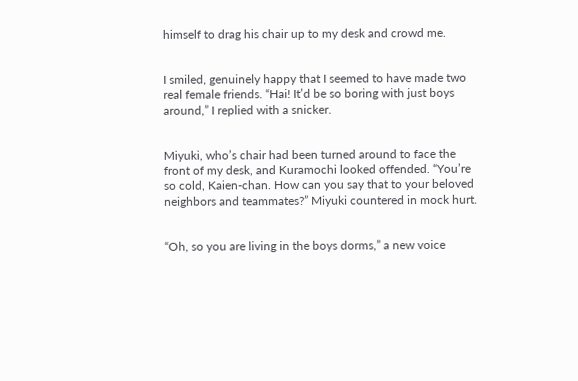himself to drag his chair up to my desk and crowd me.


I smiled, genuinely happy that I seemed to have made two real female friends. “Hai! It’d be so boring with just boys around,” I replied with a snicker.


Miyuki, who’s chair had been turned around to face the front of my desk, and Kuramochi looked offended. “You’re so cold, Kaien-chan. How can you say that to your beloved neighbors and teammates?” Miyuki countered in mock hurt.


“Oh, so you are living in the boys dorms,” a new voice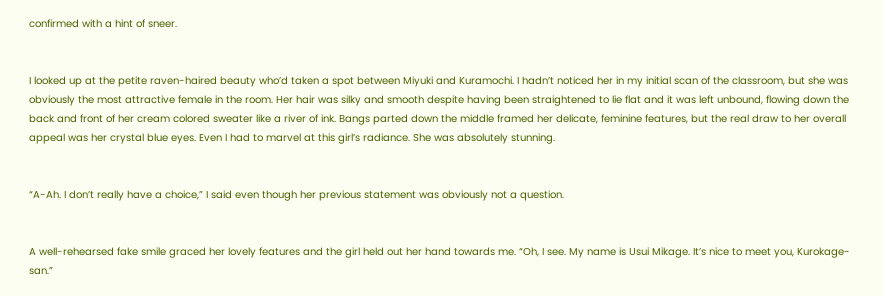confirmed with a hint of sneer.


I looked up at the petite raven-haired beauty who’d taken a spot between Miyuki and Kuramochi. I hadn’t noticed her in my initial scan of the classroom, but she was obviously the most attractive female in the room. Her hair was silky and smooth despite having been straightened to lie flat and it was left unbound, flowing down the back and front of her cream colored sweater like a river of ink. Bangs parted down the middle framed her delicate, feminine features, but the real draw to her overall appeal was her crystal blue eyes. Even I had to marvel at this girl’s radiance. She was absolutely stunning.


“A-Ah. I don’t really have a choice,” I said even though her previous statement was obviously not a question.


A well-rehearsed fake smile graced her lovely features and the girl held out her hand towards me. “Oh, I see. My name is Usui Mikage. It’s nice to meet you, Kurokage-san.”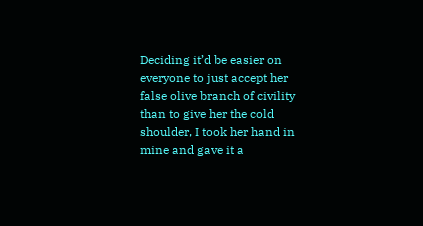Deciding it’d be easier on everyone to just accept her false olive branch of civility than to give her the cold shoulder, I took her hand in mine and gave it a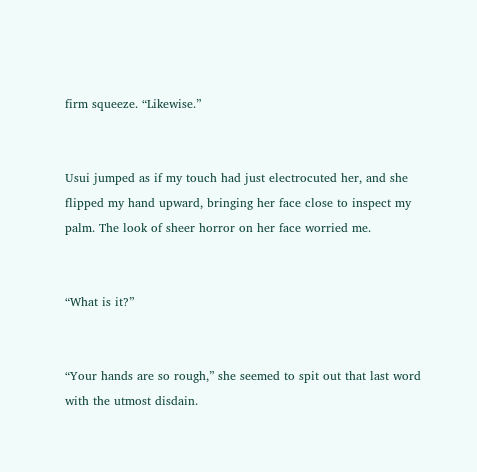firm squeeze. “Likewise.”


Usui jumped as if my touch had just electrocuted her, and she flipped my hand upward, bringing her face close to inspect my palm. The look of sheer horror on her face worried me.


“What is it?”


“Your hands are so rough,” she seemed to spit out that last word with the utmost disdain.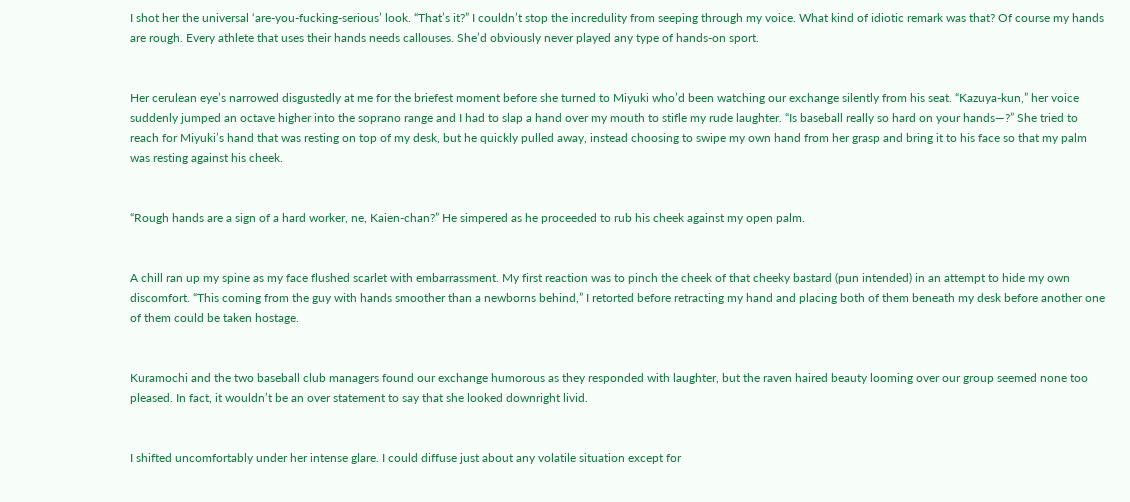I shot her the universal ‘are-you-fucking-serious’ look. “That’s it?” I couldn’t stop the incredulity from seeping through my voice. What kind of idiotic remark was that? Of course my hands are rough. Every athlete that uses their hands needs callouses. She’d obviously never played any type of hands-on sport.


Her cerulean eye’s narrowed disgustedly at me for the briefest moment before she turned to Miyuki who’d been watching our exchange silently from his seat. “Kazuya-kun,” her voice suddenly jumped an octave higher into the soprano range and I had to slap a hand over my mouth to stifle my rude laughter. “Is baseball really so hard on your hands—?” She tried to reach for Miyuki’s hand that was resting on top of my desk, but he quickly pulled away, instead choosing to swipe my own hand from her grasp and bring it to his face so that my palm was resting against his cheek.


“Rough hands are a sign of a hard worker, ne, Kaien-chan?” He simpered as he proceeded to rub his cheek against my open palm.


A chill ran up my spine as my face flushed scarlet with embarrassment. My first reaction was to pinch the cheek of that cheeky bastard (pun intended) in an attempt to hide my own discomfort. “This coming from the guy with hands smoother than a newborns behind,” I retorted before retracting my hand and placing both of them beneath my desk before another one of them could be taken hostage.


Kuramochi and the two baseball club managers found our exchange humorous as they responded with laughter, but the raven haired beauty looming over our group seemed none too pleased. In fact, it wouldn’t be an over statement to say that she looked downright livid.


I shifted uncomfortably under her intense glare. I could diffuse just about any volatile situation except for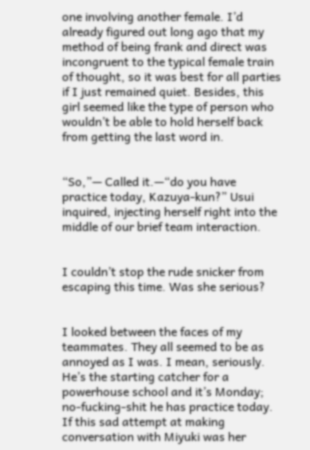one involving another female. I’d already figured out long ago that my method of being frank and direct was incongruent to the typical female train of thought, so it was best for all parties if I just remained quiet. Besides, this girl seemed like the type of person who wouldn’t be able to hold herself back from getting the last word in.


“So,”— Called it.—“do you have practice today, Kazuya-kun?” Usui inquired, injecting herself right into the middle of our brief team interaction.


I couldn’t stop the rude snicker from escaping this time. Was she serious?


I looked between the faces of my teammates. They all seemed to be as annoyed as I was. I mean, seriously. He’s the starting catcher for a powerhouse school and it’s Monday; no-fucking-shit he has practice today. If this sad attempt at making conversation with Miyuki was her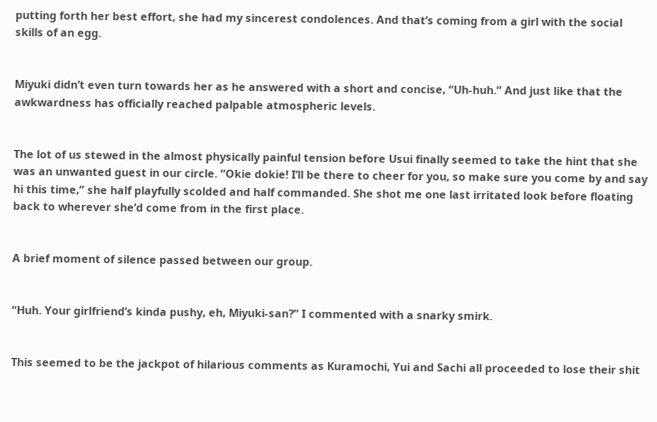putting forth her best effort, she had my sincerest condolences. And that’s coming from a girl with the social skills of an egg.


Miyuki didn’t even turn towards her as he answered with a short and concise, “Uh-huh.” And just like that the awkwardness has officially reached palpable atmospheric levels.


The lot of us stewed in the almost physically painful tension before Usui finally seemed to take the hint that she was an unwanted guest in our circle. “Okie dokie! I’ll be there to cheer for you, so make sure you come by and say hi this time,” she half playfully scolded and half commanded. She shot me one last irritated look before floating back to wherever she’d come from in the first place.


A brief moment of silence passed between our group.


“Huh. Your girlfriend’s kinda pushy, eh, Miyuki-san?” I commented with a snarky smirk.


This seemed to be the jackpot of hilarious comments as Kuramochi, Yui and Sachi all proceeded to lose their shit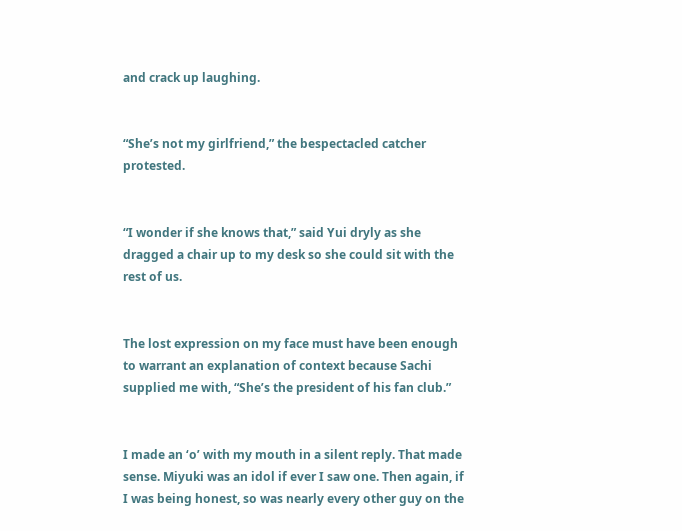and crack up laughing.


“She’s not my girlfriend,” the bespectacled catcher protested.


“I wonder if she knows that,” said Yui dryly as she dragged a chair up to my desk so she could sit with the rest of us.


The lost expression on my face must have been enough to warrant an explanation of context because Sachi supplied me with, “She’s the president of his fan club.”


I made an ‘o’ with my mouth in a silent reply. That made sense. Miyuki was an idol if ever I saw one. Then again, if I was being honest, so was nearly every other guy on the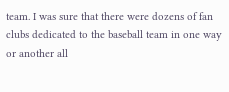team. I was sure that there were dozens of fan clubs dedicated to the baseball team in one way or another all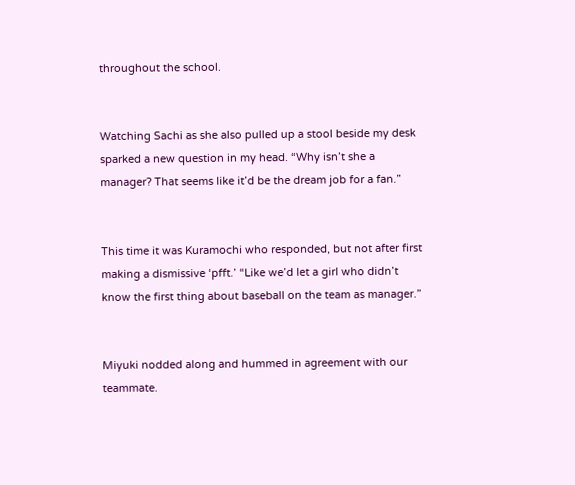throughout the school.


Watching Sachi as she also pulled up a stool beside my desk sparked a new question in my head. “Why isn’t she a manager? That seems like it’d be the dream job for a fan.”


This time it was Kuramochi who responded, but not after first making a dismissive ‘pfft.’ “Like we’d let a girl who didn’t know the first thing about baseball on the team as manager.”


Miyuki nodded along and hummed in agreement with our teammate.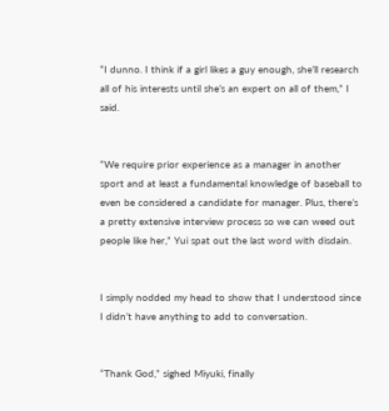“I dunno. I think if a girl likes a guy enough, she’ll research all of his interests until she’s an expert on all of them,” I said.


“We require prior experience as a manager in another sport and at least a fundamental knowledge of baseball to even be considered a candidate for manager. Plus, there’s a pretty extensive interview process so we can weed out people like her,” Yui spat out the last word with disdain.


I simply nodded my head to show that I understood since I didn’t have anything to add to conversation.


“Thank God,” sighed Miyuki, finally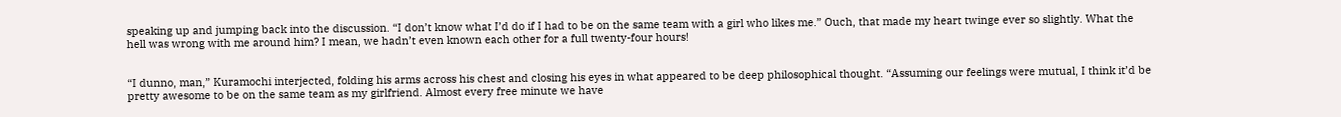speaking up and jumping back into the discussion. “I don’t know what I’d do if I had to be on the same team with a girl who likes me.” Ouch, that made my heart twinge ever so slightly. What the hell was wrong with me around him? I mean, we hadn’t even known each other for a full twenty-four hours!


“I dunno, man,” Kuramochi interjected, folding his arms across his chest and closing his eyes in what appeared to be deep philosophical thought. “Assuming our feelings were mutual, I think it’d be pretty awesome to be on the same team as my girlfriend. Almost every free minute we have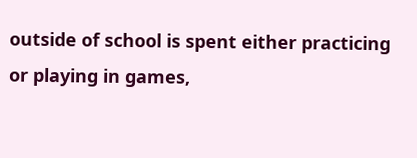outside of school is spent either practicing or playing in games,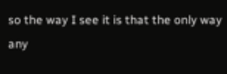so the way I see it is that the only way any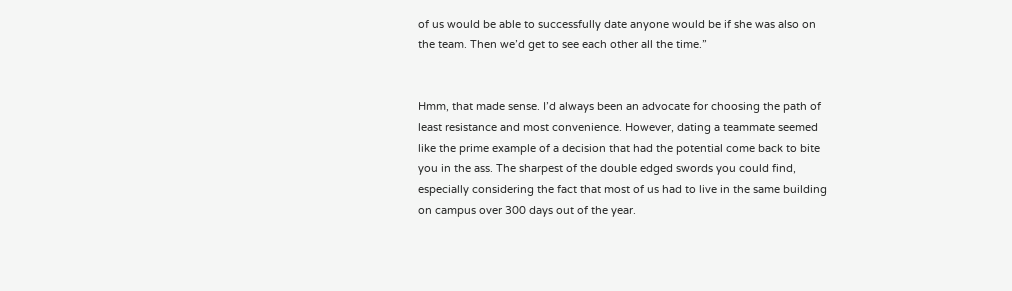of us would be able to successfully date anyone would be if she was also on the team. Then we’d get to see each other all the time.”


Hmm, that made sense. I’d always been an advocate for choosing the path of least resistance and most convenience. However, dating a teammate seemed like the prime example of a decision that had the potential come back to bite you in the ass. The sharpest of the double edged swords you could find, especially considering the fact that most of us had to live in the same building on campus over 300 days out of the year.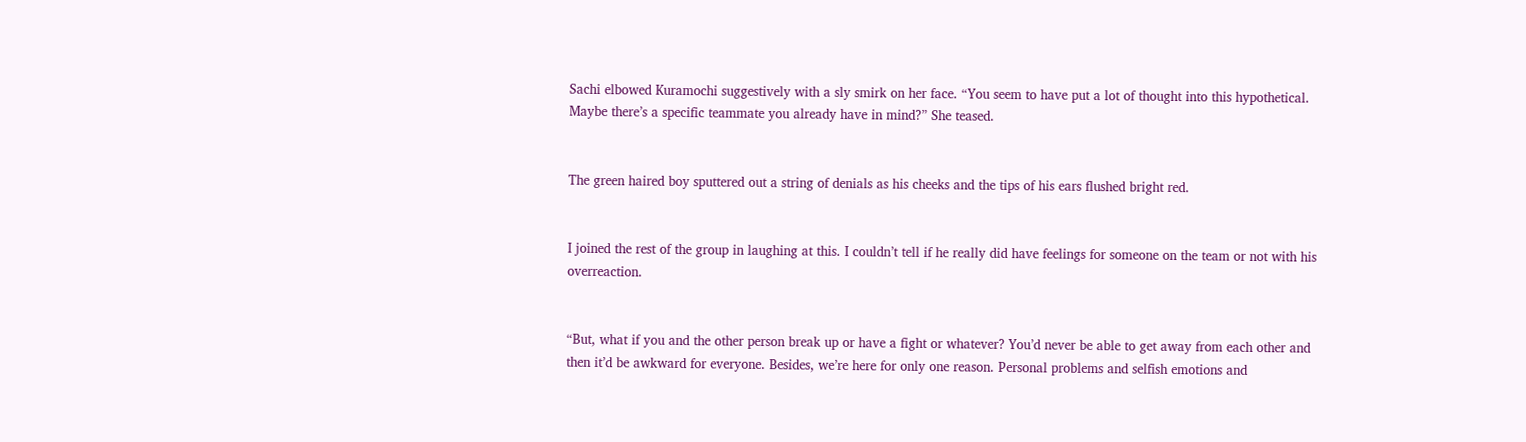Sachi elbowed Kuramochi suggestively with a sly smirk on her face. “You seem to have put a lot of thought into this hypothetical. Maybe there’s a specific teammate you already have in mind?” She teased.


The green haired boy sputtered out a string of denials as his cheeks and the tips of his ears flushed bright red.


I joined the rest of the group in laughing at this. I couldn’t tell if he really did have feelings for someone on the team or not with his overreaction.


“But, what if you and the other person break up or have a fight or whatever? You’d never be able to get away from each other and then it’d be awkward for everyone. Besides, we’re here for only one reason. Personal problems and selfish emotions and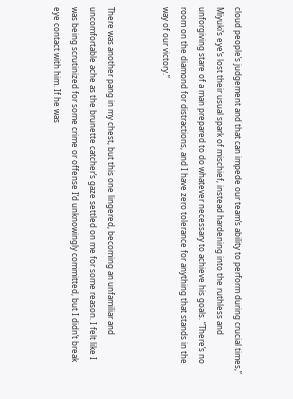cloud people’s judgement and that can impede our team’s ability to perform during crucial times,” Miyuki’s eye’s lost their usual spark of mischief, instead hardening into the ruthless and unforgiving stare of a man prepared to do whatever necessary to achieve his goals. “There’s no room on the diamond for distractions, and I have zero tolerance for anything that stands in the way of our victory.”


There was another pang in my chest, but this one lingered, becoming an unfamiliar and uncomfortable ache as the brunette catcher’s gaze settled on me for some reason. I felt like I was being scrutinized for some crime or offense I’d unknowingly committed, but I didn’t break eye contact with him. If he was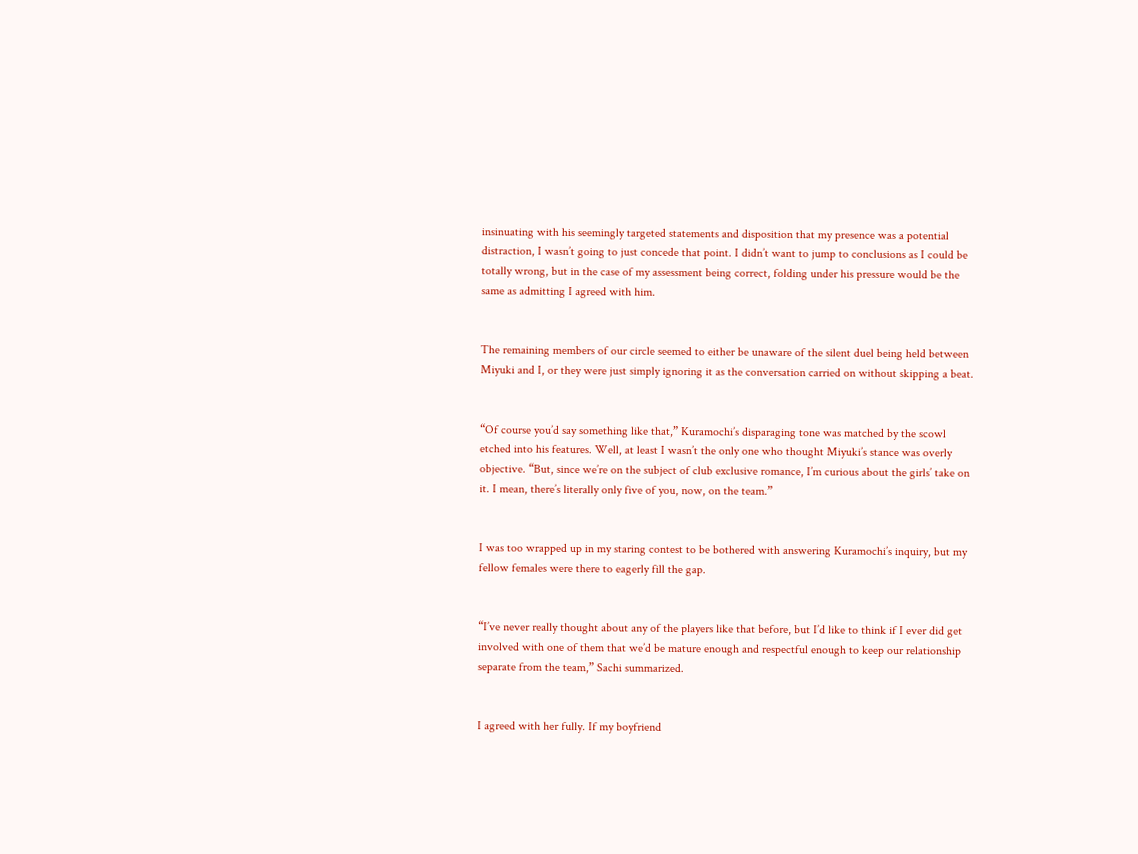insinuating with his seemingly targeted statements and disposition that my presence was a potential distraction, I wasn’t going to just concede that point. I didn’t want to jump to conclusions as I could be totally wrong, but in the case of my assessment being correct, folding under his pressure would be the same as admitting I agreed with him.


The remaining members of our circle seemed to either be unaware of the silent duel being held between Miyuki and I, or they were just simply ignoring it as the conversation carried on without skipping a beat.


“Of course you’d say something like that,” Kuramochi’s disparaging tone was matched by the scowl etched into his features. Well, at least I wasn’t the only one who thought Miyuki’s stance was overly objective. “But, since we’re on the subject of club exclusive romance, I’m curious about the girls’ take on it. I mean, there’s literally only five of you, now, on the team.”


I was too wrapped up in my staring contest to be bothered with answering Kuramochi’s inquiry, but my fellow females were there to eagerly fill the gap.


“I’ve never really thought about any of the players like that before, but I’d like to think if I ever did get involved with one of them that we’d be mature enough and respectful enough to keep our relationship separate from the team,” Sachi summarized.


I agreed with her fully. If my boyfriend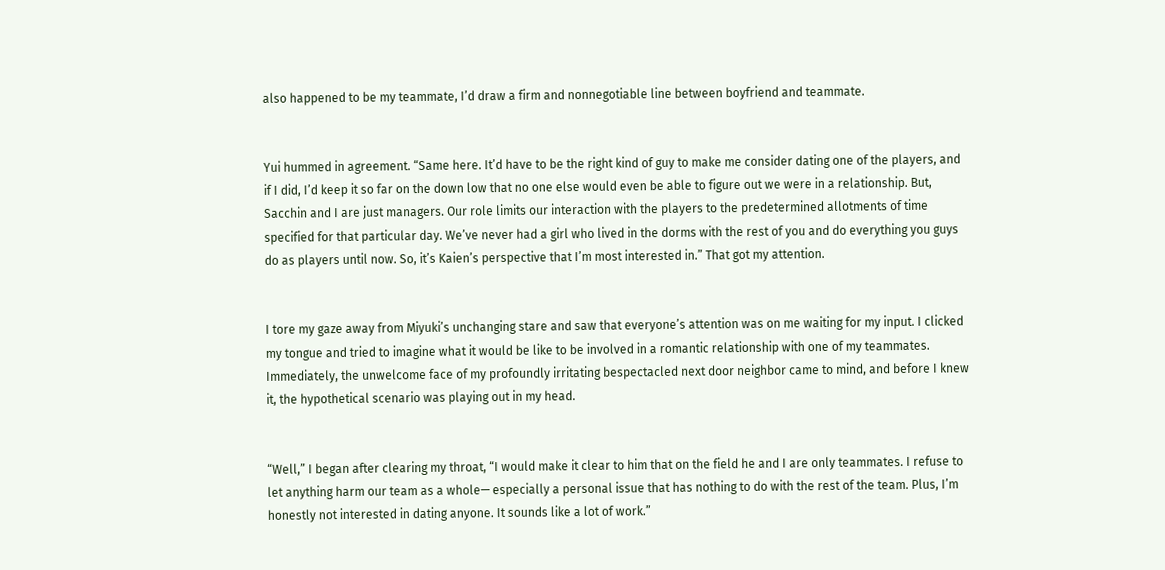also happened to be my teammate, I’d draw a firm and nonnegotiable line between boyfriend and teammate.


Yui hummed in agreement. “Same here. It’d have to be the right kind of guy to make me consider dating one of the players, and if I did, I’d keep it so far on the down low that no one else would even be able to figure out we were in a relationship. But, Sacchin and I are just managers. Our role limits our interaction with the players to the predetermined allotments of time specified for that particular day. We’ve never had a girl who lived in the dorms with the rest of you and do everything you guys do as players until now. So, it’s Kaien’s perspective that I’m most interested in.” That got my attention.


I tore my gaze away from Miyuki’s unchanging stare and saw that everyone’s attention was on me waiting for my input. I clicked my tongue and tried to imagine what it would be like to be involved in a romantic relationship with one of my teammates. Immediately, the unwelcome face of my profoundly irritating bespectacled next door neighbor came to mind, and before I knew it, the hypothetical scenario was playing out in my head.


“Well,” I began after clearing my throat, “I would make it clear to him that on the field he and I are only teammates. I refuse to let anything harm our team as a whole— especially a personal issue that has nothing to do with the rest of the team. Plus, I’m honestly not interested in dating anyone. It sounds like a lot of work.”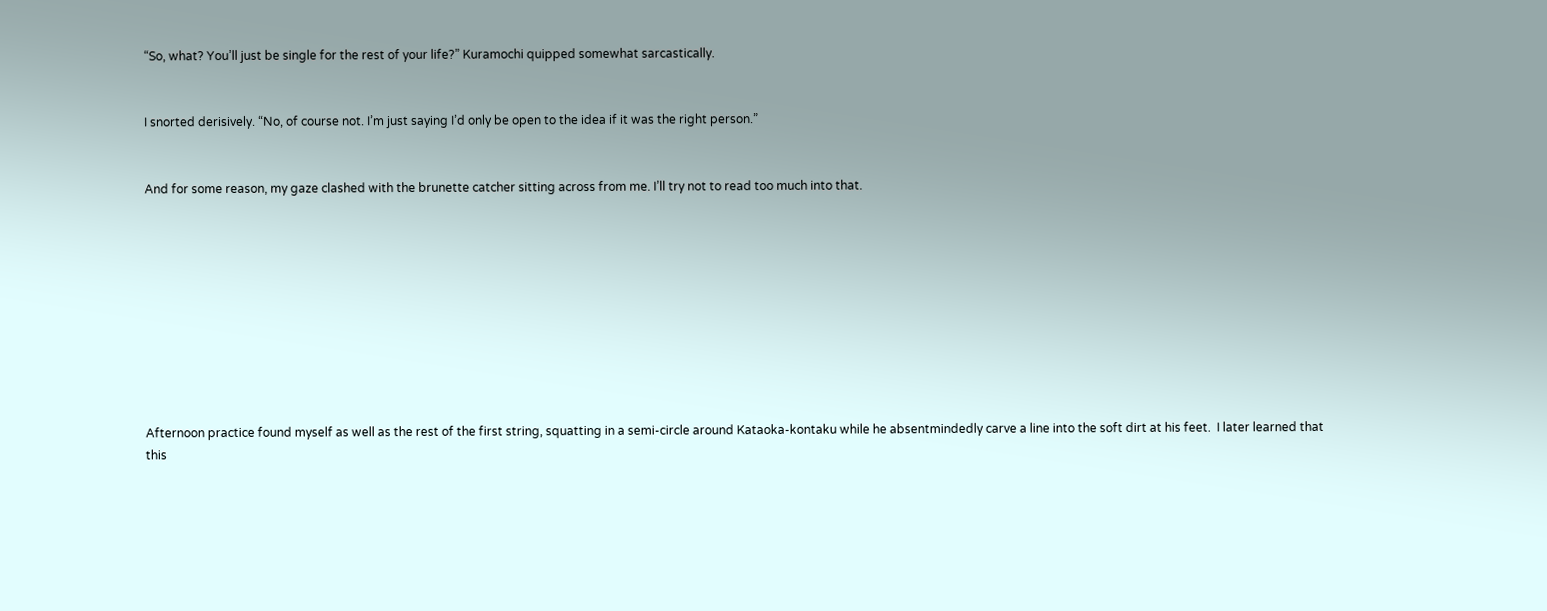“So, what? You’ll just be single for the rest of your life?” Kuramochi quipped somewhat sarcastically.


I snorted derisively. “No, of course not. I’m just saying I’d only be open to the idea if it was the right person.”


And for some reason, my gaze clashed with the brunette catcher sitting across from me. I’ll try not to read too much into that.










Afternoon practice found myself as well as the rest of the first string, squatting in a semi-circle around Kataoka-kontaku while he absentmindedly carve a line into the soft dirt at his feet.  I later learned that this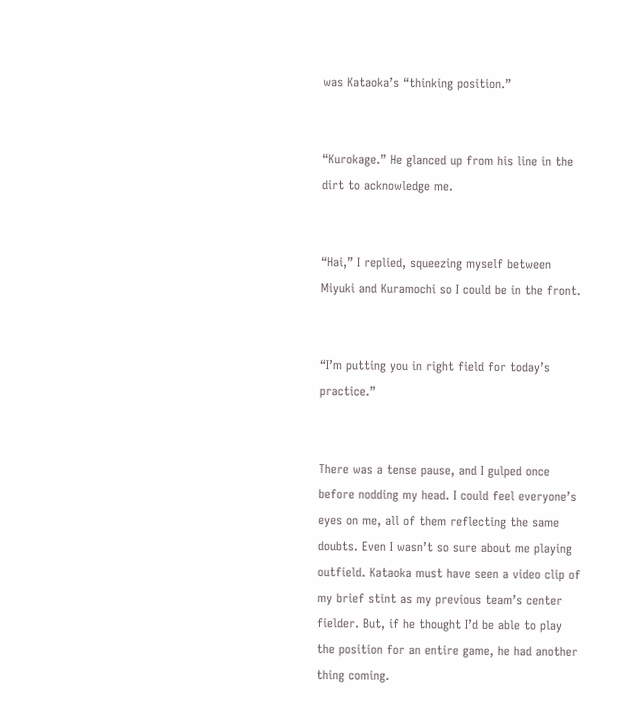was Kataoka’s “thinking position.”


“Kurokage.” He glanced up from his line in the dirt to acknowledge me.


“Hai,” I replied, squeezing myself between Miyuki and Kuramochi so I could be in the front.


“I’m putting you in right field for today’s practice.”


There was a tense pause, and I gulped once before nodding my head. I could feel everyone’s eyes on me, all of them reflecting the same doubts. Even I wasn’t so sure about me playing outfield. Kataoka must have seen a video clip of my brief stint as my previous team’s center fielder. But, if he thought I’d be able to play the position for an entire game, he had another thing coming.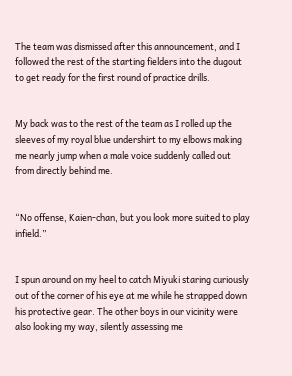The team was dismissed after this announcement, and I followed the rest of the starting fielders into the dugout to get ready for the first round of practice drills.


My back was to the rest of the team as I rolled up the sleeves of my royal blue undershirt to my elbows making me nearly jump when a male voice suddenly called out from directly behind me.


“No offense, Kaien-chan, but you look more suited to play infield.”


I spun around on my heel to catch Miyuki staring curiously out of the corner of his eye at me while he strapped down his protective gear. The other boys in our vicinity were also looking my way, silently assessing me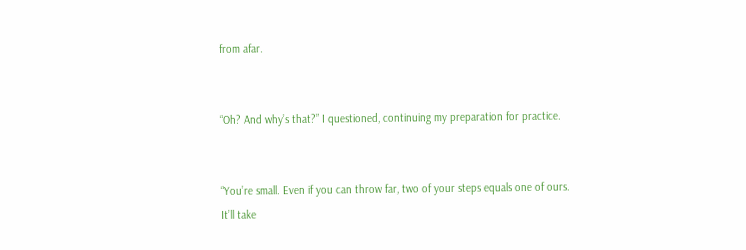from afar.


“Oh? And why’s that?” I questioned, continuing my preparation for practice.


“You’re small. Even if you can throw far, two of your steps equals one of ours. It’ll take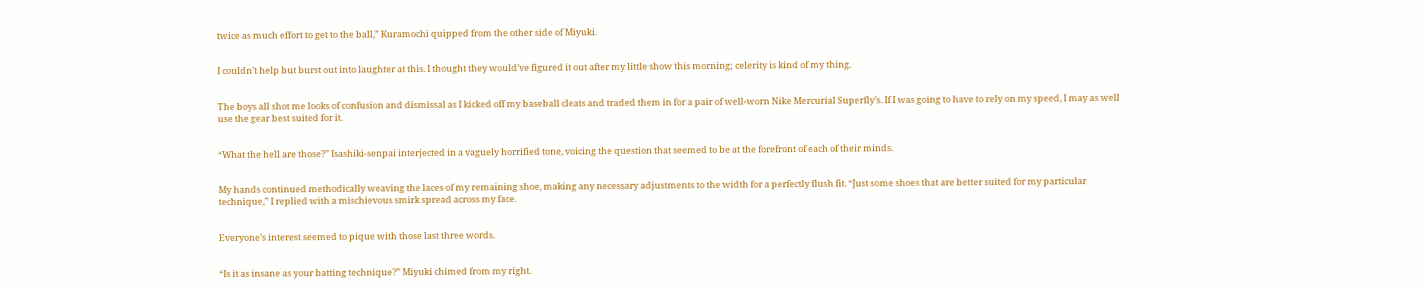twice as much effort to get to the ball,” Kuramochi quipped from the other side of Miyuki.


I couldn’t help but burst out into laughter at this. I thought they would’ve figured it out after my little show this morning; celerity is kind of my thing.


The boys all shot me looks of confusion and dismissal as I kicked off my baseball cleats and traded them in for a pair of well-worn Nike Mercurial Superfly’s. If I was going to have to rely on my speed, I may as well use the gear best suited for it.


“What the hell are those?” Isashiki-senpai interjected in a vaguely horrified tone, voicing the question that seemed to be at the forefront of each of their minds.


My hands continued methodically weaving the laces of my remaining shoe, making any necessary adjustments to the width for a perfectly flush fit. “Just some shoes that are better suited for my particular technique,” I replied with a mischievous smirk spread across my face.


Everyone’s interest seemed to pique with those last three words.


“Is it as insane as your batting technique?” Miyuki chimed from my right.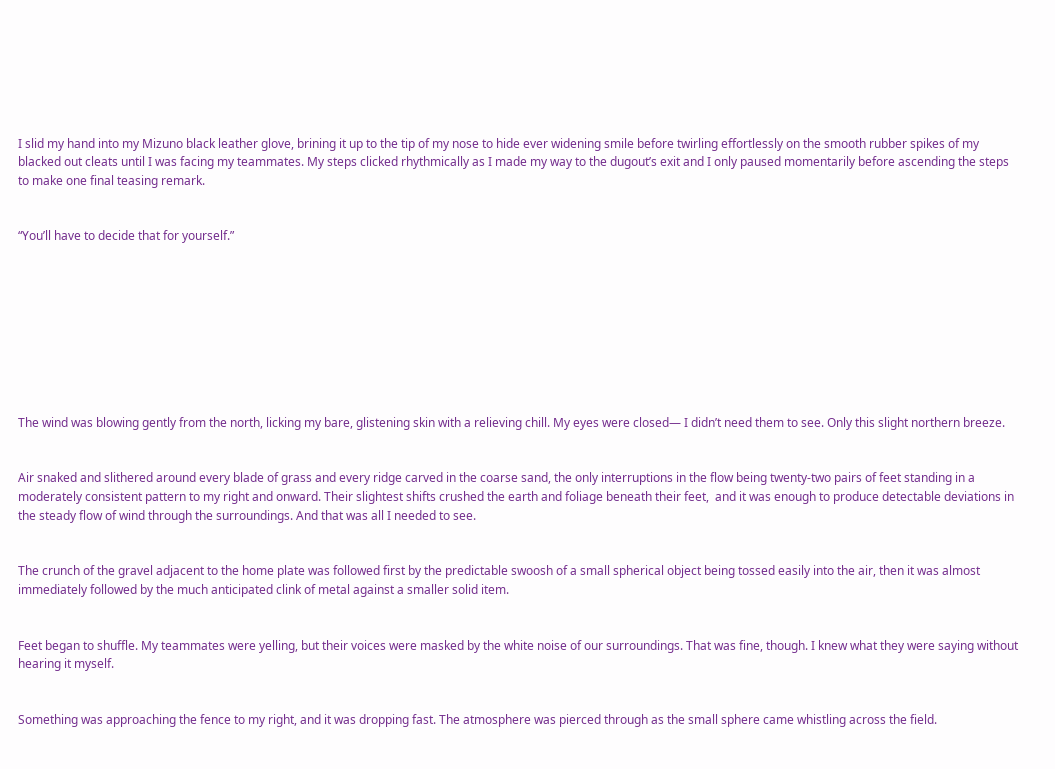I slid my hand into my Mizuno black leather glove, brining it up to the tip of my nose to hide ever widening smile before twirling effortlessly on the smooth rubber spikes of my blacked out cleats until I was facing my teammates. My steps clicked rhythmically as I made my way to the dugout’s exit and I only paused momentarily before ascending the steps to make one final teasing remark.


“You’ll have to decide that for yourself.”









The wind was blowing gently from the north, licking my bare, glistening skin with a relieving chill. My eyes were closed— I didn’t need them to see. Only this slight northern breeze.


Air snaked and slithered around every blade of grass and every ridge carved in the coarse sand, the only interruptions in the flow being twenty-two pairs of feet standing in a moderately consistent pattern to my right and onward. Their slightest shifts crushed the earth and foliage beneath their feet,  and it was enough to produce detectable deviations in the steady flow of wind through the surroundings. And that was all I needed to see.


The crunch of the gravel adjacent to the home plate was followed first by the predictable swoosh of a small spherical object being tossed easily into the air, then it was almost immediately followed by the much anticipated clink of metal against a smaller solid item.


Feet began to shuffle. My teammates were yelling, but their voices were masked by the white noise of our surroundings. That was fine, though. I knew what they were saying without hearing it myself.


Something was approaching the fence to my right, and it was dropping fast. The atmosphere was pierced through as the small sphere came whistling across the field.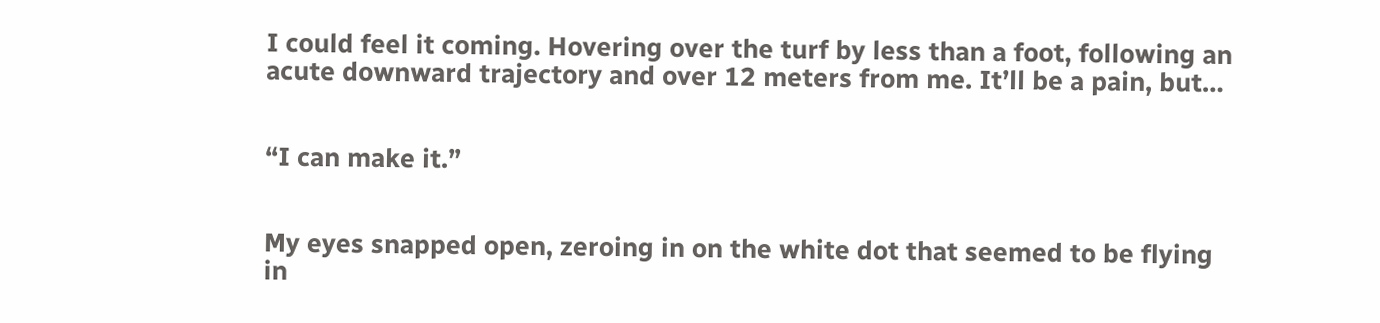I could feel it coming. Hovering over the turf by less than a foot, following an acute downward trajectory and over 12 meters from me. It’ll be a pain, but…


“I can make it.”


My eyes snapped open, zeroing in on the white dot that seemed to be flying in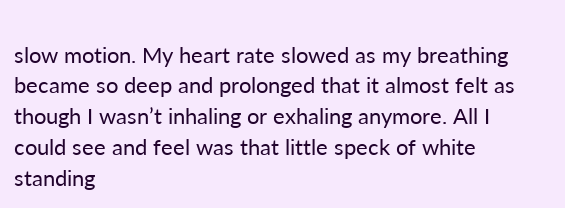slow motion. My heart rate slowed as my breathing became so deep and prolonged that it almost felt as though I wasn’t inhaling or exhaling anymore. All I could see and feel was that little speck of white standing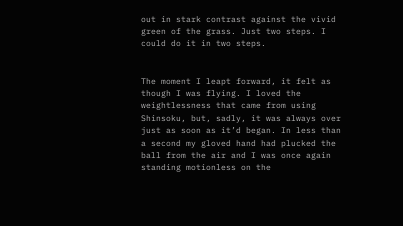out in stark contrast against the vivid green of the grass. Just two steps. I could do it in two steps.


The moment I leapt forward, it felt as though I was flying. I loved the weightlessness that came from using Shinsoku, but, sadly, it was always over just as soon as it’d began. In less than a second my gloved hand had plucked the ball from the air and I was once again standing motionless on the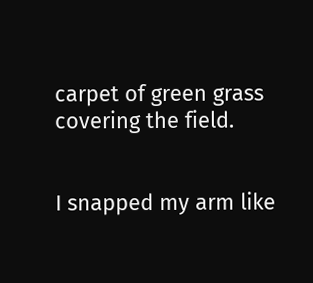carpet of green grass covering the field.


I snapped my arm like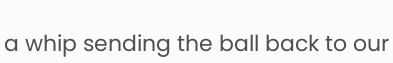a whip sending the ball back to our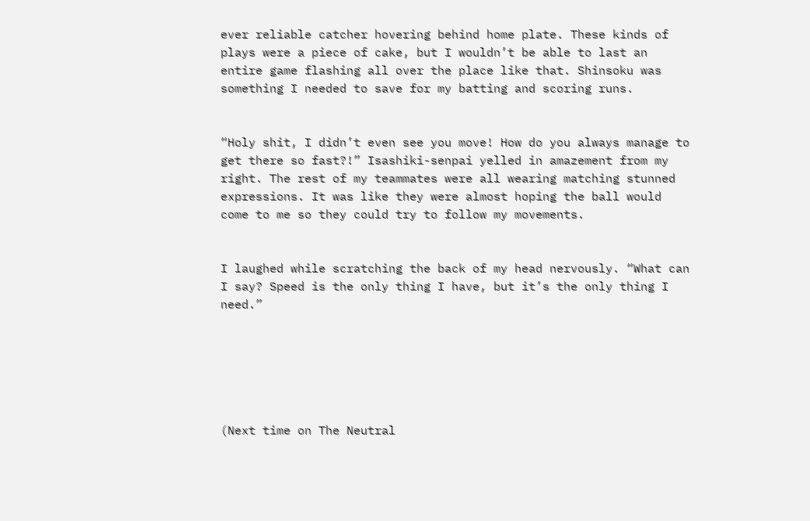ever reliable catcher hovering behind home plate. These kinds of plays were a piece of cake, but I wouldn’t be able to last an entire game flashing all over the place like that. Shinsoku was something I needed to save for my batting and scoring runs.


“Holy shit, I didn’t even see you move! How do you always manage to get there so fast?!” Isashiki-senpai yelled in amazement from my right. The rest of my teammates were all wearing matching stunned expressions. It was like they were almost hoping the ball would come to me so they could try to follow my movements.


I laughed while scratching the back of my head nervously. “What can I say? Speed is the only thing I have, but it’s the only thing I need.”






(Next time on The Neutral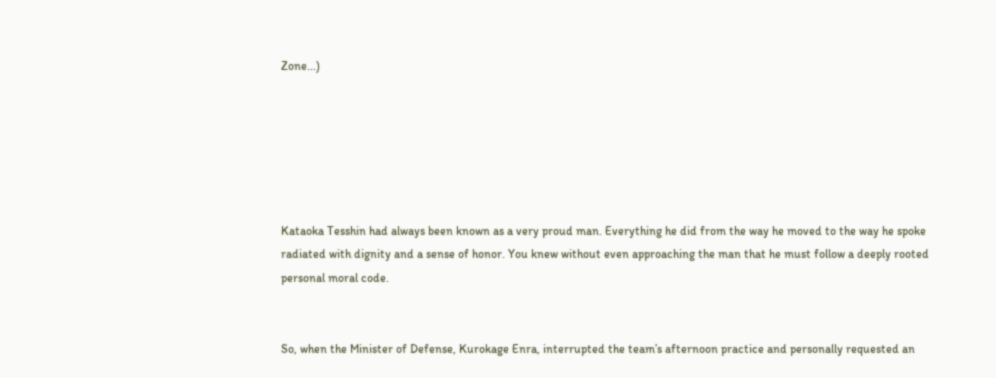Zone...)






Kataoka Tesshin had always been known as a very proud man. Everything he did from the way he moved to the way he spoke radiated with dignity and a sense of honor. You knew without even approaching the man that he must follow a deeply rooted personal moral code.


So, when the Minister of Defense, Kurokage Enra, interrupted the team’s afternoon practice and personally requested an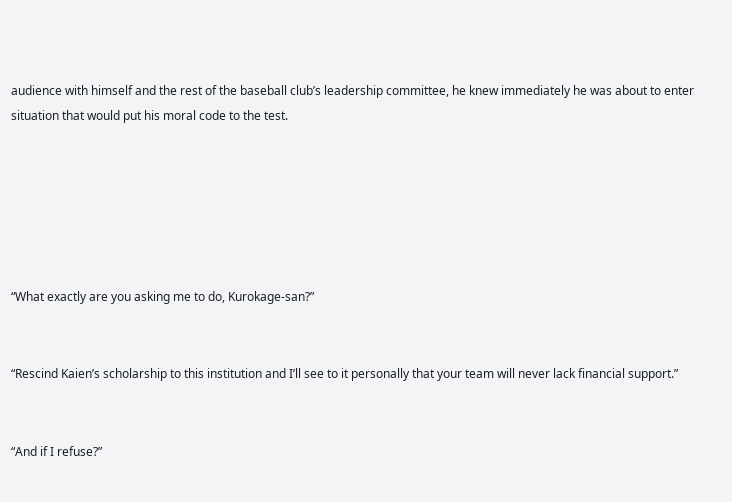audience with himself and the rest of the baseball club’s leadership committee, he knew immediately he was about to enter situation that would put his moral code to the test.






“What exactly are you asking me to do, Kurokage-san?”


“Rescind Kaien’s scholarship to this institution and I’ll see to it personally that your team will never lack financial support.”


“And if I refuse?”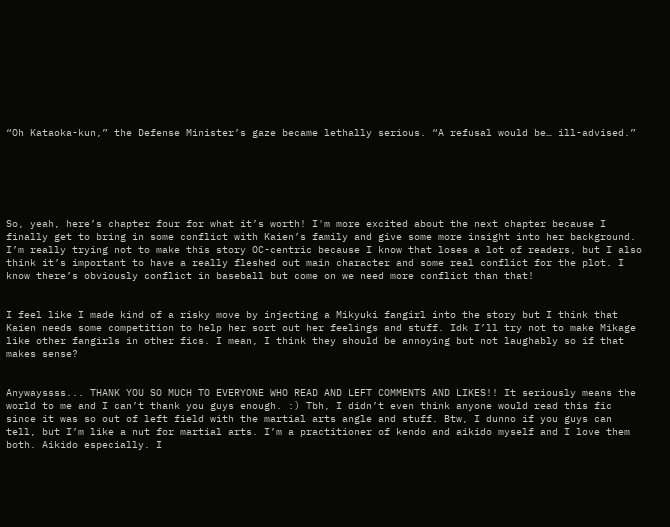“Oh Kataoka-kun,” the Defense Minister’s gaze became lethally serious. “A refusal would be… ill-advised.”






So, yeah, here’s chapter four for what it’s worth! I'm more excited about the next chapter because I finally get to bring in some conflict with Kaien’s family and give some more insight into her background. I’m really trying not to make this story OC-centric because I know that loses a lot of readers, but I also think it’s important to have a really fleshed out main character and some real conflict for the plot. I know there’s obviously conflict in baseball but come on we need more conflict than that!


I feel like I made kind of a risky move by injecting a Mikyuki fangirl into the story but I think that Kaien needs some competition to help her sort out her feelings and stuff. Idk I’ll try not to make Mikage like other fangirls in other fics. I mean, I think they should be annoying but not laughably so if that makes sense?


Anywayssss... THANK YOU SO MUCH TO EVERYONE WHO READ AND LEFT COMMENTS AND LIKES!! It seriously means the world to me and I can’t thank you guys enough. :) Tbh, I didn’t even think anyone would read this fic since it was so out of left field with the martial arts angle and stuff. Btw, I dunno if you guys can tell, but I’m like a nut for martial arts. I’m a practitioner of kendo and aikido myself and I love them both. Aikido especially. I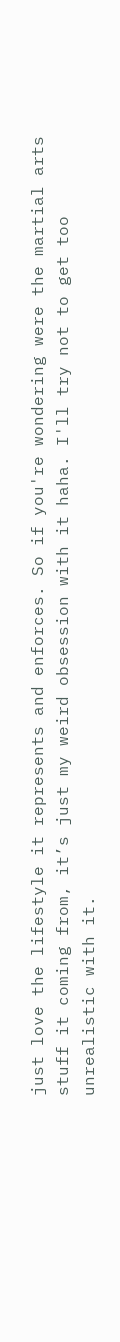just love the lifestyle it represents and enforces. So if you're wondering were the martial arts stuff it coming from, it’s just my weird obsession with it haha. I'll try not to get too unrealistic with it.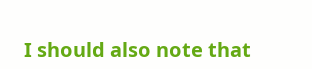I should also note that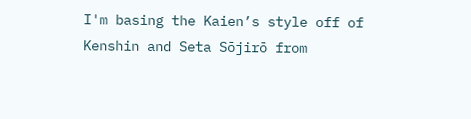I'm basing the Kaien’s style off of Kenshin and Seta Sōjirō from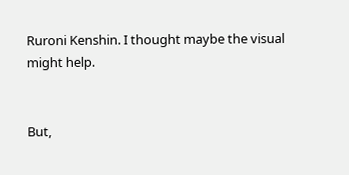Ruroni Kenshin. I thought maybe the visual might help.


But,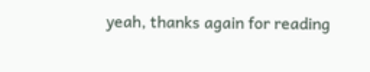yeah, thanks again for reading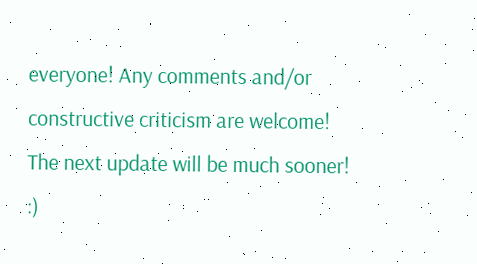everyone! Any comments and/or constructive criticism are welcome! The next update will be much sooner! :)